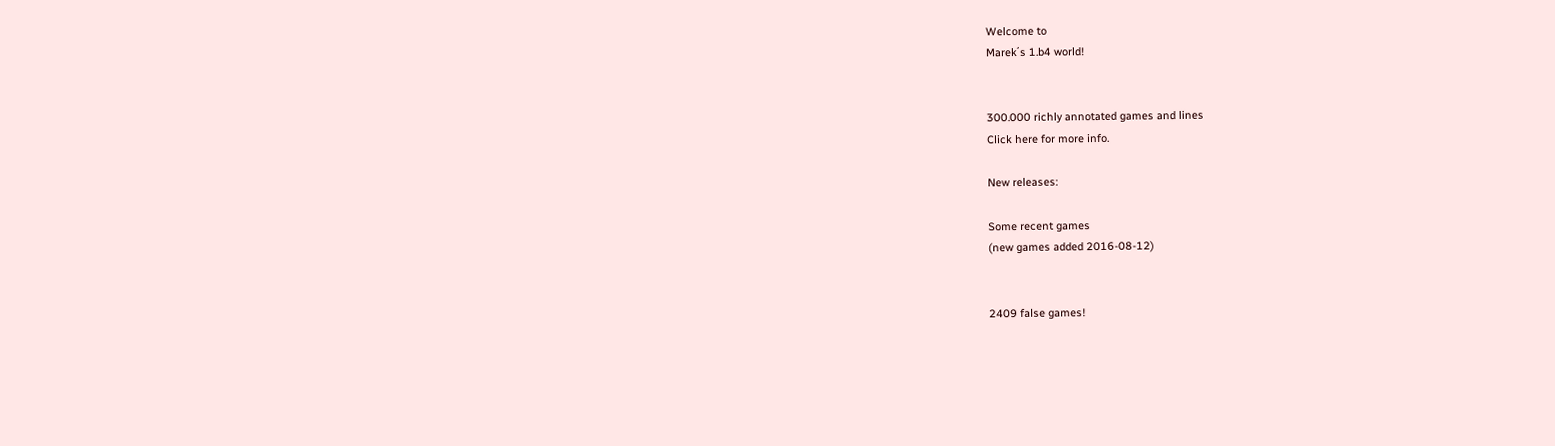Welcome to
Marek΄s 1.b4 world!


300.000 richly annotated games and lines
Click here for more info.

New releases:

Some recent games
(new games added 2016-08-12)


2409 false games!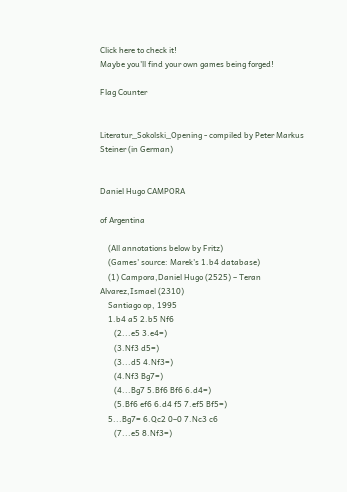Click here to check it!
Maybe you'll find your own games being forged!

Flag Counter


Literatur_Sokolski_Opening - compiled by Peter Markus Steiner (in German)


Daniel Hugo CAMPORA

of Argentina

    (All annotations below by Fritz)
    (Games' source: Marek's 1.b4 database)
    (1) Campora,Daniel Hugo (2525) – Teran Alvarez,Ismael (2310)
    Santiago op, 1995
    1.b4 a5 2.b5 Nf6
       (2...e5 3.e4=)
       (3.Nf3 d5=)
       (3...d5 4.Nf3=)
       (4.Nf3 Bg7=)
       (4...Bg7 5.Bf6 Bf6 6.d4=)
       (5.Bf6 ef6 6.d4 f5 7.ef5 Bf5=)
    5...Bg7= 6.Qc2 0–0 7.Nc3 c6
       (7...e5 8.Nf3=)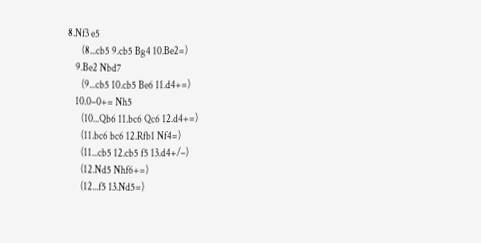8.Nf3 e5
       (8...cb5 9.cb5 Bg4 10.Be2=)
    9.Be2 Nbd7
       (9...cb5 10.cb5 Be6 11.d4+=)
    10.0–0+= Nh5
       (10...Qb6 11.bc6 Qc6 12.d4+=)
       (11.bc6 bc6 12.Rfb1 Nf4=)
       (11...cb5 12.cb5 f5 13.d4+/–)
       (12.Nd5 Nhf6+=)
       (12...f5 13.Nd5=)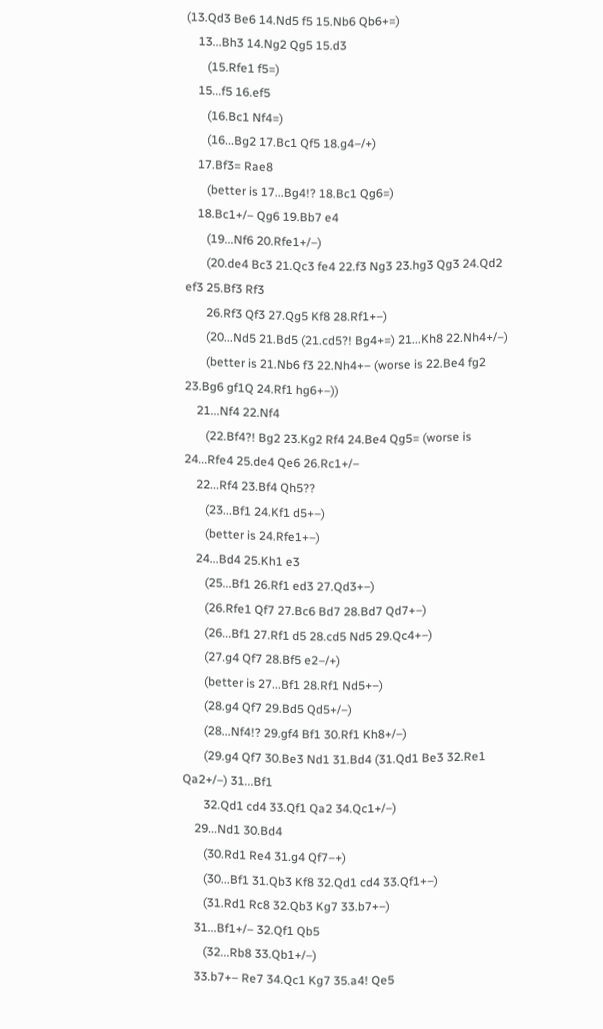(13.Qd3 Be6 14.Nd5 f5 15.Nb6 Qb6+=)
    13...Bh3 14.Ng2 Qg5 15.d3
       (15.Rfe1 f5=)
    15...f5 16.ef5
       (16.Bc1 Nf4=)
       (16...Bg2 17.Bc1 Qf5 18.g4–/+)
    17.Bf3= Rae8
       (better is 17...Bg4!? 18.Bc1 Qg6=)
    18.Bc1+/– Qg6 19.Bb7 e4
       (19...Nf6 20.Rfe1+/–)
       (20.de4 Bc3 21.Qc3 fe4 22.f3 Ng3 23.hg3 Qg3 24.Qd2 ef3 25.Bf3 Rf3
       26.Rf3 Qf3 27.Qg5 Kf8 28.Rf1+–)
       (20...Nd5 21.Bd5 (21.cd5?! Bg4+=) 21...Kh8 22.Nh4+/–)
       (better is 21.Nb6 f3 22.Nh4+– (worse is 22.Be4 fg2 23.Bg6 gf1Q 24.Rf1 hg6+–))
    21...Nf4 22.Nf4
       (22.Bf4?! Bg2 23.Kg2 Rf4 24.Be4 Qg5= (worse is 24...Rfe4 25.de4 Qe6 26.Rc1+/–
    22...Rf4 23.Bf4 Qh5??
       (23...Bf1 24.Kf1 d5+–)
       (better is 24.Rfe1+–)
    24...Bd4 25.Kh1 e3
       (25...Bf1 26.Rf1 ed3 27.Qd3+–)
       (26.Rfe1 Qf7 27.Bc6 Bd7 28.Bd7 Qd7+–)
       (26...Bf1 27.Rf1 d5 28.cd5 Nd5 29.Qc4+–)
       (27.g4 Qf7 28.Bf5 e2–/+)
       (better is 27...Bf1 28.Rf1 Nd5+–)
       (28.g4 Qf7 29.Bd5 Qd5+/–)
       (28...Nf4!? 29.gf4 Bf1 30.Rf1 Kh8+/–)
       (29.g4 Qf7 30.Be3 Nd1 31.Bd4 (31.Qd1 Be3 32.Re1 Qa2+/–) 31...Bf1
       32.Qd1 cd4 33.Qf1 Qa2 34.Qc1+/–)
    29...Nd1 30.Bd4
       (30.Rd1 Re4 31.g4 Qf7–+)
       (30...Bf1 31.Qb3 Kf8 32.Qd1 cd4 33.Qf1+–)
       (31.Rd1 Rc8 32.Qb3 Kg7 33.b7+–)
    31...Bf1+/– 32.Qf1 Qb5
       (32...Rb8 33.Qb1+/–)
    33.b7+– Re7 34.Qc1 Kg7 35.a4! Qe5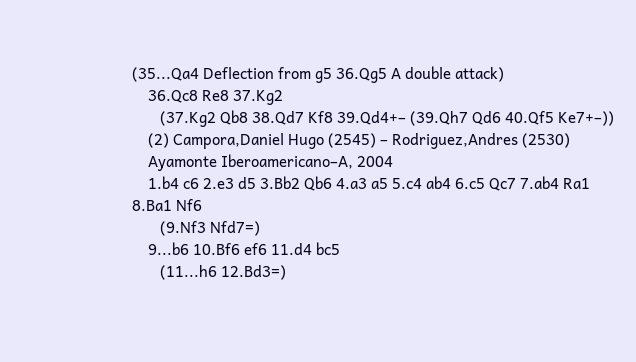(35...Qa4 Deflection from g5 36.Qg5 A double attack)
    36.Qc8 Re8 37.Kg2
       (37.Kg2 Qb8 38.Qd7 Kf8 39.Qd4+– (39.Qh7 Qd6 40.Qf5 Ke7+–))
    (2) Campora,Daniel Hugo (2545) – Rodriguez,Andres (2530)
    Ayamonte Iberoamericano–A, 2004
    1.b4 c6 2.e3 d5 3.Bb2 Qb6 4.a3 a5 5.c4 ab4 6.c5 Qc7 7.ab4 Ra1 8.Ba1 Nf6
       (9.Nf3 Nfd7=)
    9...b6 10.Bf6 ef6 11.d4 bc5
       (11...h6 12.Bd3=)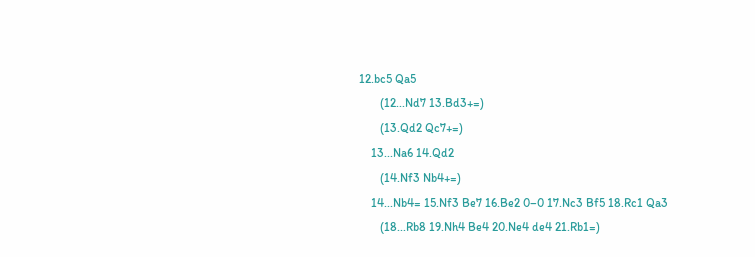12.bc5 Qa5
       (12...Nd7 13.Bd3+=)
       (13.Qd2 Qc7+=)
    13...Na6 14.Qd2
       (14.Nf3 Nb4+=)
    14...Nb4= 15.Nf3 Be7 16.Be2 0–0 17.Nc3 Bf5 18.Rc1 Qa3
       (18...Rb8 19.Nh4 Be4 20.Ne4 de4 21.Rb1=)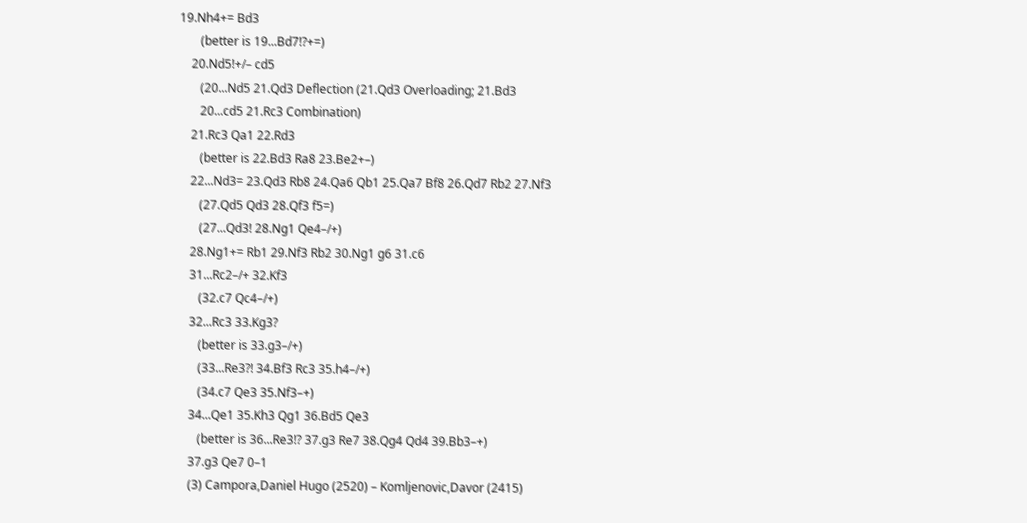19.Nh4+= Bd3
       (better is 19...Bd7!?+=)
    20.Nd5!+/– cd5
       (20...Nd5 21.Qd3 Deflection (21.Qd3 Overloading; 21.Bd3
       20...cd5 21.Rc3 Combination)
    21.Rc3 Qa1 22.Rd3
       (better is 22.Bd3 Ra8 23.Be2+–)
    22...Nd3= 23.Qd3 Rb8 24.Qa6 Qb1 25.Qa7 Bf8 26.Qd7 Rb2 27.Nf3
       (27.Qd5 Qd3 28.Qf3 f5=)
       (27...Qd3! 28.Ng1 Qe4–/+)
    28.Ng1+= Rb1 29.Nf3 Rb2 30.Ng1 g6 31.c6
    31...Rc2–/+ 32.Kf3
       (32.c7 Qc4–/+)
    32...Rc3 33.Kg3?
       (better is 33.g3–/+)
       (33...Re3?! 34.Bf3 Rc3 35.h4–/+)
       (34.c7 Qe3 35.Nf3–+)
    34...Qe1 35.Kh3 Qg1 36.Bd5 Qe3
       (better is 36...Re3!? 37.g3 Re7 38.Qg4 Qd4 39.Bb3–+)
    37.g3 Qe7 0–1
    (3) Campora,Daniel Hugo (2520) – Komljenovic,Davor (2415)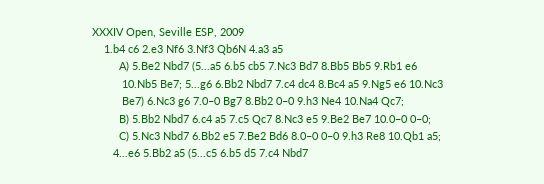XXXIV Open, Seville ESP, 2009
    1.b4 c6 2.e3 Nf6 3.Nf3 Qb6N 4.a3 a5
         A) 5.Be2 Nbd7 (5...a5 6.b5 cb5 7.Nc3 Bd7 8.Bb5 Bb5 9.Rb1 e6
          10.Nb5 Be7; 5...g6 6.Bb2 Nbd7 7.c4 dc4 8.Bc4 a5 9.Ng5 e6 10.Nc3
          Be7) 6.Nc3 g6 7.0–0 Bg7 8.Bb2 0–0 9.h3 Ne4 10.Na4 Qc7;
         B) 5.Bb2 Nbd7 6.c4 a5 7.c5 Qc7 8.Nc3 e5 9.Be2 Be7 10.0–0 0–0;
         C) 5.Nc3 Nbd7 6.Bb2 e5 7.Be2 Bd6 8.0–0 0–0 9.h3 Re8 10.Qb1 a5;
       4...e6 5.Bb2 a5 (5...c5 6.b5 d5 7.c4 Nbd7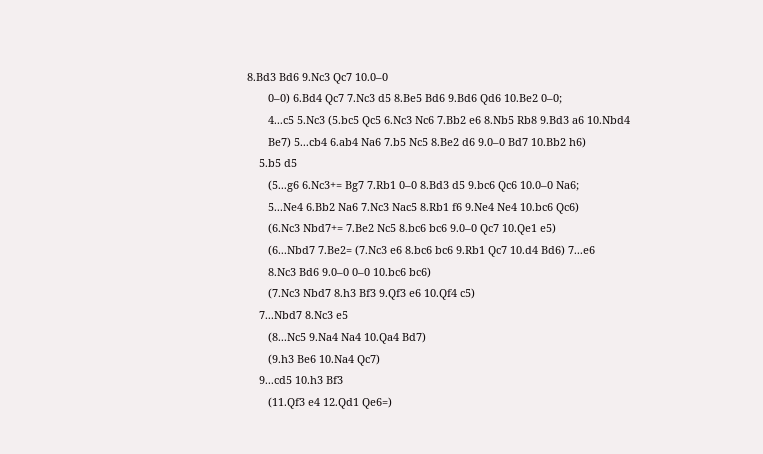8.Bd3 Bd6 9.Nc3 Qc7 10.0–0
       0–0) 6.Bd4 Qc7 7.Nc3 d5 8.Be5 Bd6 9.Bd6 Qd6 10.Be2 0–0;
       4...c5 5.Nc3 (5.bc5 Qc5 6.Nc3 Nc6 7.Bb2 e6 8.Nb5 Rb8 9.Bd3 a6 10.Nbd4
       Be7) 5...cb4 6.ab4 Na6 7.b5 Nc5 8.Be2 d6 9.0–0 Bd7 10.Bb2 h6)
    5.b5 d5
       (5...g6 6.Nc3+= Bg7 7.Rb1 0–0 8.Bd3 d5 9.bc6 Qc6 10.0–0 Na6;
       5...Ne4 6.Bb2 Na6 7.Nc3 Nac5 8.Rb1 f6 9.Ne4 Ne4 10.bc6 Qc6)
       (6.Nc3 Nbd7+= 7.Be2 Nc5 8.bc6 bc6 9.0–0 Qc7 10.Qe1 e5)
       (6...Nbd7 7.Be2= (7.Nc3 e6 8.bc6 bc6 9.Rb1 Qc7 10.d4 Bd6) 7...e6
       8.Nc3 Bd6 9.0–0 0–0 10.bc6 bc6)
       (7.Nc3 Nbd7 8.h3 Bf3 9.Qf3 e6 10.Qf4 c5)
    7...Nbd7 8.Nc3 e5
       (8...Nc5 9.Na4 Na4 10.Qa4 Bd7)
       (9.h3 Be6 10.Na4 Qc7)
    9...cd5 10.h3 Bf3
       (11.Qf3 e4 12.Qd1 Qe6=)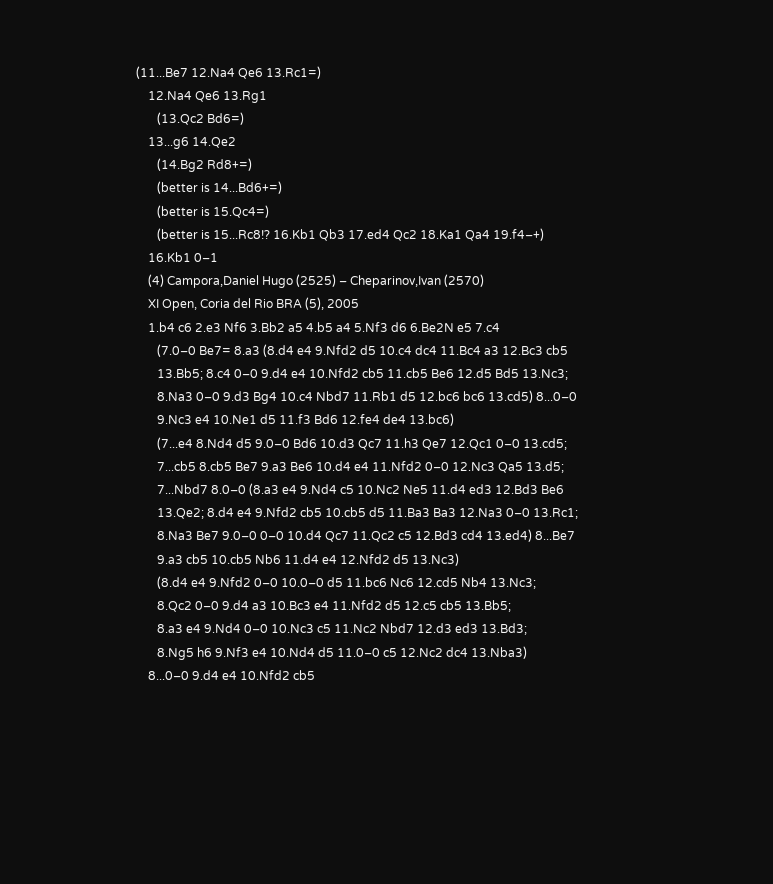(11...Be7 12.Na4 Qe6 13.Rc1=)
    12.Na4 Qe6 13.Rg1
       (13.Qc2 Bd6=)
    13...g6 14.Qe2
       (14.Bg2 Rd8+=)
       (better is 14...Bd6+=)
       (better is 15.Qc4=)
       (better is 15...Rc8!? 16.Kb1 Qb3 17.ed4 Qc2 18.Ka1 Qa4 19.f4–+)
    16.Kb1 0–1
    (4) Campora,Daniel Hugo (2525) – Cheparinov,Ivan (2570)
    XI Open, Coria del Rio BRA (5), 2005
    1.b4 c6 2.e3 Nf6 3.Bb2 a5 4.b5 a4 5.Nf3 d6 6.Be2N e5 7.c4
       (7.0–0 Be7= 8.a3 (8.d4 e4 9.Nfd2 d5 10.c4 dc4 11.Bc4 a3 12.Bc3 cb5
       13.Bb5; 8.c4 0–0 9.d4 e4 10.Nfd2 cb5 11.cb5 Be6 12.d5 Bd5 13.Nc3;
       8.Na3 0–0 9.d3 Bg4 10.c4 Nbd7 11.Rb1 d5 12.bc6 bc6 13.cd5) 8...0–0
       9.Nc3 e4 10.Ne1 d5 11.f3 Bd6 12.fe4 de4 13.bc6)
       (7...e4 8.Nd4 d5 9.0–0 Bd6 10.d3 Qc7 11.h3 Qe7 12.Qc1 0–0 13.cd5;
       7...cb5 8.cb5 Be7 9.a3 Be6 10.d4 e4 11.Nfd2 0–0 12.Nc3 Qa5 13.d5;
       7...Nbd7 8.0–0 (8.a3 e4 9.Nd4 c5 10.Nc2 Ne5 11.d4 ed3 12.Bd3 Be6
       13.Qe2; 8.d4 e4 9.Nfd2 cb5 10.cb5 d5 11.Ba3 Ba3 12.Na3 0–0 13.Rc1;
       8.Na3 Be7 9.0–0 0–0 10.d4 Qc7 11.Qc2 c5 12.Bd3 cd4 13.ed4) 8...Be7
       9.a3 cb5 10.cb5 Nb6 11.d4 e4 12.Nfd2 d5 13.Nc3)
       (8.d4 e4 9.Nfd2 0–0 10.0–0 d5 11.bc6 Nc6 12.cd5 Nb4 13.Nc3;
       8.Qc2 0–0 9.d4 a3 10.Bc3 e4 11.Nfd2 d5 12.c5 cb5 13.Bb5;
       8.a3 e4 9.Nd4 0–0 10.Nc3 c5 11.Nc2 Nbd7 12.d3 ed3 13.Bd3;
       8.Ng5 h6 9.Nf3 e4 10.Nd4 d5 11.0–0 c5 12.Nc2 dc4 13.Nba3)
    8...0–0 9.d4 e4 10.Nfd2 cb5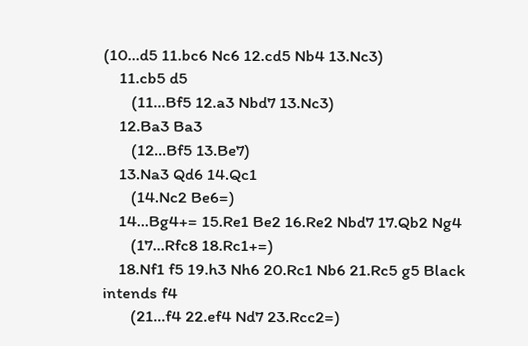(10...d5 11.bc6 Nc6 12.cd5 Nb4 13.Nc3)
    11.cb5 d5
       (11...Bf5 12.a3 Nbd7 13.Nc3)
    12.Ba3 Ba3
       (12...Bf5 13.Be7)
    13.Na3 Qd6 14.Qc1
       (14.Nc2 Be6=)
    14...Bg4+= 15.Re1 Be2 16.Re2 Nbd7 17.Qb2 Ng4
       (17...Rfc8 18.Rc1+=)
    18.Nf1 f5 19.h3 Nh6 20.Rc1 Nb6 21.Rc5 g5 Black intends f4
       (21...f4 22.ef4 Nd7 23.Rcc2=)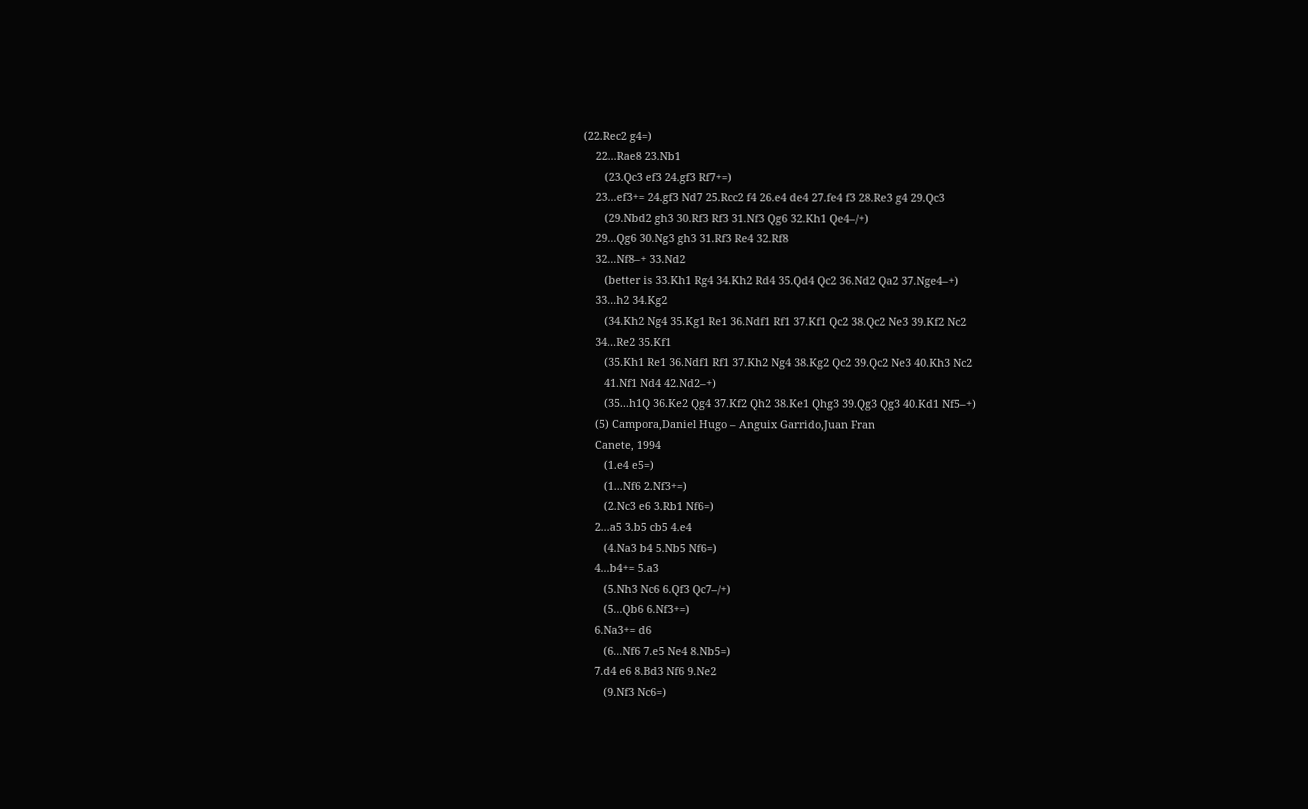(22.Rec2 g4=)
    22...Rae8 23.Nb1
       (23.Qc3 ef3 24.gf3 Rf7+=)
    23...ef3+= 24.gf3 Nd7 25.Rcc2 f4 26.e4 de4 27.fe4 f3 28.Re3 g4 29.Qc3
       (29.Nbd2 gh3 30.Rf3 Rf3 31.Nf3 Qg6 32.Kh1 Qe4–/+)
    29...Qg6 30.Ng3 gh3 31.Rf3 Re4 32.Rf8
    32...Nf8–+ 33.Nd2
       (better is 33.Kh1 Rg4 34.Kh2 Rd4 35.Qd4 Qc2 36.Nd2 Qa2 37.Nge4–+)
    33...h2 34.Kg2
       (34.Kh2 Ng4 35.Kg1 Re1 36.Ndf1 Rf1 37.Kf1 Qc2 38.Qc2 Ne3 39.Kf2 Nc2
    34...Re2 35.Kf1
       (35.Kh1 Re1 36.Ndf1 Rf1 37.Kh2 Ng4 38.Kg2 Qc2 39.Qc2 Ne3 40.Kh3 Nc2
       41.Nf1 Nd4 42.Nd2–+)
       (35...h1Q 36.Ke2 Qg4 37.Kf2 Qh2 38.Ke1 Qhg3 39.Qg3 Qg3 40.Kd1 Nf5–+)
    (5) Campora,Daniel Hugo – Anguix Garrido,Juan Fran
    Canete, 1994
       (1.e4 e5=)
       (1...Nf6 2.Nf3+=)
       (2.Nc3 e6 3.Rb1 Nf6=)
    2...a5 3.b5 cb5 4.e4
       (4.Na3 b4 5.Nb5 Nf6=)
    4...b4+= 5.a3
       (5.Nh3 Nc6 6.Qf3 Qc7–/+)
       (5...Qb6 6.Nf3+=)
    6.Na3+= d6
       (6...Nf6 7.e5 Ne4 8.Nb5=)
    7.d4 e6 8.Bd3 Nf6 9.Ne2
       (9.Nf3 Nc6=)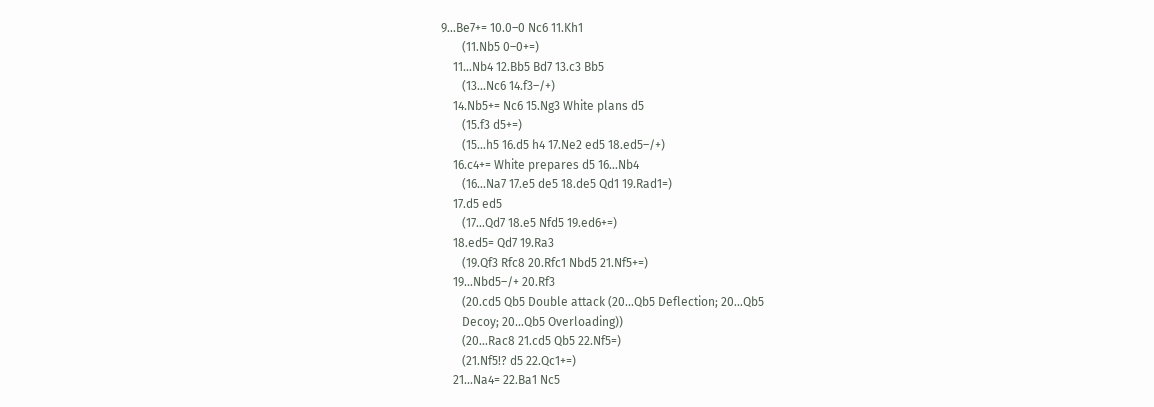9...Be7+= 10.0–0 Nc6 11.Kh1
       (11.Nb5 0–0+=)
    11...Nb4 12.Bb5 Bd7 13.c3 Bb5
       (13...Nc6 14.f3–/+)
    14.Nb5+= Nc6 15.Ng3 White plans d5
       (15.f3 d5+=)
       (15...h5 16.d5 h4 17.Ne2 ed5 18.ed5–/+)
    16.c4+= White prepares d5 16...Nb4
       (16...Na7 17.e5 de5 18.de5 Qd1 19.Rad1=)
    17.d5 ed5
       (17...Qd7 18.e5 Nfd5 19.ed6+=)
    18.ed5= Qd7 19.Ra3
       (19.Qf3 Rfc8 20.Rfc1 Nbd5 21.Nf5+=)
    19...Nbd5–/+ 20.Rf3
       (20.cd5 Qb5 Double attack (20...Qb5 Deflection; 20...Qb5
       Decoy; 20...Qb5 Overloading))
       (20...Rac8 21.cd5 Qb5 22.Nf5=)
       (21.Nf5!? d5 22.Qc1+=)
    21...Na4= 22.Ba1 Nc5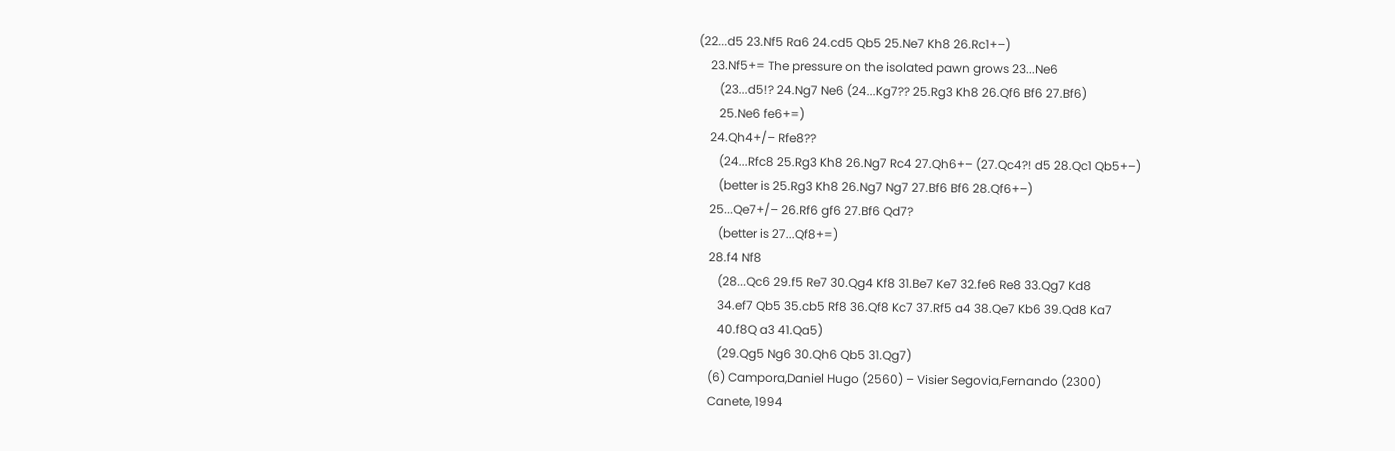(22...d5 23.Nf5 Ra6 24.cd5 Qb5 25.Ne7 Kh8 26.Rc1+–)
    23.Nf5+= The pressure on the isolated pawn grows 23...Ne6
       (23...d5!? 24.Ng7 Ne6 (24...Kg7?? 25.Rg3 Kh8 26.Qf6 Bf6 27.Bf6)
       25.Ne6 fe6+=)
    24.Qh4+/– Rfe8??
       (24...Rfc8 25.Rg3 Kh8 26.Ng7 Rc4 27.Qh6+– (27.Qc4?! d5 28.Qc1 Qb5+–)
       (better is 25.Rg3 Kh8 26.Ng7 Ng7 27.Bf6 Bf6 28.Qf6+–)
    25...Qe7+/– 26.Rf6 gf6 27.Bf6 Qd7?
       (better is 27...Qf8+=)
    28.f4 Nf8
       (28...Qc6 29.f5 Re7 30.Qg4 Kf8 31.Be7 Ke7 32.fe6 Re8 33.Qg7 Kd8
       34.ef7 Qb5 35.cb5 Rf8 36.Qf8 Kc7 37.Rf5 a4 38.Qe7 Kb6 39.Qd8 Ka7
       40.f8Q a3 41.Qa5)
       (29.Qg5 Ng6 30.Qh6 Qb5 31.Qg7)
    (6) Campora,Daniel Hugo (2560) – Visier Segovia,Fernando (2300)
    Canete, 1994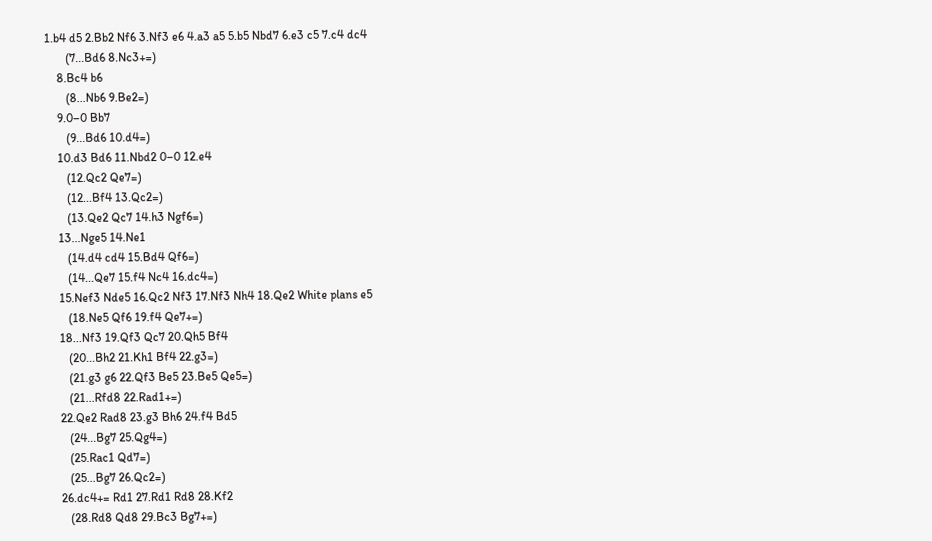1.b4 d5 2.Bb2 Nf6 3.Nf3 e6 4.a3 a5 5.b5 Nbd7 6.e3 c5 7.c4 dc4
       (7...Bd6 8.Nc3+=)
    8.Bc4 b6
       (8...Nb6 9.Be2=)
    9.0–0 Bb7
       (9...Bd6 10.d4=)
    10.d3 Bd6 11.Nbd2 0–0 12.e4
       (12.Qc2 Qe7=)
       (12...Bf4 13.Qc2=)
       (13.Qe2 Qc7 14.h3 Ngf6=)
    13...Nge5 14.Ne1
       (14.d4 cd4 15.Bd4 Qf6=)
       (14...Qe7 15.f4 Nc4 16.dc4=)
    15.Nef3 Nde5 16.Qc2 Nf3 17.Nf3 Nh4 18.Qe2 White plans e5
       (18.Ne5 Qf6 19.f4 Qe7+=)
    18...Nf3 19.Qf3 Qc7 20.Qh5 Bf4
       (20...Bh2 21.Kh1 Bf4 22.g3=)
       (21.g3 g6 22.Qf3 Be5 23.Be5 Qe5=)
       (21...Rfd8 22.Rad1+=)
    22.Qe2 Rad8 23.g3 Bh6 24.f4 Bd5
       (24...Bg7 25.Qg4=)
       (25.Rac1 Qd7=)
       (25...Bg7 26.Qc2=)
    26.dc4+= Rd1 27.Rd1 Rd8 28.Kf2
       (28.Rd8 Qd8 29.Bc3 Bg7+=)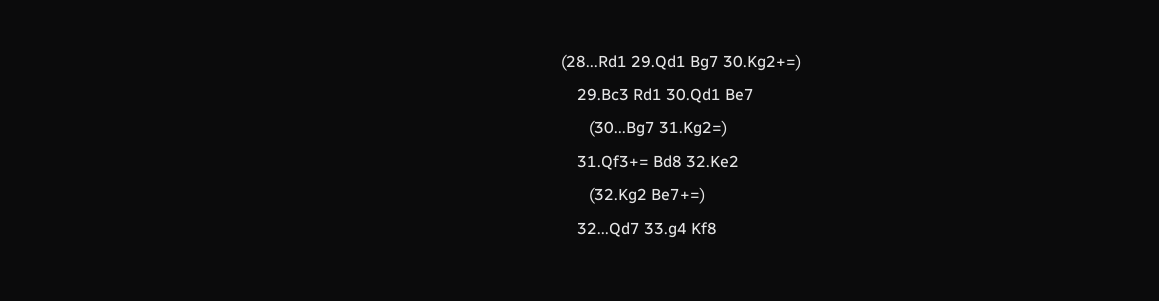(28...Rd1 29.Qd1 Bg7 30.Kg2+=)
    29.Bc3 Rd1 30.Qd1 Be7
       (30...Bg7 31.Kg2=)
    31.Qf3+= Bd8 32.Ke2
       (32.Kg2 Be7+=)
    32...Qd7 33.g4 Kf8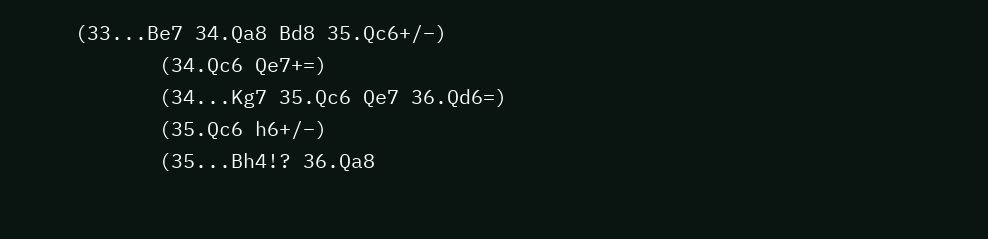(33...Be7 34.Qa8 Bd8 35.Qc6+/–)
       (34.Qc6 Qe7+=)
       (34...Kg7 35.Qc6 Qe7 36.Qd6=)
       (35.Qc6 h6+/–)
       (35...Bh4!? 36.Qa8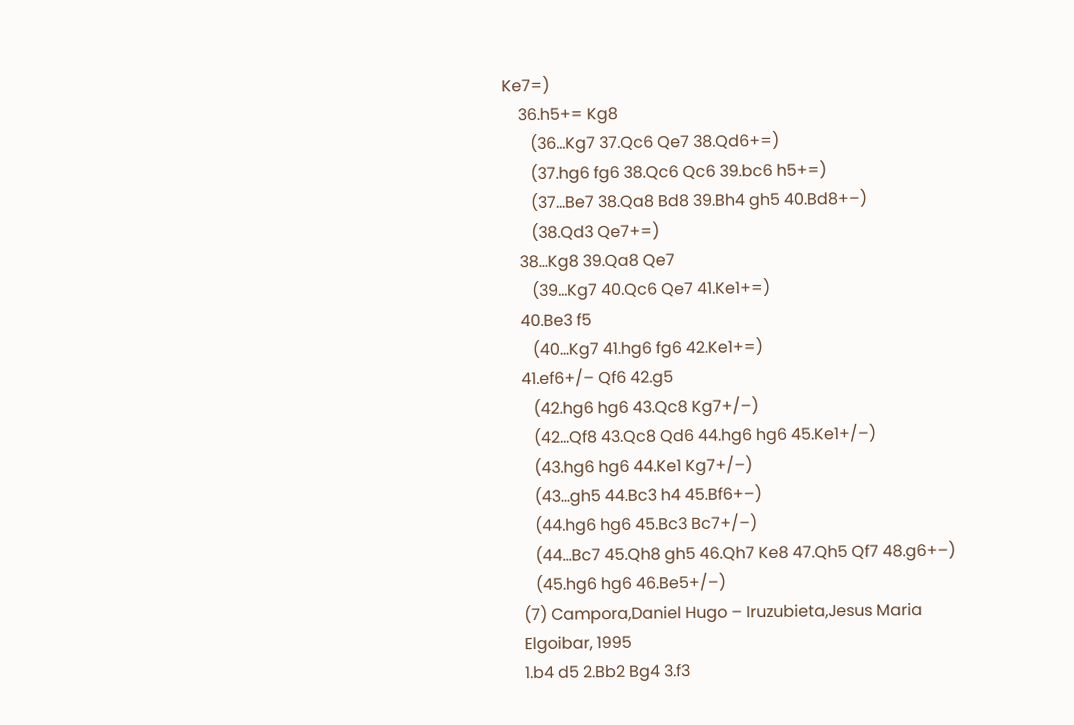Ke7=)
    36.h5+= Kg8
       (36...Kg7 37.Qc6 Qe7 38.Qd6+=)
       (37.hg6 fg6 38.Qc6 Qc6 39.bc6 h5+=)
       (37...Be7 38.Qa8 Bd8 39.Bh4 gh5 40.Bd8+–)
       (38.Qd3 Qe7+=)
    38...Kg8 39.Qa8 Qe7
       (39...Kg7 40.Qc6 Qe7 41.Ke1+=)
    40.Be3 f5
       (40...Kg7 41.hg6 fg6 42.Ke1+=)
    41.ef6+/– Qf6 42.g5
       (42.hg6 hg6 43.Qc8 Kg7+/–)
       (42...Qf8 43.Qc8 Qd6 44.hg6 hg6 45.Ke1+/–)
       (43.hg6 hg6 44.Ke1 Kg7+/–)
       (43...gh5 44.Bc3 h4 45.Bf6+–)
       (44.hg6 hg6 45.Bc3 Bc7+/–)
       (44...Bc7 45.Qh8 gh5 46.Qh7 Ke8 47.Qh5 Qf7 48.g6+–)
       (45.hg6 hg6 46.Be5+/–)
    (7) Campora,Daniel Hugo – Iruzubieta,Jesus Maria
    Elgoibar, 1995
    1.b4 d5 2.Bb2 Bg4 3.f3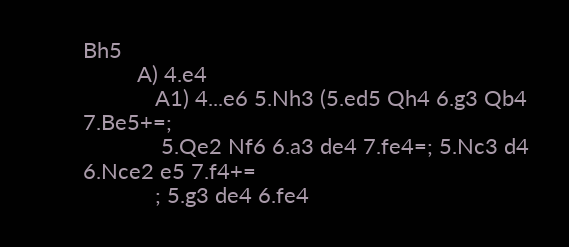Bh5
         A) 4.e4
            A1) 4...e6 5.Nh3 (5.ed5 Qh4 6.g3 Qb4 7.Be5+=;
             5.Qe2 Nf6 6.a3 de4 7.fe4=; 5.Nc3 d4 6.Nce2 e5 7.f4+=
            ; 5.g3 de4 6.fe4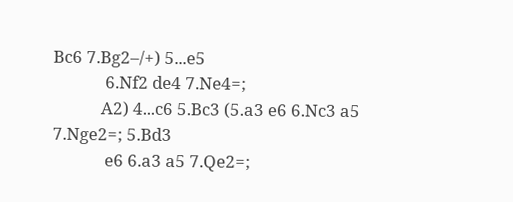Bc6 7.Bg2–/+) 5...e5
             6.Nf2 de4 7.Ne4=;
            A2) 4...c6 5.Bc3 (5.a3 e6 6.Nc3 a5 7.Nge2=; 5.Bd3
             e6 6.a3 a5 7.Qe2=;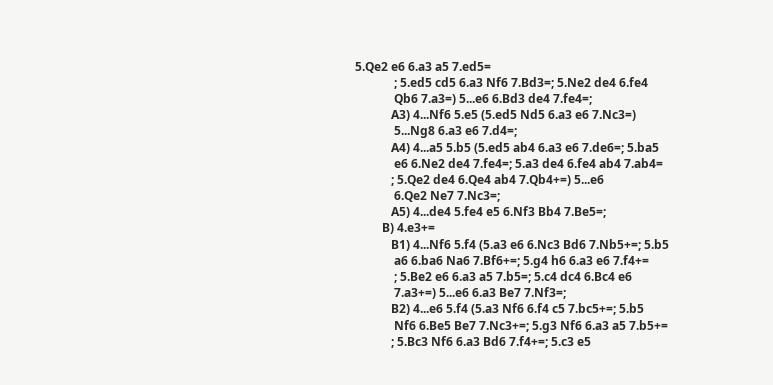5.Qe2 e6 6.a3 a5 7.ed5=
             ; 5.ed5 cd5 6.a3 Nf6 7.Bd3=; 5.Ne2 de4 6.fe4
             Qb6 7.a3=) 5...e6 6.Bd3 de4 7.fe4=;
            A3) 4...Nf6 5.e5 (5.ed5 Nd5 6.a3 e6 7.Nc3=)
             5...Ng8 6.a3 e6 7.d4=;
            A4) 4...a5 5.b5 (5.ed5 ab4 6.a3 e6 7.de6=; 5.ba5
             e6 6.Ne2 de4 7.fe4=; 5.a3 de4 6.fe4 ab4 7.ab4=
            ; 5.Qe2 de4 6.Qe4 ab4 7.Qb4+=) 5...e6
             6.Qe2 Ne7 7.Nc3=;
            A5) 4...de4 5.fe4 e5 6.Nf3 Bb4 7.Be5=;
         B) 4.e3+=
            B1) 4...Nf6 5.f4 (5.a3 e6 6.Nc3 Bd6 7.Nb5+=; 5.b5
             a6 6.ba6 Na6 7.Bf6+=; 5.g4 h6 6.a3 e6 7.f4+=
             ; 5.Be2 e6 6.a3 a5 7.b5=; 5.c4 dc4 6.Bc4 e6
             7.a3+=) 5...e6 6.a3 Be7 7.Nf3=;
            B2) 4...e6 5.f4 (5.a3 Nf6 6.f4 c5 7.bc5+=; 5.b5
             Nf6 6.Be5 Be7 7.Nc3+=; 5.g3 Nf6 6.a3 a5 7.b5+=
            ; 5.Bc3 Nf6 6.a3 Bd6 7.f4+=; 5.c3 e5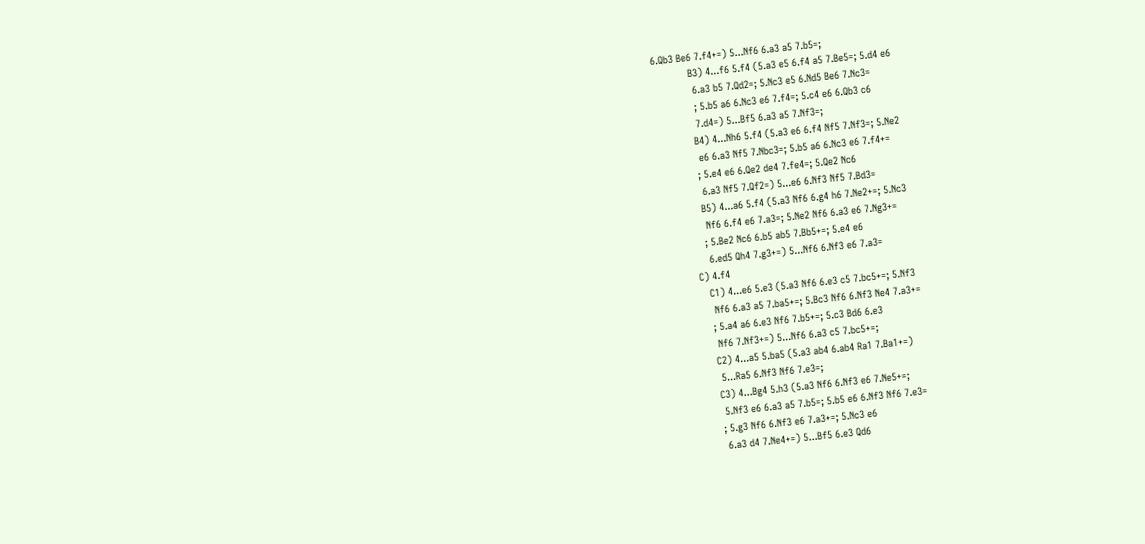6.Qb3 Be6 7.f4+=) 5...Nf6 6.a3 a5 7.b5=;
            B3) 4...f6 5.f4 (5.a3 e5 6.f4 a5 7.Be5=; 5.d4 e6
             6.a3 b5 7.Qd2=; 5.Nc3 e5 6.Nd5 Be6 7.Nc3=
             ; 5.b5 a6 6.Nc3 e6 7.f4=; 5.c4 e6 6.Qb3 c6
             7.d4=) 5...Bf5 6.a3 a5 7.Nf3=;
            B4) 4...Nh6 5.f4 (5.a3 e6 6.f4 Nf5 7.Nf3=; 5.Ne2
             e6 6.a3 Nf5 7.Nbc3=; 5.b5 a6 6.Nc3 e6 7.f4+=
            ; 5.e4 e6 6.Qe2 de4 7.fe4=; 5.Qe2 Nc6
             6.a3 Nf5 7.Qf2=) 5...e6 6.Nf3 Nf5 7.Bd3=
            B5) 4...a6 5.f4 (5.a3 Nf6 6.g4 h6 7.Ne2+=; 5.Nc3
             Nf6 6.f4 e6 7.a3=; 5.Ne2 Nf6 6.a3 e6 7.Ng3+=
            ; 5.Be2 Nc6 6.b5 ab5 7.Bb5+=; 5.e4 e6
             6.ed5 Qh4 7.g3+=) 5...Nf6 6.Nf3 e6 7.a3=
         C) 4.f4
            C1) 4...e6 5.e3 (5.a3 Nf6 6.e3 c5 7.bc5+=; 5.Nf3
             Nf6 6.a3 a5 7.ba5+=; 5.Bc3 Nf6 6.Nf3 Ne4 7.a3+=
            ; 5.a4 a6 6.e3 Nf6 7.b5+=; 5.c3 Bd6 6.e3
             Nf6 7.Nf3+=) 5...Nf6 6.a3 c5 7.bc5+=;
            C2) 4...a5 5.ba5 (5.a3 ab4 6.ab4 Ra1 7.Ba1+=)
             5...Ra5 6.Nf3 Nf6 7.e3=;
            C3) 4...Bg4 5.h3 (5.a3 Nf6 6.Nf3 e6 7.Ne5+=;
             5.Nf3 e6 6.a3 a5 7.b5=; 5.b5 e6 6.Nf3 Nf6 7.e3=
            ; 5.g3 Nf6 6.Nf3 e6 7.a3+=; 5.Nc3 e6
             6.a3 d4 7.Ne4+=) 5...Bf5 6.e3 Qd6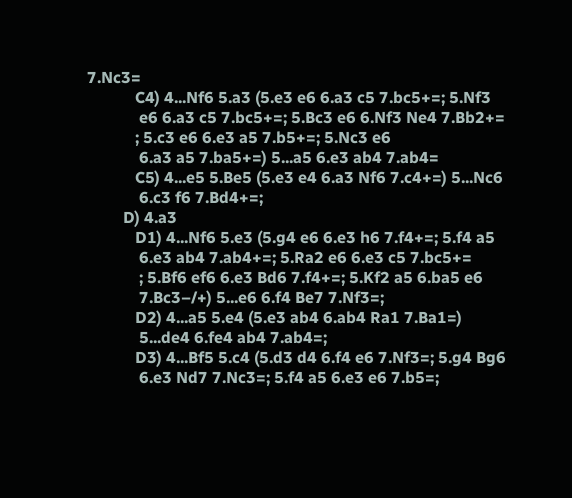7.Nc3=
            C4) 4...Nf6 5.a3 (5.e3 e6 6.a3 c5 7.bc5+=; 5.Nf3
             e6 6.a3 c5 7.bc5+=; 5.Bc3 e6 6.Nf3 Ne4 7.Bb2+=
            ; 5.c3 e6 6.e3 a5 7.b5+=; 5.Nc3 e6
             6.a3 a5 7.ba5+=) 5...a5 6.e3 ab4 7.ab4=
            C5) 4...e5 5.Be5 (5.e3 e4 6.a3 Nf6 7.c4+=) 5...Nc6
             6.c3 f6 7.Bd4+=;
         D) 4.a3
            D1) 4...Nf6 5.e3 (5.g4 e6 6.e3 h6 7.f4+=; 5.f4 a5
             6.e3 ab4 7.ab4+=; 5.Ra2 e6 6.e3 c5 7.bc5+=
             ; 5.Bf6 ef6 6.e3 Bd6 7.f4+=; 5.Kf2 a5 6.ba5 e6
             7.Bc3–/+) 5...e6 6.f4 Be7 7.Nf3=;
            D2) 4...a5 5.e4 (5.e3 ab4 6.ab4 Ra1 7.Ba1=)
             5...de4 6.fe4 ab4 7.ab4=;
            D3) 4...Bf5 5.c4 (5.d3 d4 6.f4 e6 7.Nf3=; 5.g4 Bg6
             6.e3 Nd7 7.Nc3=; 5.f4 a5 6.e3 e6 7.b5=;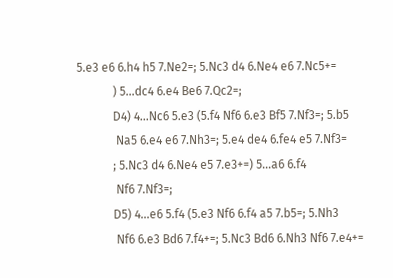5.e3 e6 6.h4 h5 7.Ne2=; 5.Nc3 d4 6.Ne4 e6 7.Nc5+=
            ) 5...dc4 6.e4 Be6 7.Qc2=;
            D4) 4...Nc6 5.e3 (5.f4 Nf6 6.e3 Bf5 7.Nf3=; 5.b5
             Na5 6.e4 e6 7.Nh3=; 5.e4 de4 6.fe4 e5 7.Nf3=
            ; 5.Nc3 d4 6.Ne4 e5 7.e3+=) 5...a6 6.f4
             Nf6 7.Nf3=;
            D5) 4...e6 5.f4 (5.e3 Nf6 6.f4 a5 7.b5=; 5.Nh3
             Nf6 6.e3 Bd6 7.f4+=; 5.Nc3 Bd6 6.Nh3 Nf6 7.e4+=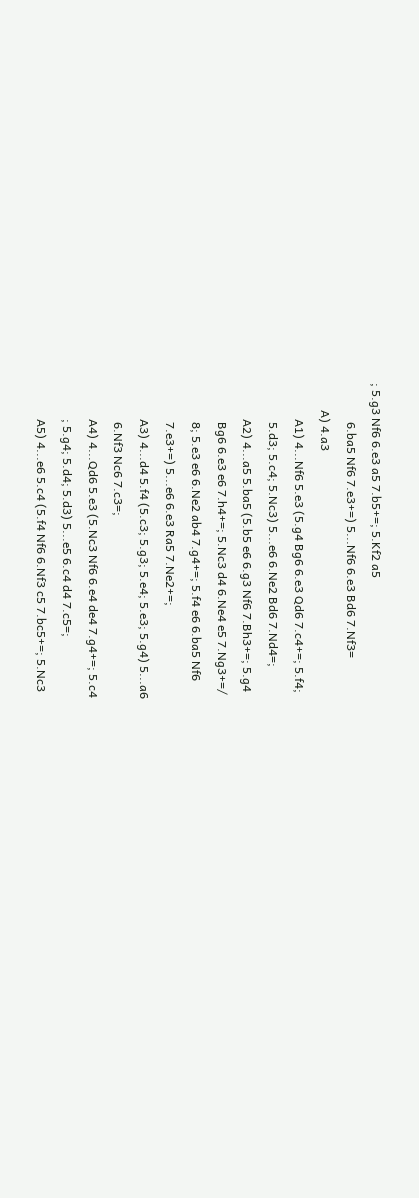; 5.g3 Nf6 6.e3 a5 7.b5+=; 5.Kf2 a5
             6.ba5 Nf6 7.e3+=) 5...Nf6 6.e3 Bd6 7.Nf3=
         A) 4.a3
            A1) 4...Nf6 5.e3 (5.g4 Bg6 6.e3 Qd6 7.c4+=; 5.f4;
             5.d3; 5.c4; 5.Nc3) 5...e6 6.Ne2 Bd6 7.Nd4=;
            A2) 4...a5 5.ba5 (5.b5 e6 6.g3 Nf6 7.Bh3+=; 5.g4
             Bg6 6.e3 e6 7.h4+=; 5.Nc3 d4 6.Ne4 e5 7.Ng3+=/
             8; 5.e3 e6 6.Ne2 ab4 7.g4+=; 5.f4 e6 6.ba5 Nf6
             7.e3+=) 5...e6 6.e3 Ra5 7.Ne2+=;
            A3) 4...d4 5.f4 (5.c3; 5.g3; 5.e4; 5.e3; 5.g4) 5...a6
             6.Nf3 Nc6 7.c3=;
            A4) 4...Qd6 5.e3 (5.Nc3 Nf6 6.e4 de4 7.g4+=; 5.c4
            ; 5.g4; 5.d4; 5.d3) 5...e5 6.c4 d4 7.c5=;
            A5) 4...e6 5.c4 (5.f4 Nf6 6.Nf3 c5 7.bc5+=; 5.Nc3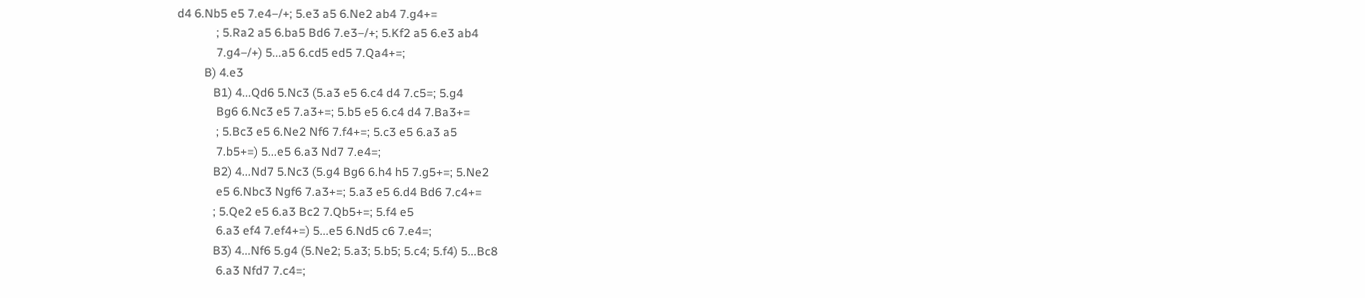d4 6.Nb5 e5 7.e4–/+; 5.e3 a5 6.Ne2 ab4 7.g4+=
             ; 5.Ra2 a5 6.ba5 Bd6 7.e3–/+; 5.Kf2 a5 6.e3 ab4
             7.g4–/+) 5...a5 6.cd5 ed5 7.Qa4+=;
         B) 4.e3
            B1) 4...Qd6 5.Nc3 (5.a3 e5 6.c4 d4 7.c5=; 5.g4
             Bg6 6.Nc3 e5 7.a3+=; 5.b5 e5 6.c4 d4 7.Ba3+=
             ; 5.Bc3 e5 6.Ne2 Nf6 7.f4+=; 5.c3 e5 6.a3 a5
             7.b5+=) 5...e5 6.a3 Nd7 7.e4=;
            B2) 4...Nd7 5.Nc3 (5.g4 Bg6 6.h4 h5 7.g5+=; 5.Ne2
             e5 6.Nbc3 Ngf6 7.a3+=; 5.a3 e5 6.d4 Bd6 7.c4+=
            ; 5.Qe2 e5 6.a3 Bc2 7.Qb5+=; 5.f4 e5
             6.a3 ef4 7.ef4+=) 5...e5 6.Nd5 c6 7.e4=;
            B3) 4...Nf6 5.g4 (5.Ne2; 5.a3; 5.b5; 5.c4; 5.f4) 5...Bc8
             6.a3 Nfd7 7.c4=;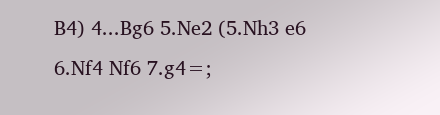B4) 4...Bg6 5.Ne2 (5.Nh3 e6 6.Nf4 Nf6 7.g4=;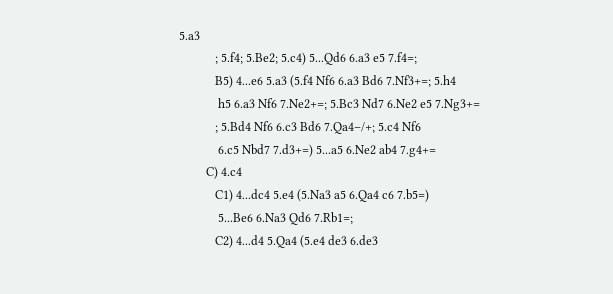5.a3
            ; 5.f4; 5.Be2; 5.c4) 5...Qd6 6.a3 e5 7.f4=;
            B5) 4...e6 5.a3 (5.f4 Nf6 6.a3 Bd6 7.Nf3+=; 5.h4
             h5 6.a3 Nf6 7.Ne2+=; 5.Bc3 Nd7 6.Ne2 e5 7.Ng3+=
            ; 5.Bd4 Nf6 6.c3 Bd6 7.Qa4–/+; 5.c4 Nf6
             6.c5 Nbd7 7.d3+=) 5...a5 6.Ne2 ab4 7.g4+=
         C) 4.c4
            C1) 4...dc4 5.e4 (5.Na3 a5 6.Qa4 c6 7.b5=)
             5...Be6 6.Na3 Qd6 7.Rb1=;
            C2) 4...d4 5.Qa4 (5.e4 de3 6.de3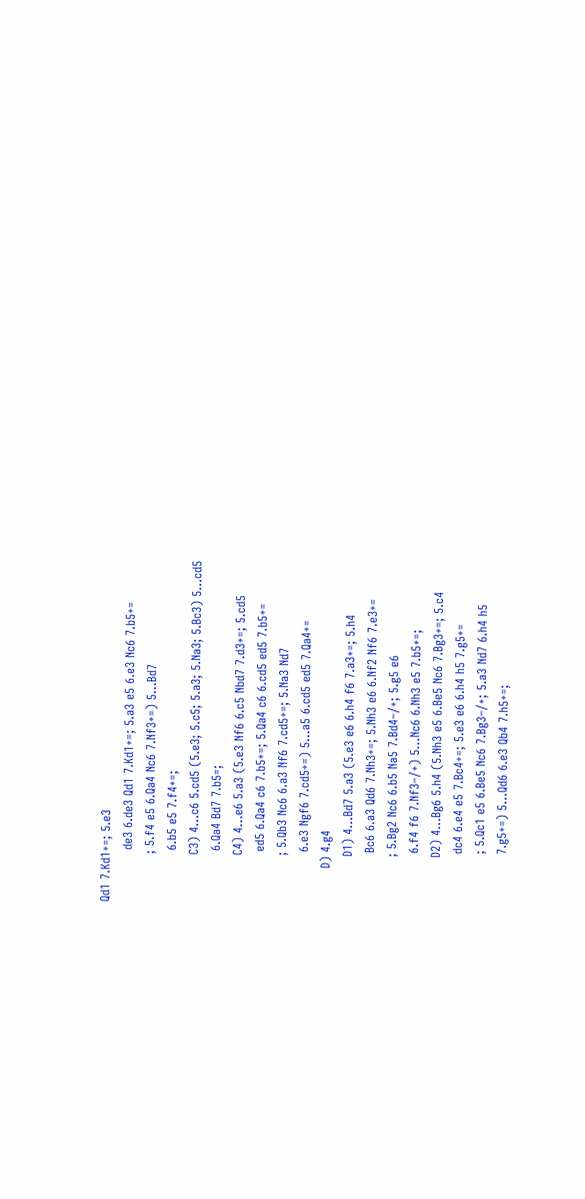Qd1 7.Kd1+=; 5.e3
             de3 6.de3 Qd1 7.Kd1+=; 5.a3 e5 6.e3 Nc6 7.b5+=
            ; 5.f4 e5 6.Qa4 Nc6 7.Nf3+=) 5...Bd7
             6.b5 e5 7.f4+=;
            C3) 4...c6 5.cd5 (5.e3; 5.c5; 5.a3; 5.Na3; 5.Bc3) 5...cd5
             6.Qa4 Bd7 7.b5=;
            C4) 4...e6 5.a3 (5.e3 Nf6 6.c5 Nbd7 7.d3+=; 5.cd5
             ed5 6.Qa4 c6 7.b5+=; 5.Qa4 c6 6.cd5 ed5 7.b5+=
            ; 5.Qb3 Nc6 6.a3 Nf6 7.cd5+=; 5.Na3 Nd7
             6.e3 Ngf6 7.cd5+=) 5...a5 6.cd5 ed5 7.Qa4+=
         D) 4.g4
            D1) 4...Bd7 5.a3 (5.e3 e6 6.h4 f6 7.a3+=; 5.h4
             Bc6 6.a3 Qd6 7.Nh3+=; 5.Nh3 e6 6.Nf2 Nf6 7.e3+=
            ; 5.Bg2 Nc6 6.b5 Na5 7.Bd4–/+; 5.g5 e6
             6.f4 f6 7.Nf3–/+) 5...Nc6 6.Nh3 e5 7.b5+=;
            D2) 4...Bg6 5.h4 (5.Nh3 e5 6.Be5 Nc6 7.Bg3+=; 5.c4
             dc4 6.e4 e5 7.Bc4+=; 5.e3 e6 6.h4 h5 7.g5+=
             ; 5.Qc1 e5 6.Be5 Nc6 7.Bg3–/+; 5.a3 Nd7 6.h4 h5
             7.g5+=) 5...Qd6 6.e3 Qb4 7.h5+=;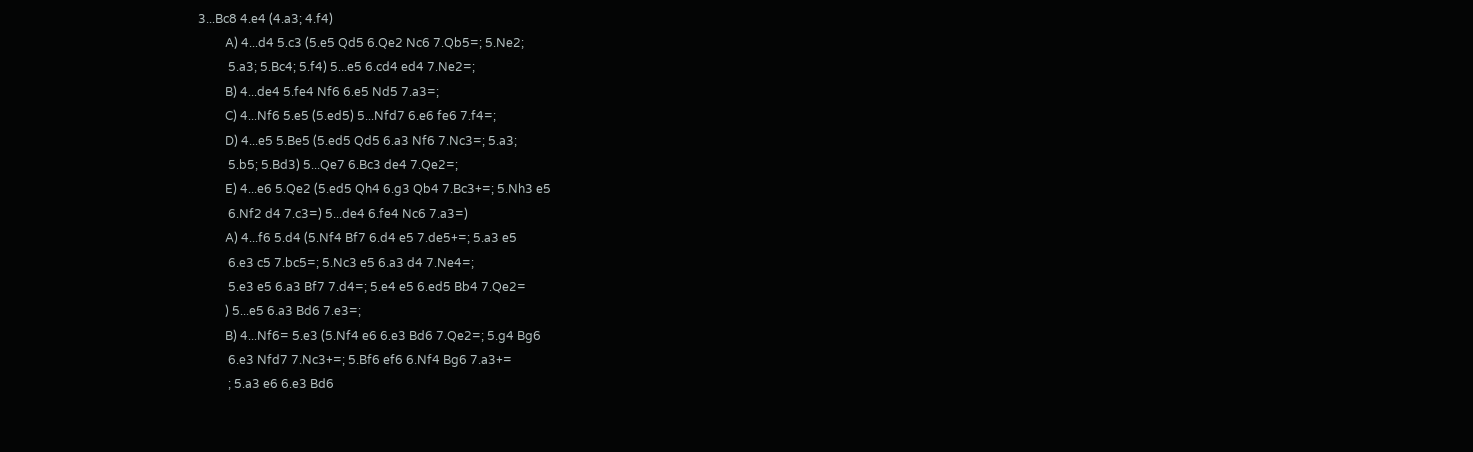3...Bc8 4.e4 (4.a3; 4.f4)
         A) 4...d4 5.c3 (5.e5 Qd5 6.Qe2 Nc6 7.Qb5=; 5.Ne2;
          5.a3; 5.Bc4; 5.f4) 5...e5 6.cd4 ed4 7.Ne2=;
         B) 4...de4 5.fe4 Nf6 6.e5 Nd5 7.a3=;
         C) 4...Nf6 5.e5 (5.ed5) 5...Nfd7 6.e6 fe6 7.f4=;
         D) 4...e5 5.Be5 (5.ed5 Qd5 6.a3 Nf6 7.Nc3=; 5.a3;
          5.b5; 5.Bd3) 5...Qe7 6.Bc3 de4 7.Qe2=;
         E) 4...e6 5.Qe2 (5.ed5 Qh4 6.g3 Qb4 7.Bc3+=; 5.Nh3 e5
          6.Nf2 d4 7.c3=) 5...de4 6.fe4 Nc6 7.a3=)
         A) 4...f6 5.d4 (5.Nf4 Bf7 6.d4 e5 7.de5+=; 5.a3 e5
          6.e3 c5 7.bc5=; 5.Nc3 e5 6.a3 d4 7.Ne4=;
          5.e3 e5 6.a3 Bf7 7.d4=; 5.e4 e5 6.ed5 Bb4 7.Qe2=
         ) 5...e5 6.a3 Bd6 7.e3=;
         B) 4...Nf6= 5.e3 (5.Nf4 e6 6.e3 Bd6 7.Qe2=; 5.g4 Bg6
          6.e3 Nfd7 7.Nc3+=; 5.Bf6 ef6 6.Nf4 Bg6 7.a3+=
          ; 5.a3 e6 6.e3 Bd6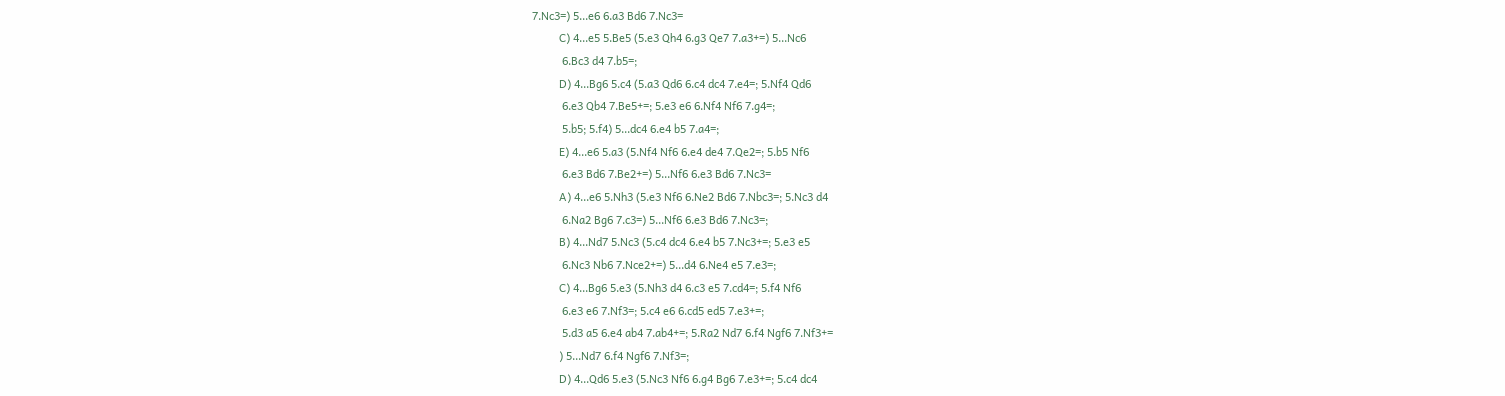7.Nc3=) 5...e6 6.a3 Bd6 7.Nc3=
         C) 4...e5 5.Be5 (5.e3 Qh4 6.g3 Qe7 7.a3+=) 5...Nc6
          6.Bc3 d4 7.b5=;
         D) 4...Bg6 5.c4 (5.a3 Qd6 6.c4 dc4 7.e4=; 5.Nf4 Qd6
          6.e3 Qb4 7.Be5+=; 5.e3 e6 6.Nf4 Nf6 7.g4=;
          5.b5; 5.f4) 5...dc4 6.e4 b5 7.a4=;
         E) 4...e6 5.a3 (5.Nf4 Nf6 6.e4 de4 7.Qe2=; 5.b5 Nf6
          6.e3 Bd6 7.Be2+=) 5...Nf6 6.e3 Bd6 7.Nc3=
         A) 4...e6 5.Nh3 (5.e3 Nf6 6.Ne2 Bd6 7.Nbc3=; 5.Nc3 d4
          6.Na2 Bg6 7.c3=) 5...Nf6 6.e3 Bd6 7.Nc3=;
         B) 4...Nd7 5.Nc3 (5.c4 dc4 6.e4 b5 7.Nc3+=; 5.e3 e5
          6.Nc3 Nb6 7.Nce2+=) 5...d4 6.Ne4 e5 7.e3=;
         C) 4...Bg6 5.e3 (5.Nh3 d4 6.c3 e5 7.cd4=; 5.f4 Nf6
          6.e3 e6 7.Nf3=; 5.c4 e6 6.cd5 ed5 7.e3+=;
          5.d3 a5 6.e4 ab4 7.ab4+=; 5.Ra2 Nd7 6.f4 Ngf6 7.Nf3+=
         ) 5...Nd7 6.f4 Ngf6 7.Nf3=;
         D) 4...Qd6 5.e3 (5.Nc3 Nf6 6.g4 Bg6 7.e3+=; 5.c4 dc4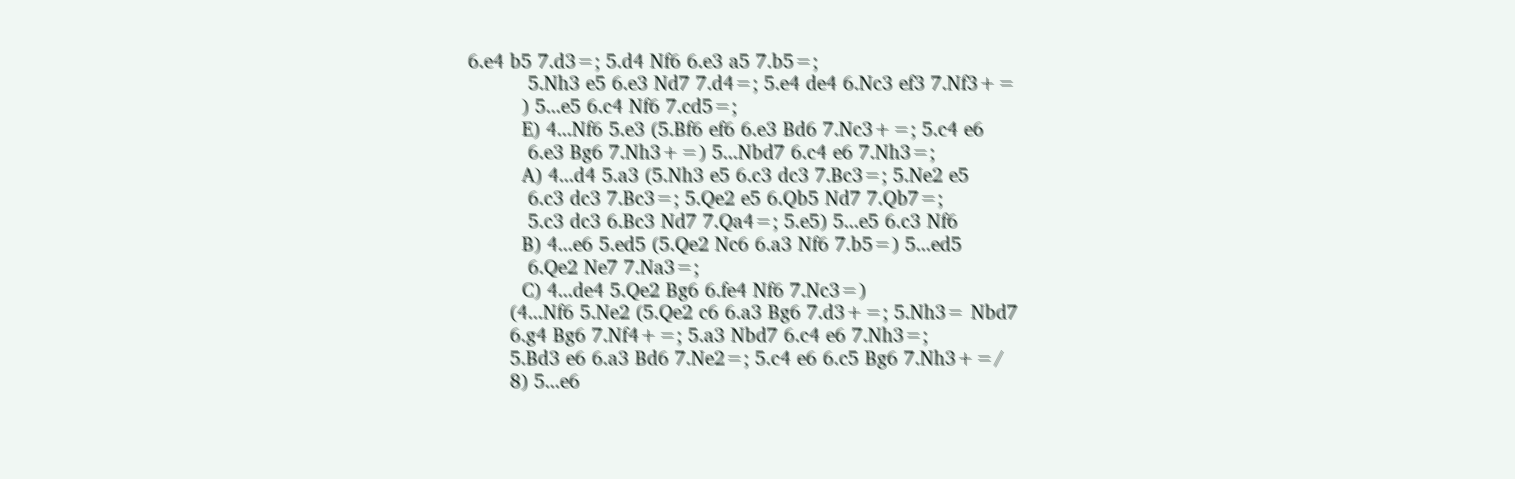6.e4 b5 7.d3=; 5.d4 Nf6 6.e3 a5 7.b5=;
          5.Nh3 e5 6.e3 Nd7 7.d4=; 5.e4 de4 6.Nc3 ef3 7.Nf3+=
         ) 5...e5 6.c4 Nf6 7.cd5=;
         E) 4...Nf6 5.e3 (5.Bf6 ef6 6.e3 Bd6 7.Nc3+=; 5.c4 e6
          6.e3 Bg6 7.Nh3+=) 5...Nbd7 6.c4 e6 7.Nh3=;
         A) 4...d4 5.a3 (5.Nh3 e5 6.c3 dc3 7.Bc3=; 5.Ne2 e5
          6.c3 dc3 7.Bc3=; 5.Qe2 e5 6.Qb5 Nd7 7.Qb7=;
          5.c3 dc3 6.Bc3 Nd7 7.Qa4=; 5.e5) 5...e5 6.c3 Nf6
         B) 4...e6 5.ed5 (5.Qe2 Nc6 6.a3 Nf6 7.b5=) 5...ed5
          6.Qe2 Ne7 7.Na3=;
         C) 4...de4 5.Qe2 Bg6 6.fe4 Nf6 7.Nc3=)
       (4...Nf6 5.Ne2 (5.Qe2 c6 6.a3 Bg6 7.d3+=; 5.Nh3= Nbd7
       6.g4 Bg6 7.Nf4+=; 5.a3 Nbd7 6.c4 e6 7.Nh3=;
       5.Bd3 e6 6.a3 Bd6 7.Ne2=; 5.c4 e6 6.c5 Bg6 7.Nh3+=/
       8) 5...e6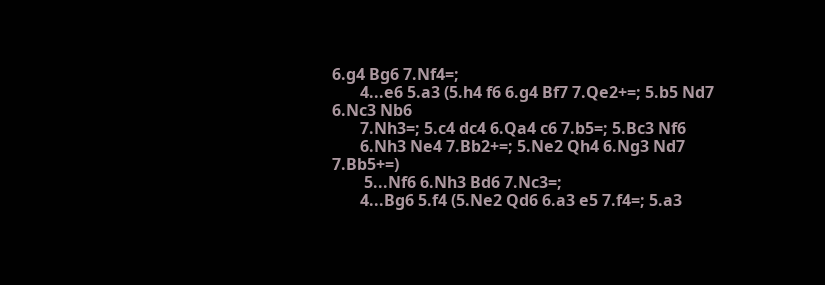6.g4 Bg6 7.Nf4=;
       4...e6 5.a3 (5.h4 f6 6.g4 Bf7 7.Qe2+=; 5.b5 Nd7 6.Nc3 Nb6
       7.Nh3=; 5.c4 dc4 6.Qa4 c6 7.b5=; 5.Bc3 Nf6
       6.Nh3 Ne4 7.Bb2+=; 5.Ne2 Qh4 6.Ng3 Nd7 7.Bb5+=)
        5...Nf6 6.Nh3 Bd6 7.Nc3=;
       4...Bg6 5.f4 (5.Ne2 Qd6 6.a3 e5 7.f4=; 5.a3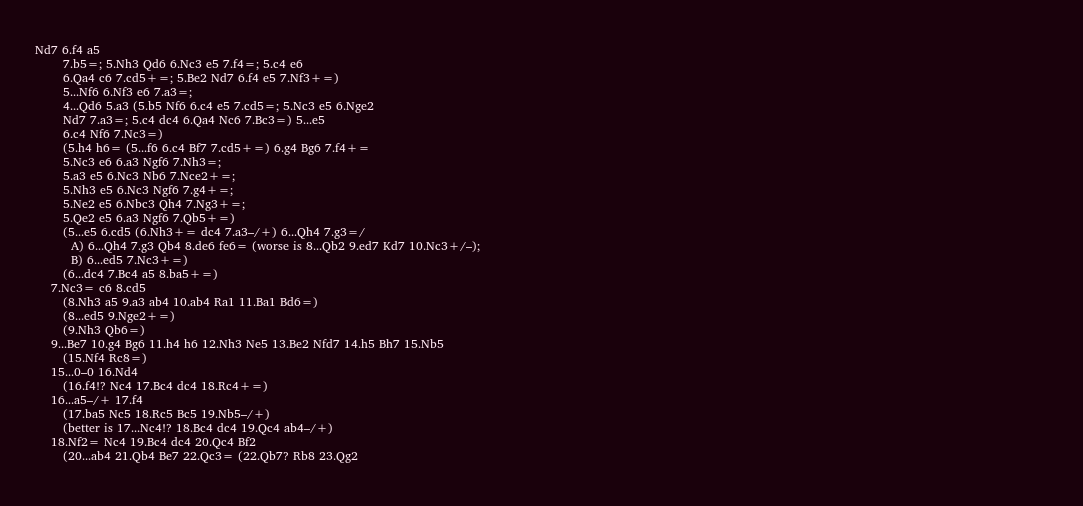Nd7 6.f4 a5
       7.b5=; 5.Nh3 Qd6 6.Nc3 e5 7.f4=; 5.c4 e6
       6.Qa4 c6 7.cd5+=; 5.Be2 Nd7 6.f4 e5 7.Nf3+=)
       5...Nf6 6.Nf3 e6 7.a3=;
       4...Qd6 5.a3 (5.b5 Nf6 6.c4 e5 7.cd5=; 5.Nc3 e5 6.Nge2
       Nd7 7.a3=; 5.c4 dc4 6.Qa4 Nc6 7.Bc3=) 5...e5
       6.c4 Nf6 7.Nc3=)
       (5.h4 h6= (5...f6 6.c4 Bf7 7.cd5+=) 6.g4 Bg6 7.f4+=
       5.Nc3 e6 6.a3 Ngf6 7.Nh3=;
       5.a3 e5 6.Nc3 Nb6 7.Nce2+=;
       5.Nh3 e5 6.Nc3 Ngf6 7.g4+=;
       5.Ne2 e5 6.Nbc3 Qh4 7.Ng3+=;
       5.Qe2 e5 6.a3 Ngf6 7.Qb5+=)
       (5...e5 6.cd5 (6.Nh3+= dc4 7.a3–/+) 6...Qh4 7.g3=/
         A) 6...Qh4 7.g3 Qb4 8.de6 fe6= (worse is 8...Qb2 9.ed7 Kd7 10.Nc3+/–);
         B) 6...ed5 7.Nc3+=)
       (6...dc4 7.Bc4 a5 8.ba5+=)
    7.Nc3= c6 8.cd5
       (8.Nh3 a5 9.a3 ab4 10.ab4 Ra1 11.Ba1 Bd6=)
       (8...ed5 9.Nge2+=)
       (9.Nh3 Qb6=)
    9...Be7 10.g4 Bg6 11.h4 h6 12.Nh3 Ne5 13.Be2 Nfd7 14.h5 Bh7 15.Nb5
       (15.Nf4 Rc8=)
    15...0–0 16.Nd4
       (16.f4!? Nc4 17.Bc4 dc4 18.Rc4+=)
    16...a5–/+ 17.f4
       (17.ba5 Nc5 18.Rc5 Bc5 19.Nb5–/+)
       (better is 17...Nc4!? 18.Bc4 dc4 19.Qc4 ab4–/+)
    18.Nf2= Nc4 19.Bc4 dc4 20.Qc4 Bf2
       (20...ab4 21.Qb4 Be7 22.Qc3= (22.Qb7? Rb8 23.Qg2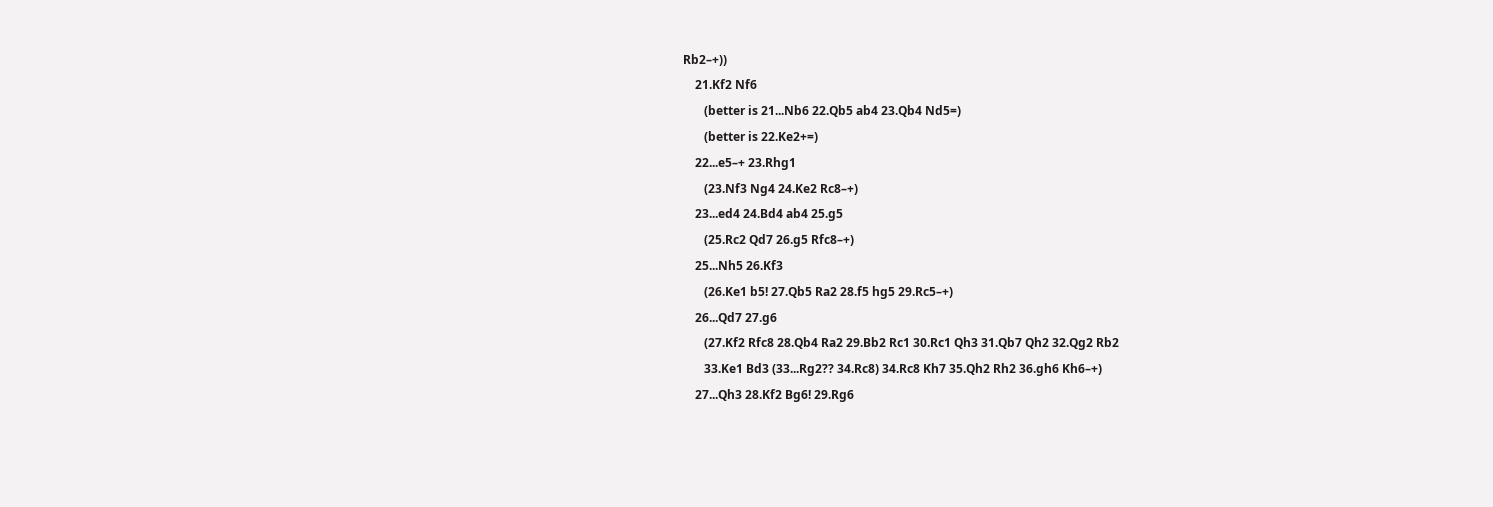Rb2–+))
    21.Kf2 Nf6
       (better is 21...Nb6 22.Qb5 ab4 23.Qb4 Nd5=)
       (better is 22.Ke2+=)
    22...e5–+ 23.Rhg1
       (23.Nf3 Ng4 24.Ke2 Rc8–+)
    23...ed4 24.Bd4 ab4 25.g5
       (25.Rc2 Qd7 26.g5 Rfc8–+)
    25...Nh5 26.Kf3
       (26.Ke1 b5! 27.Qb5 Ra2 28.f5 hg5 29.Rc5–+)
    26...Qd7 27.g6
       (27.Kf2 Rfc8 28.Qb4 Ra2 29.Bb2 Rc1 30.Rc1 Qh3 31.Qb7 Qh2 32.Qg2 Rb2
       33.Ke1 Bd3 (33...Rg2?? 34.Rc8) 34.Rc8 Kh7 35.Qh2 Rh2 36.gh6 Kh6–+)
    27...Qh3 28.Kf2 Bg6! 29.Rg6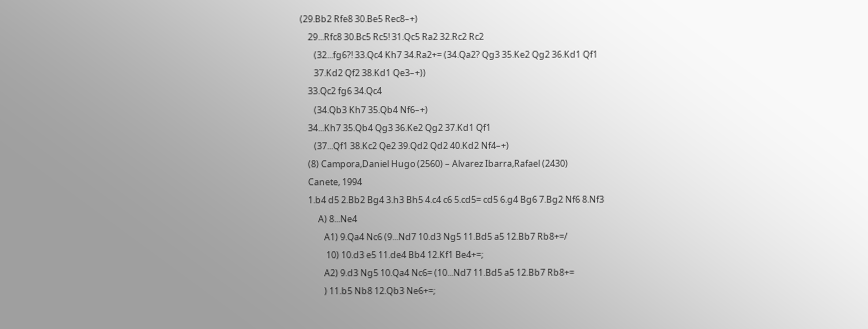(29.Bb2 Rfe8 30.Be5 Rec8–+)
    29...Rfc8 30.Bc5 Rc5! 31.Qc5 Ra2 32.Rc2 Rc2
       (32...fg6?! 33.Qc4 Kh7 34.Ra2+= (34.Qa2? Qg3 35.Ke2 Qg2 36.Kd1 Qf1
       37.Kd2 Qf2 38.Kd1 Qe3–+))
    33.Qc2 fg6 34.Qc4
       (34.Qb3 Kh7 35.Qb4 Nf6–+)
    34...Kh7 35.Qb4 Qg3 36.Ke2 Qg2 37.Kd1 Qf1
       (37...Qf1 38.Kc2 Qe2 39.Qd2 Qd2 40.Kd2 Nf4–+)
    (8) Campora,Daniel Hugo (2560) – Alvarez Ibarra,Rafael (2430)
    Canete, 1994
    1.b4 d5 2.Bb2 Bg4 3.h3 Bh5 4.c4 c6 5.cd5= cd5 6.g4 Bg6 7.Bg2 Nf6 8.Nf3
         A) 8...Ne4
            A1) 9.Qa4 Nc6 (9...Nd7 10.d3 Ng5 11.Bd5 a5 12.Bb7 Rb8+=/
             10) 10.d3 e5 11.de4 Bb4 12.Kf1 Be4+=;
            A2) 9.d3 Ng5 10.Qa4 Nc6= (10...Nd7 11.Bd5 a5 12.Bb7 Rb8+=
            ) 11.b5 Nb8 12.Qb3 Ne6+=;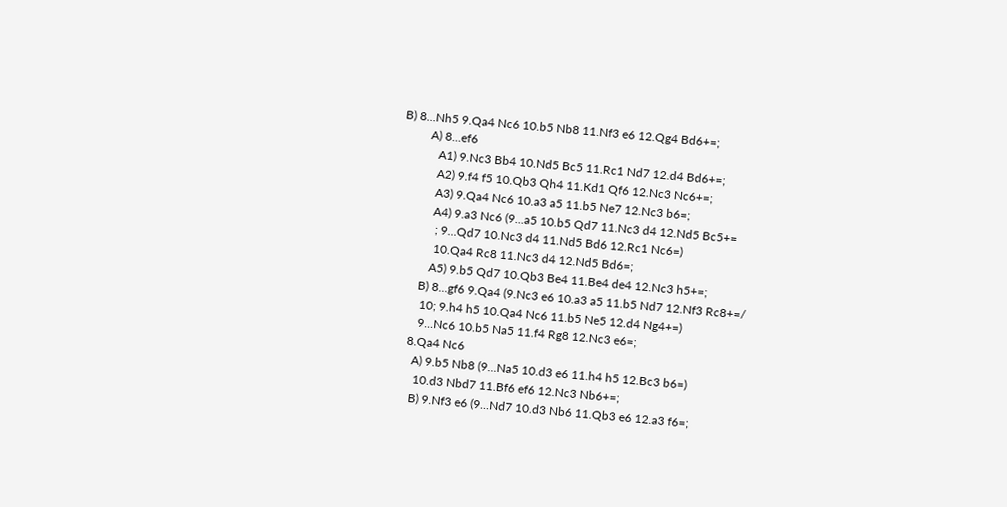B) 8...Nh5 9.Qa4 Nc6 10.b5 Nb8 11.Nf3 e6 12.Qg4 Bd6+=;
         A) 8...ef6
            A1) 9.Nc3 Bb4 10.Nd5 Bc5 11.Rc1 Nd7 12.d4 Bd6+=;
            A2) 9.f4 f5 10.Qb3 Qh4 11.Kd1 Qf6 12.Nc3 Nc6+=;
            A3) 9.Qa4 Nc6 10.a3 a5 11.b5 Ne7 12.Nc3 b6=;
            A4) 9.a3 Nc6 (9...a5 10.b5 Qd7 11.Nc3 d4 12.Nd5 Bc5+=
             ; 9...Qd7 10.Nc3 d4 11.Nd5 Bd6 12.Rc1 Nc6=)
             10.Qa4 Rc8 11.Nc3 d4 12.Nd5 Bd6=;
            A5) 9.b5 Qd7 10.Qb3 Be4 11.Be4 de4 12.Nc3 h5+=;
         B) 8...gf6 9.Qa4 (9.Nc3 e6 10.a3 a5 11.b5 Nd7 12.Nf3 Rc8+=/
          10; 9.h4 h5 10.Qa4 Nc6 11.b5 Ne5 12.d4 Ng4+=)
          9...Nc6 10.b5 Na5 11.f4 Rg8 12.Nc3 e6=;
       8.Qa4 Nc6
         A) 9.b5 Nb8 (9...Na5 10.d3 e6 11.h4 h5 12.Bc3 b6=)
          10.d3 Nbd7 11.Bf6 ef6 12.Nc3 Nb6+=;
         B) 9.Nf3 e6 (9...Nd7 10.d3 Nb6 11.Qb3 e6 12.a3 f6=;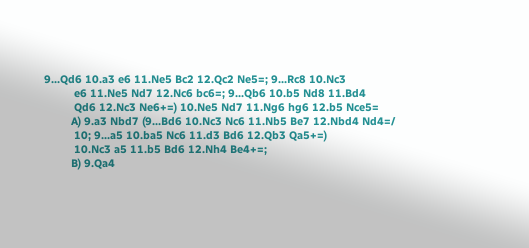9...Qd6 10.a3 e6 11.Ne5 Bc2 12.Qc2 Ne5=; 9...Rc8 10.Nc3
          e6 11.Ne5 Nd7 12.Nc6 bc6=; 9...Qb6 10.b5 Nd8 11.Bd4
          Qd6 12.Nc3 Ne6+=) 10.Ne5 Nd7 11.Ng6 hg6 12.b5 Nce5=
         A) 9.a3 Nbd7 (9...Bd6 10.Nc3 Nc6 11.Nb5 Be7 12.Nbd4 Nd4=/
          10; 9...a5 10.ba5 Nc6 11.d3 Bd6 12.Qb3 Qa5+=)
          10.Nc3 a5 11.b5 Bd6 12.Nh4 Be4+=;
         B) 9.Qa4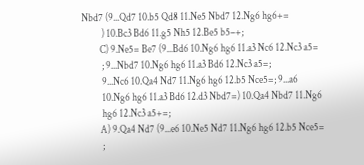Nbd7 (9...Qd7 10.b5 Qd8 11.Ne5 Nbd7 12.Ng6 hg6+=
          ) 10.Bc3 Bd6 11.g5 Nh5 12.Be5 b5–+;
         C) 9.Ne5= Be7 (9...Bd6 10.Ng6 hg6 11.a3 Nc6 12.Nc3 a5=
          ; 9...Nbd7 10.Ng6 hg6 11.a3 Bd6 12.Nc3 a5=;
          9...Nc6 10.Qa4 Nd7 11.Ng6 hg6 12.b5 Nce5=; 9...a6
          10.Ng6 hg6 11.a3 Bd6 12.d3 Nbd7=) 10.Qa4 Nbd7 11.Ng6
          hg6 12.Nc3 a5+=;
         A) 9.Qa4 Nd7 (9...e6 10.Ne5 Nd7 11.Ng6 hg6 12.b5 Nce5=
          ;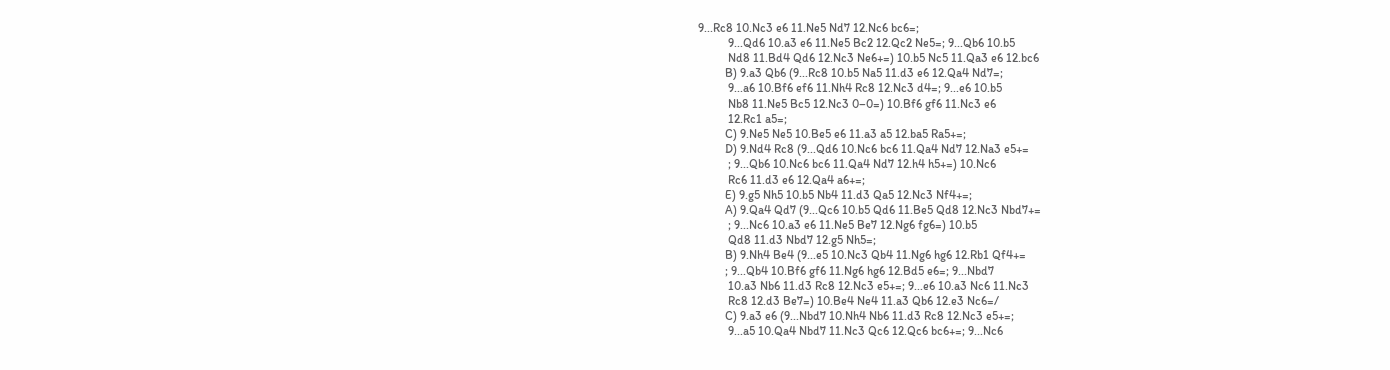9...Rc8 10.Nc3 e6 11.Ne5 Nd7 12.Nc6 bc6=;
          9...Qd6 10.a3 e6 11.Ne5 Bc2 12.Qc2 Ne5=; 9...Qb6 10.b5
          Nd8 11.Bd4 Qd6 12.Nc3 Ne6+=) 10.b5 Nc5 11.Qa3 e6 12.bc6
         B) 9.a3 Qb6 (9...Rc8 10.b5 Na5 11.d3 e6 12.Qa4 Nd7=;
          9...a6 10.Bf6 ef6 11.Nh4 Rc8 12.Nc3 d4=; 9...e6 10.b5
          Nb8 11.Ne5 Bc5 12.Nc3 0–0=) 10.Bf6 gf6 11.Nc3 e6
          12.Rc1 a5=;
         C) 9.Ne5 Ne5 10.Be5 e6 11.a3 a5 12.ba5 Ra5+=;
         D) 9.Nd4 Rc8 (9...Qd6 10.Nc6 bc6 11.Qa4 Nd7 12.Na3 e5+=
          ; 9...Qb6 10.Nc6 bc6 11.Qa4 Nd7 12.h4 h5+=) 10.Nc6
          Rc6 11.d3 e6 12.Qa4 a6+=;
         E) 9.g5 Nh5 10.b5 Nb4 11.d3 Qa5 12.Nc3 Nf4+=;
         A) 9.Qa4 Qd7 (9...Qc6 10.b5 Qd6 11.Be5 Qd8 12.Nc3 Nbd7+=
          ; 9...Nc6 10.a3 e6 11.Ne5 Be7 12.Ng6 fg6=) 10.b5
          Qd8 11.d3 Nbd7 12.g5 Nh5=;
         B) 9.Nh4 Be4 (9...e5 10.Nc3 Qb4 11.Ng6 hg6 12.Rb1 Qf4+=
         ; 9...Qb4 10.Bf6 gf6 11.Ng6 hg6 12.Bd5 e6=; 9...Nbd7
          10.a3 Nb6 11.d3 Rc8 12.Nc3 e5+=; 9...e6 10.a3 Nc6 11.Nc3
          Rc8 12.d3 Be7=) 10.Be4 Ne4 11.a3 Qb6 12.e3 Nc6=/
         C) 9.a3 e6 (9...Nbd7 10.Nh4 Nb6 11.d3 Rc8 12.Nc3 e5+=;
          9...a5 10.Qa4 Nbd7 11.Nc3 Qc6 12.Qc6 bc6+=; 9...Nc6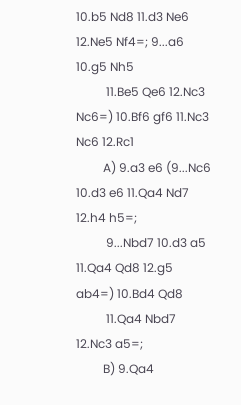10.b5 Nd8 11.d3 Ne6 12.Ne5 Nf4=; 9...a6 10.g5 Nh5
          11.Be5 Qe6 12.Nc3 Nc6=) 10.Bf6 gf6 11.Nc3 Nc6 12.Rc1
         A) 9.a3 e6 (9...Nc6 10.d3 e6 11.Qa4 Nd7 12.h4 h5=;
          9...Nbd7 10.d3 a5 11.Qa4 Qd8 12.g5 ab4=) 10.Bd4 Qd8
          11.Qa4 Nbd7 12.Nc3 a5=;
         B) 9.Qa4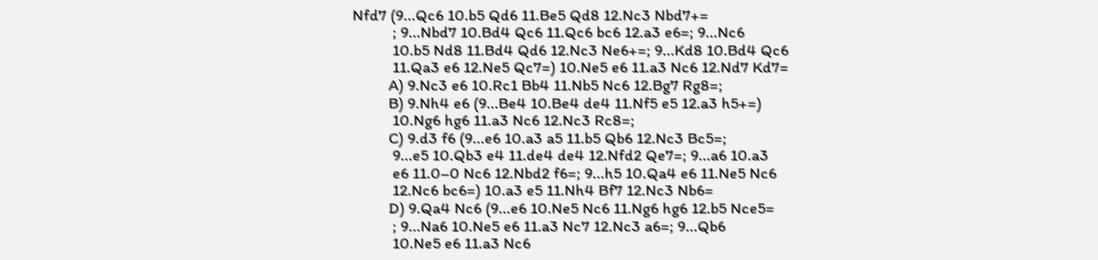Nfd7 (9...Qc6 10.b5 Qd6 11.Be5 Qd8 12.Nc3 Nbd7+=
          ; 9...Nbd7 10.Bd4 Qc6 11.Qc6 bc6 12.a3 e6=; 9...Nc6
          10.b5 Nd8 11.Bd4 Qd6 12.Nc3 Ne6+=; 9...Kd8 10.Bd4 Qc6
          11.Qa3 e6 12.Ne5 Qc7=) 10.Ne5 e6 11.a3 Nc6 12.Nd7 Kd7=
         A) 9.Nc3 e6 10.Rc1 Bb4 11.Nb5 Nc6 12.Bg7 Rg8=;
         B) 9.Nh4 e6 (9...Be4 10.Be4 de4 11.Nf5 e5 12.a3 h5+=)
          10.Ng6 hg6 11.a3 Nc6 12.Nc3 Rc8=;
         C) 9.d3 f6 (9...e6 10.a3 a5 11.b5 Qb6 12.Nc3 Bc5=;
          9...e5 10.Qb3 e4 11.de4 de4 12.Nfd2 Qe7=; 9...a6 10.a3
          e6 11.0–0 Nc6 12.Nbd2 f6=; 9...h5 10.Qa4 e6 11.Ne5 Nc6
          12.Nc6 bc6=) 10.a3 e5 11.Nh4 Bf7 12.Nc3 Nb6=
         D) 9.Qa4 Nc6 (9...e6 10.Ne5 Nc6 11.Ng6 hg6 12.b5 Nce5=
          ; 9...Na6 10.Ne5 e6 11.a3 Nc7 12.Nc3 a6=; 9...Qb6
          10.Ne5 e6 11.a3 Nc6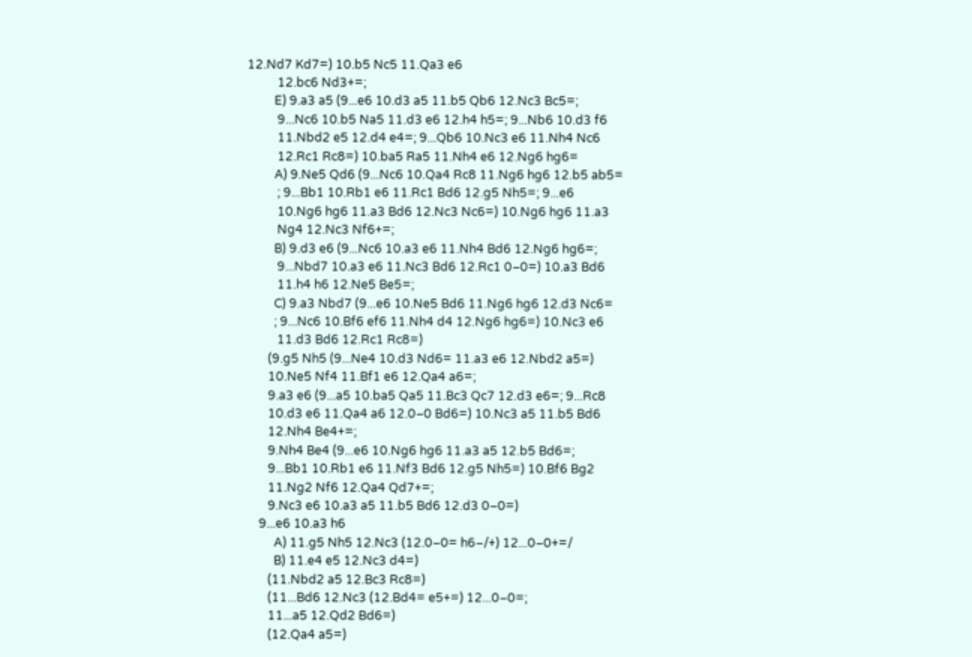12.Nd7 Kd7=) 10.b5 Nc5 11.Qa3 e6
          12.bc6 Nd3+=;
         E) 9.a3 a5 (9...e6 10.d3 a5 11.b5 Qb6 12.Nc3 Bc5=;
          9...Nc6 10.b5 Na5 11.d3 e6 12.h4 h5=; 9...Nb6 10.d3 f6
          11.Nbd2 e5 12.d4 e4=; 9...Qb6 10.Nc3 e6 11.Nh4 Nc6
          12.Rc1 Rc8=) 10.ba5 Ra5 11.Nh4 e6 12.Ng6 hg6=
         A) 9.Ne5 Qd6 (9...Nc6 10.Qa4 Rc8 11.Ng6 hg6 12.b5 ab5=
          ; 9...Bb1 10.Rb1 e6 11.Rc1 Bd6 12.g5 Nh5=; 9...e6
          10.Ng6 hg6 11.a3 Bd6 12.Nc3 Nc6=) 10.Ng6 hg6 11.a3
          Ng4 12.Nc3 Nf6+=;
         B) 9.d3 e6 (9...Nc6 10.a3 e6 11.Nh4 Bd6 12.Ng6 hg6=;
          9...Nbd7 10.a3 e6 11.Nc3 Bd6 12.Rc1 0–0=) 10.a3 Bd6
          11.h4 h6 12.Ne5 Be5=;
         C) 9.a3 Nbd7 (9...e6 10.Ne5 Bd6 11.Ng6 hg6 12.d3 Nc6=
         ; 9...Nc6 10.Bf6 ef6 11.Nh4 d4 12.Ng6 hg6=) 10.Nc3 e6
          11.d3 Bd6 12.Rc1 Rc8=)
       (9.g5 Nh5 (9...Ne4 10.d3 Nd6= 11.a3 e6 12.Nbd2 a5=)
       10.Ne5 Nf4 11.Bf1 e6 12.Qa4 a6=;
       9.a3 e6 (9...a5 10.ba5 Qa5 11.Bc3 Qc7 12.d3 e6=; 9...Rc8
       10.d3 e6 11.Qa4 a6 12.0–0 Bd6=) 10.Nc3 a5 11.b5 Bd6
       12.Nh4 Be4+=;
       9.Nh4 Be4 (9...e6 10.Ng6 hg6 11.a3 a5 12.b5 Bd6=;
       9...Bb1 10.Rb1 e6 11.Nf3 Bd6 12.g5 Nh5=) 10.Bf6 Bg2
       11.Ng2 Nf6 12.Qa4 Qd7+=;
       9.Nc3 e6 10.a3 a5 11.b5 Bd6 12.d3 0–0=)
    9...e6 10.a3 h6
         A) 11.g5 Nh5 12.Nc3 (12.0–0= h6–/+) 12...0–0+=/
         B) 11.e4 e5 12.Nc3 d4=)
       (11.Nbd2 a5 12.Bc3 Rc8=)
       (11...Bd6 12.Nc3 (12.Bd4= e5+=) 12...0–0=;
       11...a5 12.Qd2 Bd6=)
       (12.Qa4 a5=)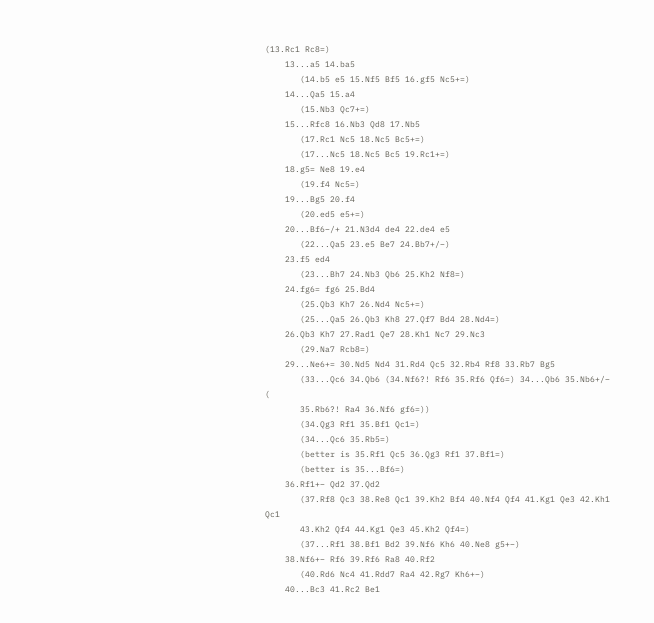(13.Rc1 Rc8=)
    13...a5 14.ba5
       (14.b5 e5 15.Nf5 Bf5 16.gf5 Nc5+=)
    14...Qa5 15.a4
       (15.Nb3 Qc7+=)
    15...Rfc8 16.Nb3 Qd8 17.Nb5
       (17.Rc1 Nc5 18.Nc5 Bc5+=)
       (17...Nc5 18.Nc5 Bc5 19.Rc1+=)
    18.g5= Ne8 19.e4
       (19.f4 Nc5=)
    19...Bg5 20.f4
       (20.ed5 e5+=)
    20...Bf6–/+ 21.N3d4 de4 22.de4 e5
       (22...Qa5 23.e5 Be7 24.Bb7+/–)
    23.f5 ed4
       (23...Bh7 24.Nb3 Qb6 25.Kh2 Nf8=)
    24.fg6= fg6 25.Bd4
       (25.Qb3 Kh7 26.Nd4 Nc5+=)
       (25...Qa5 26.Qb3 Kh8 27.Qf7 Bd4 28.Nd4=)
    26.Qb3 Kh7 27.Rad1 Qe7 28.Kh1 Nc7 29.Nc3
       (29.Na7 Rcb8=)
    29...Ne6+= 30.Nd5 Nd4 31.Rd4 Qc5 32.Rb4 Rf8 33.Rb7 Bg5
       (33...Qc6 34.Qb6 (34.Nf6?! Rf6 35.Rf6 Qf6=) 34...Qb6 35.Nb6+/– (
       35.Rb6?! Ra4 36.Nf6 gf6=))
       (34.Qg3 Rf1 35.Bf1 Qc1=)
       (34...Qc6 35.Rb5=)
       (better is 35.Rf1 Qc5 36.Qg3 Rf1 37.Bf1=)
       (better is 35...Bf6=)
    36.Rf1+– Qd2 37.Qd2
       (37.Rf8 Qc3 38.Re8 Qc1 39.Kh2 Bf4 40.Nf4 Qf4 41.Kg1 Qe3 42.Kh1 Qc1
       43.Kh2 Qf4 44.Kg1 Qe3 45.Kh2 Qf4=)
       (37...Rf1 38.Bf1 Bd2 39.Nf6 Kh6 40.Ne8 g5+–)
    38.Nf6+– Rf6 39.Rf6 Ra8 40.Rf2
       (40.Rd6 Nc4 41.Rdd7 Ra4 42.Rg7 Kh6+–)
    40...Bc3 41.Rc2 Be1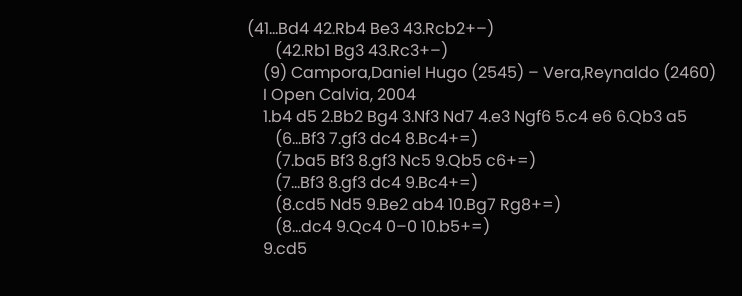(41...Bd4 42.Rb4 Be3 43.Rcb2+–)
       (42.Rb1 Bg3 43.Rc3+–)
    (9) Campora,Daniel Hugo (2545) – Vera,Reynaldo (2460)
    I Open Calvia, 2004
    1.b4 d5 2.Bb2 Bg4 3.Nf3 Nd7 4.e3 Ngf6 5.c4 e6 6.Qb3 a5
       (6...Bf3 7.gf3 dc4 8.Bc4+=)
       (7.ba5 Bf3 8.gf3 Nc5 9.Qb5 c6+=)
       (7...Bf3 8.gf3 dc4 9.Bc4+=)
       (8.cd5 Nd5 9.Be2 ab4 10.Bg7 Rg8+=)
       (8...dc4 9.Qc4 0–0 10.b5+=)
    9.cd5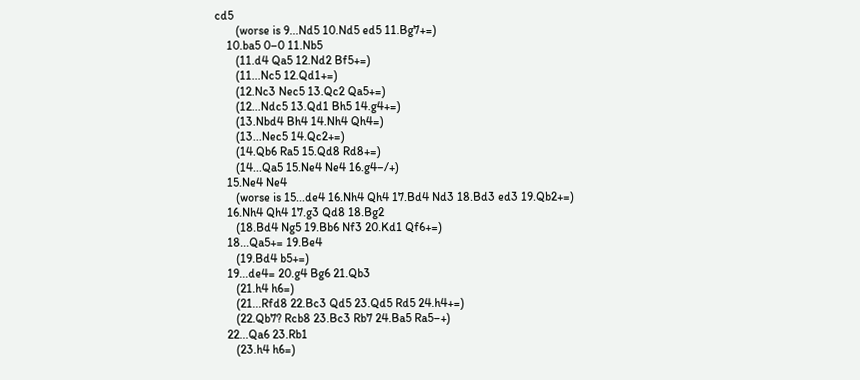cd5
       (worse is 9...Nd5 10.Nd5 ed5 11.Bg7+=)
    10.ba5 0–0 11.Nb5
       (11.d4 Qa5 12.Nd2 Bf5+=)
       (11...Nc5 12.Qd1+=)
       (12.Nc3 Nec5 13.Qc2 Qa5+=)
       (12...Ndc5 13.Qd1 Bh5 14.g4+=)
       (13.Nbd4 Bh4 14.Nh4 Qh4=)
       (13...Nec5 14.Qc2+=)
       (14.Qb6 Ra5 15.Qd8 Rd8+=)
       (14...Qa5 15.Ne4 Ne4 16.g4–/+)
    15.Ne4 Ne4
       (worse is 15...de4 16.Nh4 Qh4 17.Bd4 Nd3 18.Bd3 ed3 19.Qb2+=)
    16.Nh4 Qh4 17.g3 Qd8 18.Bg2
       (18.Bd4 Ng5 19.Bb6 Nf3 20.Kd1 Qf6+=)
    18...Qa5+= 19.Be4
       (19.Bd4 b5+=)
    19...de4= 20.g4 Bg6 21.Qb3
       (21.h4 h6=)
       (21...Rfd8 22.Bc3 Qd5 23.Qd5 Rd5 24.h4+=)
       (22.Qb7? Rcb8 23.Bc3 Rb7 24.Ba5 Ra5–+)
    22...Qa6 23.Rb1
       (23.h4 h6=)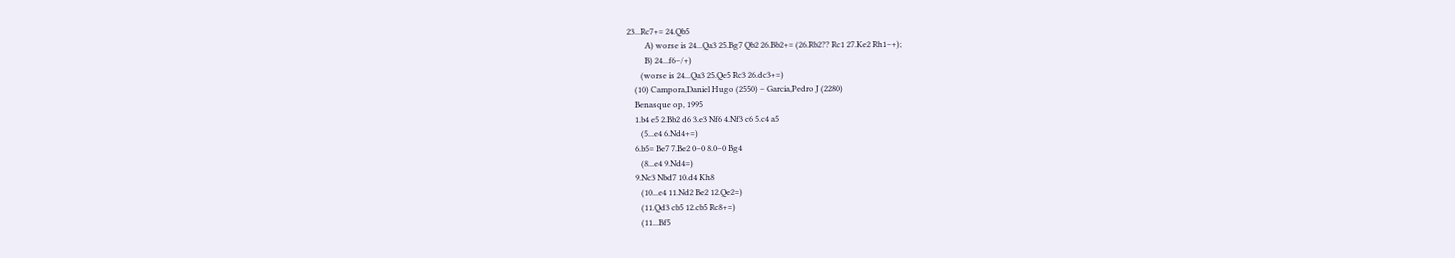23...Rc7+= 24.Qb5
         A) worse is 24...Qa3 25.Bg7 Qb2 26.Bb2+= (26.Rb2?? Rc1 27.Ke2 Rh1–+);
         B) 24...f6–/+)
       (worse is 24...Qa3 25.Qe5 Rc3 26.dc3+=)
    (10) Campora,Daniel Hugo (2550) – Garcia,Pedro J (2280)
    Benasque op, 1995
    1.b4 e5 2.Bb2 d6 3.e3 Nf6 4.Nf3 c6 5.c4 a5
       (5...e4 6.Nd4+=)
    6.b5= Be7 7.Be2 0–0 8.0–0 Bg4
       (8...e4 9.Nd4=)
    9.Nc3 Nbd7 10.d4 Kh8
       (10...e4 11.Nd2 Be2 12.Qe2=)
       (11.Qd3 cb5 12.cb5 Rc8+=)
       (11...Bf5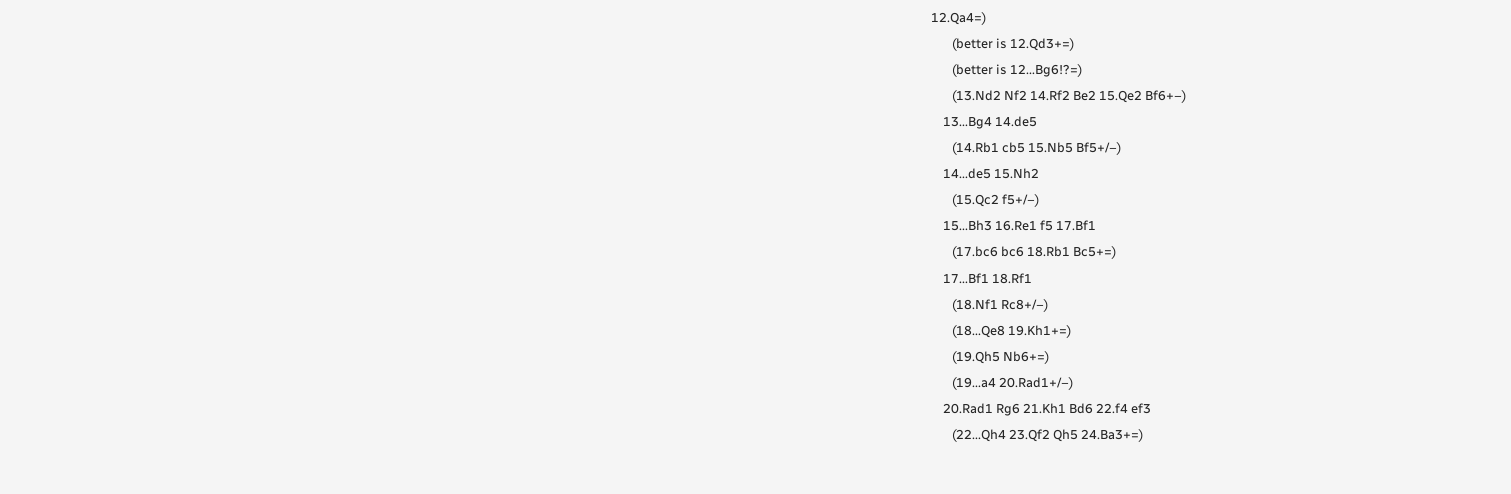12.Qa4=)
       (better is 12.Qd3+=)
       (better is 12...Bg6!?=)
       (13.Nd2 Nf2 14.Rf2 Be2 15.Qe2 Bf6+–)
    13...Bg4 14.de5
       (14.Rb1 cb5 15.Nb5 Bf5+/–)
    14...de5 15.Nh2
       (15.Qc2 f5+/–)
    15...Bh3 16.Re1 f5 17.Bf1
       (17.bc6 bc6 18.Rb1 Bc5+=)
    17...Bf1 18.Rf1
       (18.Nf1 Rc8+/–)
       (18...Qe8 19.Kh1+=)
       (19.Qh5 Nb6+=)
       (19...a4 20.Rad1+/–)
    20.Rad1 Rg6 21.Kh1 Bd6 22.f4 ef3
       (22...Qh4 23.Qf2 Qh5 24.Ba3+=)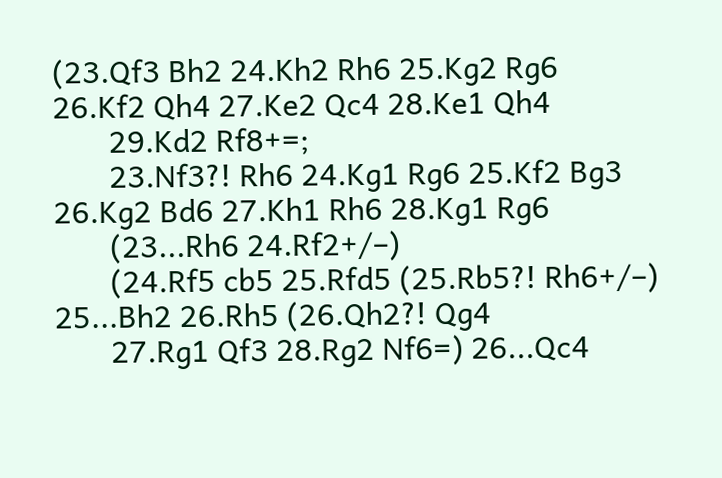(23.Qf3 Bh2 24.Kh2 Rh6 25.Kg2 Rg6 26.Kf2 Qh4 27.Ke2 Qc4 28.Ke1 Qh4
       29.Kd2 Rf8+=;
       23.Nf3?! Rh6 24.Kg1 Rg6 25.Kf2 Bg3 26.Kg2 Bd6 27.Kh1 Rh6 28.Kg1 Rg6
       (23...Rh6 24.Rf2+/–)
       (24.Rf5 cb5 25.Rfd5 (25.Rb5?! Rh6+/–) 25...Bh2 26.Rh5 (26.Qh2?! Qg4
       27.Rg1 Qf3 28.Rg2 Nf6=) 26...Qc4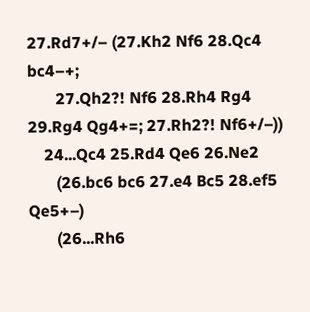27.Rd7+/– (27.Kh2 Nf6 28.Qc4 bc4–+;
       27.Qh2?! Nf6 28.Rh4 Rg4 29.Rg4 Qg4+=; 27.Rh2?! Nf6+/–))
    24...Qc4 25.Rd4 Qe6 26.Ne2
       (26.bc6 bc6 27.e4 Bc5 28.ef5 Qe5+–)
       (26...Rh6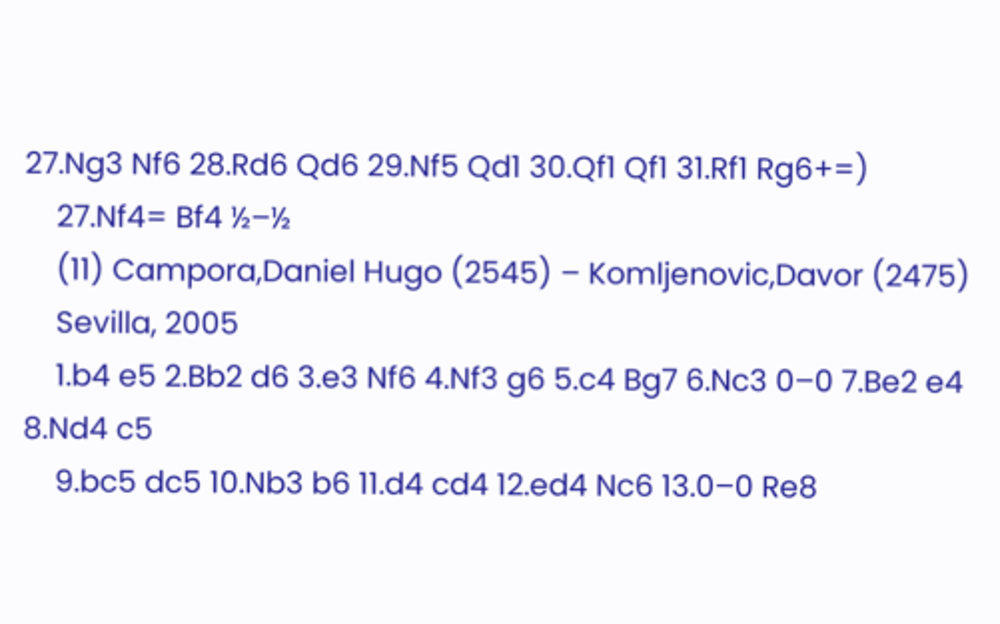27.Ng3 Nf6 28.Rd6 Qd6 29.Nf5 Qd1 30.Qf1 Qf1 31.Rf1 Rg6+=)
    27.Nf4= Bf4 ½–½
    (11) Campora,Daniel Hugo (2545) – Komljenovic,Davor (2475)
    Sevilla, 2005
    1.b4 e5 2.Bb2 d6 3.e3 Nf6 4.Nf3 g6 5.c4 Bg7 6.Nc3 0–0 7.Be2 e4 8.Nd4 c5
    9.bc5 dc5 10.Nb3 b6 11.d4 cd4 12.ed4 Nc6 13.0–0 Re8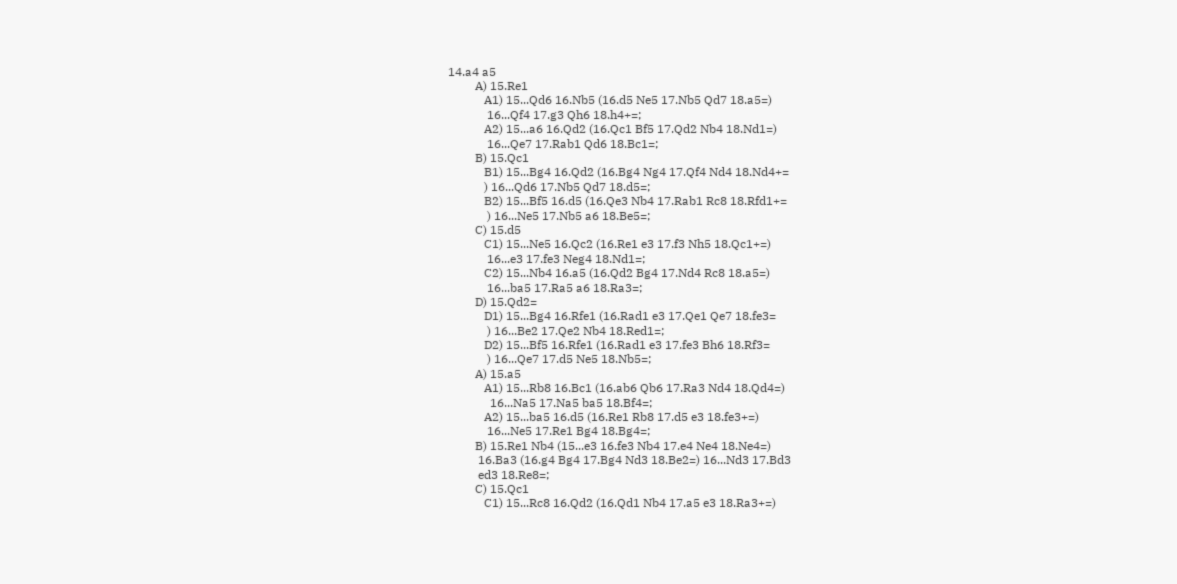14.a4 a5
         A) 15.Re1
            A1) 15...Qd6 16.Nb5 (16.d5 Ne5 17.Nb5 Qd7 18.a5=)
             16...Qf4 17.g3 Qh6 18.h4+=;
            A2) 15...a6 16.Qd2 (16.Qc1 Bf5 17.Qd2 Nb4 18.Nd1=)
             16...Qe7 17.Rab1 Qd6 18.Bc1=;
         B) 15.Qc1
            B1) 15...Bg4 16.Qd2 (16.Bg4 Ng4 17.Qf4 Nd4 18.Nd4+=
            ) 16...Qd6 17.Nb5 Qd7 18.d5=;
            B2) 15...Bf5 16.d5 (16.Qe3 Nb4 17.Rab1 Rc8 18.Rfd1+=
             ) 16...Ne5 17.Nb5 a6 18.Be5=;
         C) 15.d5
            C1) 15...Ne5 16.Qc2 (16.Re1 e3 17.f3 Nh5 18.Qc1+=)
             16...e3 17.fe3 Neg4 18.Nd1=;
            C2) 15...Nb4 16.a5 (16.Qd2 Bg4 17.Nd4 Rc8 18.a5=)
             16...ba5 17.Ra5 a6 18.Ra3=;
         D) 15.Qd2=
            D1) 15...Bg4 16.Rfe1 (16.Rad1 e3 17.Qe1 Qe7 18.fe3=
             ) 16...Be2 17.Qe2 Nb4 18.Red1=;
            D2) 15...Bf5 16.Rfe1 (16.Rad1 e3 17.fe3 Bh6 18.Rf3=
             ) 16...Qe7 17.d5 Ne5 18.Nb5=;
         A) 15.a5
            A1) 15...Rb8 16.Bc1 (16.ab6 Qb6 17.Ra3 Nd4 18.Qd4=)
              16...Na5 17.Na5 ba5 18.Bf4=;
            A2) 15...ba5 16.d5 (16.Re1 Rb8 17.d5 e3 18.fe3+=)
             16...Ne5 17.Re1 Bg4 18.Bg4=;
         B) 15.Re1 Nb4 (15...e3 16.fe3 Nb4 17.e4 Ne4 18.Ne4=)
          16.Ba3 (16.g4 Bg4 17.Bg4 Nd3 18.Be2=) 16...Nd3 17.Bd3
          ed3 18.Re8=;
         C) 15.Qc1
            C1) 15...Rc8 16.Qd2 (16.Qd1 Nb4 17.a5 e3 18.Ra3+=)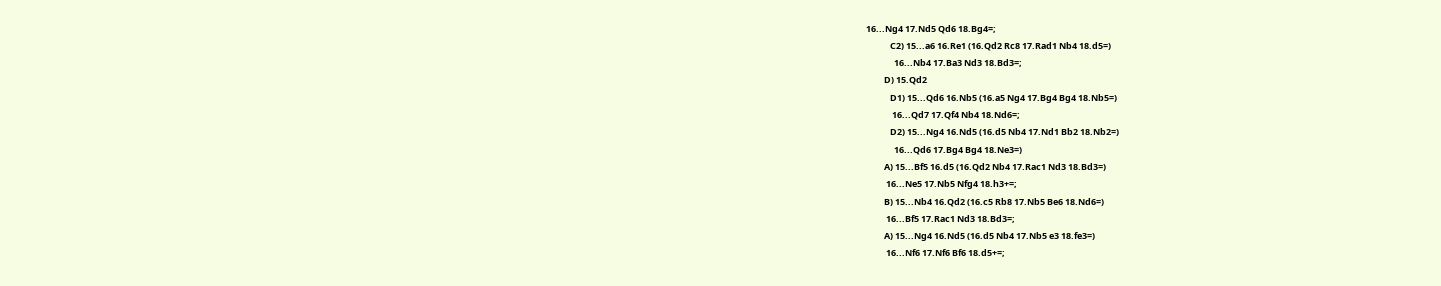16...Ng4 17.Nd5 Qd6 18.Bg4=;
            C2) 15...a6 16.Re1 (16.Qd2 Rc8 17.Rad1 Nb4 18.d5=)
              16...Nb4 17.Ba3 Nd3 18.Bd3=;
         D) 15.Qd2
            D1) 15...Qd6 16.Nb5 (16.a5 Ng4 17.Bg4 Bg4 18.Nb5=)
             16...Qd7 17.Qf4 Nb4 18.Nd6=;
            D2) 15...Ng4 16.Nd5 (16.d5 Nb4 17.Nd1 Bb2 18.Nb2=)
              16...Qd6 17.Bg4 Bg4 18.Ne3=)
         A) 15...Bf5 16.d5 (16.Qd2 Nb4 17.Rac1 Nd3 18.Bd3=)
          16...Ne5 17.Nb5 Nfg4 18.h3+=;
         B) 15...Nb4 16.Qd2 (16.c5 Rb8 17.Nb5 Be6 18.Nd6=)
          16...Bf5 17.Rac1 Nd3 18.Bd3=;
         A) 15...Ng4 16.Nd5 (16.d5 Nb4 17.Nb5 e3 18.fe3=)
          16...Nf6 17.Nf6 Bf6 18.d5+=;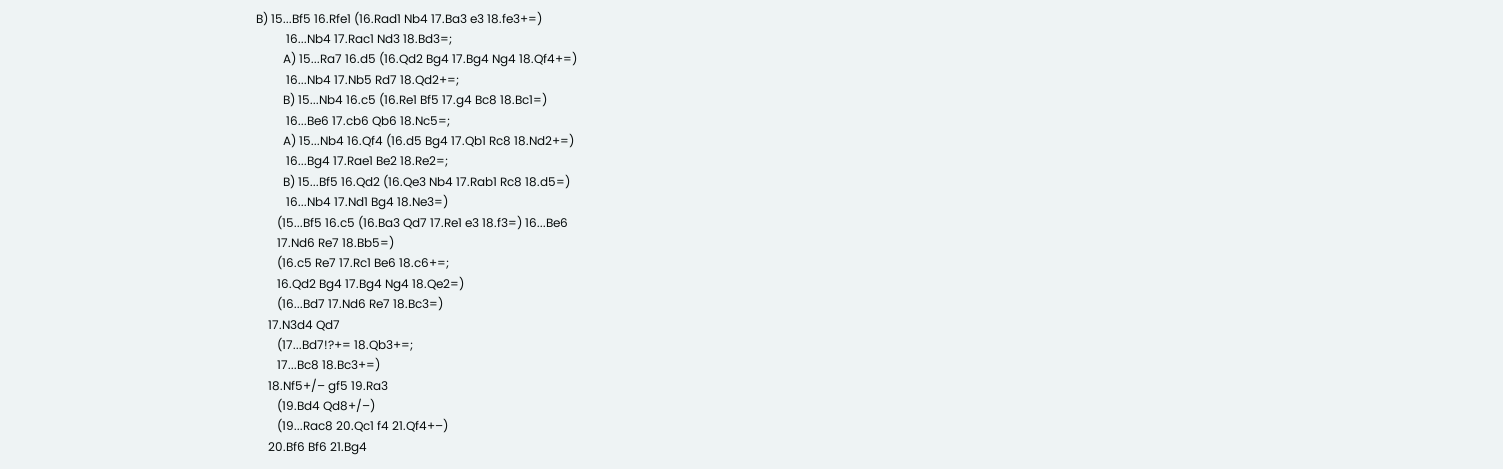B) 15...Bf5 16.Rfe1 (16.Rad1 Nb4 17.Ba3 e3 18.fe3+=)
          16...Nb4 17.Rac1 Nd3 18.Bd3=;
         A) 15...Ra7 16.d5 (16.Qd2 Bg4 17.Bg4 Ng4 18.Qf4+=)
          16...Nb4 17.Nb5 Rd7 18.Qd2+=;
         B) 15...Nb4 16.c5 (16.Re1 Bf5 17.g4 Bc8 18.Bc1=)
          16...Be6 17.cb6 Qb6 18.Nc5=;
         A) 15...Nb4 16.Qf4 (16.d5 Bg4 17.Qb1 Rc8 18.Nd2+=)
          16...Bg4 17.Rae1 Be2 18.Re2=;
         B) 15...Bf5 16.Qd2 (16.Qe3 Nb4 17.Rab1 Rc8 18.d5=)
          16...Nb4 17.Nd1 Bg4 18.Ne3=)
       (15...Bf5 16.c5 (16.Ba3 Qd7 17.Re1 e3 18.f3=) 16...Be6
       17.Nd6 Re7 18.Bb5=)
       (16.c5 Re7 17.Rc1 Be6 18.c6+=;
       16.Qd2 Bg4 17.Bg4 Ng4 18.Qe2=)
       (16...Bd7 17.Nd6 Re7 18.Bc3=)
    17.N3d4 Qd7
       (17...Bd7!?+= 18.Qb3+=;
       17...Bc8 18.Bc3+=)
    18.Nf5+/– gf5 19.Ra3
       (19.Bd4 Qd8+/–)
       (19...Rac8 20.Qc1 f4 21.Qf4+–)
    20.Bf6 Bf6 21.Bg4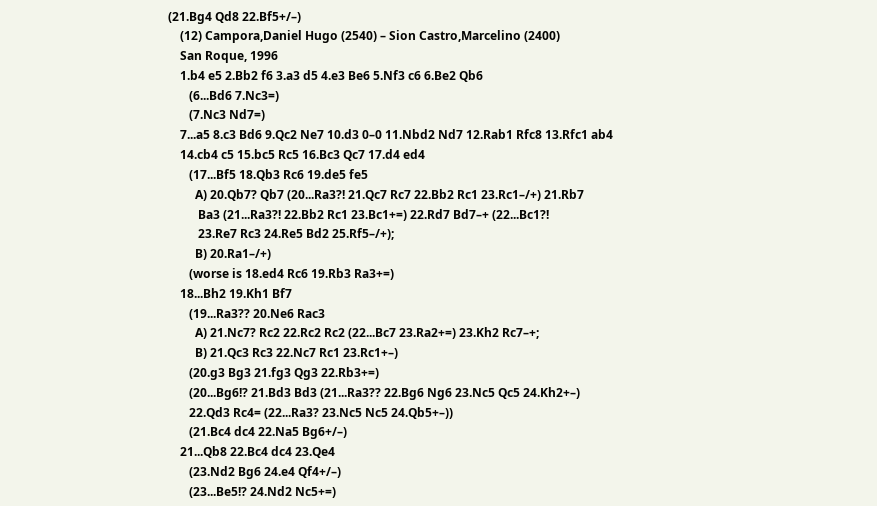(21.Bg4 Qd8 22.Bf5+/–)
    (12) Campora,Daniel Hugo (2540) – Sion Castro,Marcelino (2400)
    San Roque, 1996
    1.b4 e5 2.Bb2 f6 3.a3 d5 4.e3 Be6 5.Nf3 c6 6.Be2 Qb6
       (6...Bd6 7.Nc3=)
       (7.Nc3 Nd7=)
    7...a5 8.c3 Bd6 9.Qc2 Ne7 10.d3 0–0 11.Nbd2 Nd7 12.Rab1 Rfc8 13.Rfc1 ab4
    14.cb4 c5 15.bc5 Rc5 16.Bc3 Qc7 17.d4 ed4
       (17...Bf5 18.Qb3 Rc6 19.de5 fe5
         A) 20.Qb7? Qb7 (20...Ra3?! 21.Qc7 Rc7 22.Bb2 Rc1 23.Rc1–/+) 21.Rb7
          Ba3 (21...Ra3?! 22.Bb2 Rc1 23.Bc1+=) 22.Rd7 Bd7–+ (22...Bc1?!
          23.Re7 Rc3 24.Re5 Bd2 25.Rf5–/+);
         B) 20.Ra1–/+)
       (worse is 18.ed4 Rc6 19.Rb3 Ra3+=)
    18...Bh2 19.Kh1 Bf7
       (19...Ra3?? 20.Ne6 Rac3
         A) 21.Nc7? Rc2 22.Rc2 Rc2 (22...Bc7 23.Ra2+=) 23.Kh2 Rc7–+;
         B) 21.Qc3 Rc3 22.Nc7 Rc1 23.Rc1+–)
       (20.g3 Bg3 21.fg3 Qg3 22.Rb3+=)
       (20...Bg6!? 21.Bd3 Bd3 (21...Ra3?? 22.Bg6 Ng6 23.Nc5 Qc5 24.Kh2+–)
       22.Qd3 Rc4= (22...Ra3? 23.Nc5 Nc5 24.Qb5+–))
       (21.Bc4 dc4 22.Na5 Bg6+/–)
    21...Qb8 22.Bc4 dc4 23.Qe4
       (23.Nd2 Bg6 24.e4 Qf4+/–)
       (23...Be5!? 24.Nd2 Nc5+=)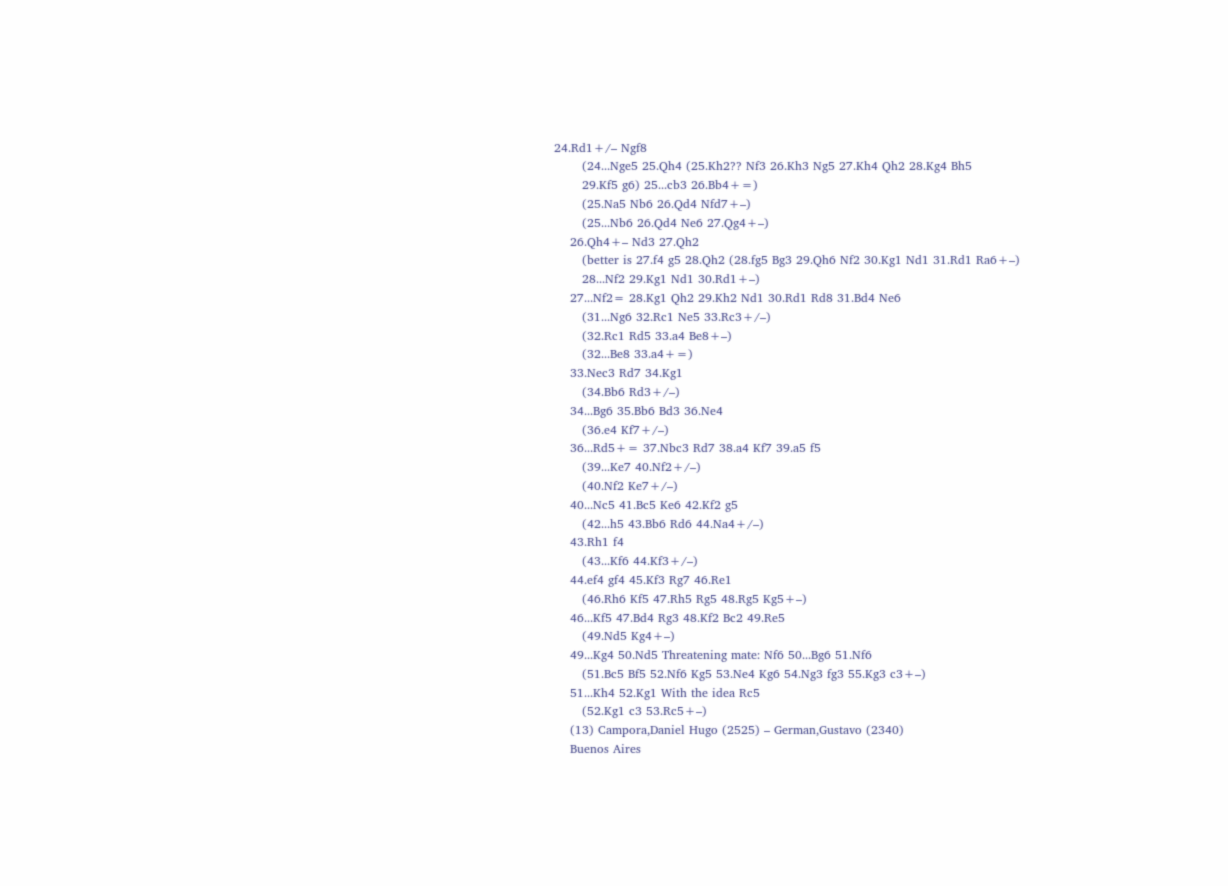24.Rd1+/– Ngf8
       (24...Nge5 25.Qh4 (25.Kh2?? Nf3 26.Kh3 Ng5 27.Kh4 Qh2 28.Kg4 Bh5
       29.Kf5 g6) 25...cb3 26.Bb4+=)
       (25.Na5 Nb6 26.Qd4 Nfd7+–)
       (25...Nb6 26.Qd4 Ne6 27.Qg4+–)
    26.Qh4+– Nd3 27.Qh2
       (better is 27.f4 g5 28.Qh2 (28.fg5 Bg3 29.Qh6 Nf2 30.Kg1 Nd1 31.Rd1 Ra6+–)
       28...Nf2 29.Kg1 Nd1 30.Rd1+–)
    27...Nf2= 28.Kg1 Qh2 29.Kh2 Nd1 30.Rd1 Rd8 31.Bd4 Ne6
       (31...Ng6 32.Rc1 Ne5 33.Rc3+/–)
       (32.Rc1 Rd5 33.a4 Be8+–)
       (32...Be8 33.a4+=)
    33.Nec3 Rd7 34.Kg1
       (34.Bb6 Rd3+/–)
    34...Bg6 35.Bb6 Bd3 36.Ne4
       (36.e4 Kf7+/–)
    36...Rd5+= 37.Nbc3 Rd7 38.a4 Kf7 39.a5 f5
       (39...Ke7 40.Nf2+/–)
       (40.Nf2 Ke7+/–)
    40...Nc5 41.Bc5 Ke6 42.Kf2 g5
       (42...h5 43.Bb6 Rd6 44.Na4+/–)
    43.Rh1 f4
       (43...Kf6 44.Kf3+/–)
    44.ef4 gf4 45.Kf3 Rg7 46.Re1
       (46.Rh6 Kf5 47.Rh5 Rg5 48.Rg5 Kg5+–)
    46...Kf5 47.Bd4 Rg3 48.Kf2 Bc2 49.Re5
       (49.Nd5 Kg4+–)
    49...Kg4 50.Nd5 Threatening mate: Nf6 50...Bg6 51.Nf6
       (51.Bc5 Bf5 52.Nf6 Kg5 53.Ne4 Kg6 54.Ng3 fg3 55.Kg3 c3+–)
    51...Kh4 52.Kg1 With the idea Rc5
       (52.Kg1 c3 53.Rc5+–)
    (13) Campora,Daniel Hugo (2525) – German,Gustavo (2340)
    Buenos Aires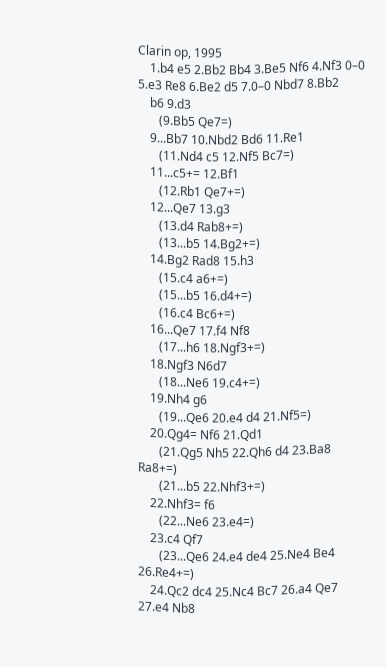Clarin op, 1995
    1.b4 e5 2.Bb2 Bb4 3.Be5 Nf6 4.Nf3 0–0 5.e3 Re8 6.Be2 d5 7.0–0 Nbd7 8.Bb2
    b6 9.d3
       (9.Bb5 Qe7=)
    9...Bb7 10.Nbd2 Bd6 11.Re1
       (11.Nd4 c5 12.Nf5 Bc7=)
    11...c5+= 12.Bf1
       (12.Rb1 Qe7+=)
    12...Qe7 13.g3
       (13.d4 Rab8+=)
       (13...b5 14.Bg2+=)
    14.Bg2 Rad8 15.h3
       (15.c4 a6+=)
       (15...b5 16.d4+=)
       (16.c4 Bc6+=)
    16...Qe7 17.f4 Nf8
       (17...h6 18.Ngf3+=)
    18.Ngf3 N6d7
       (18...Ne6 19.c4+=)
    19.Nh4 g6
       (19...Qe6 20.e4 d4 21.Nf5=)
    20.Qg4= Nf6 21.Qd1
       (21.Qg5 Nh5 22.Qh6 d4 23.Ba8 Ra8+=)
       (21...b5 22.Nhf3+=)
    22.Nhf3= f6
       (22...Ne6 23.e4=)
    23.c4 Qf7
       (23...Qe6 24.e4 de4 25.Ne4 Be4 26.Re4+=)
    24.Qc2 dc4 25.Nc4 Bc7 26.a4 Qe7 27.e4 Nb8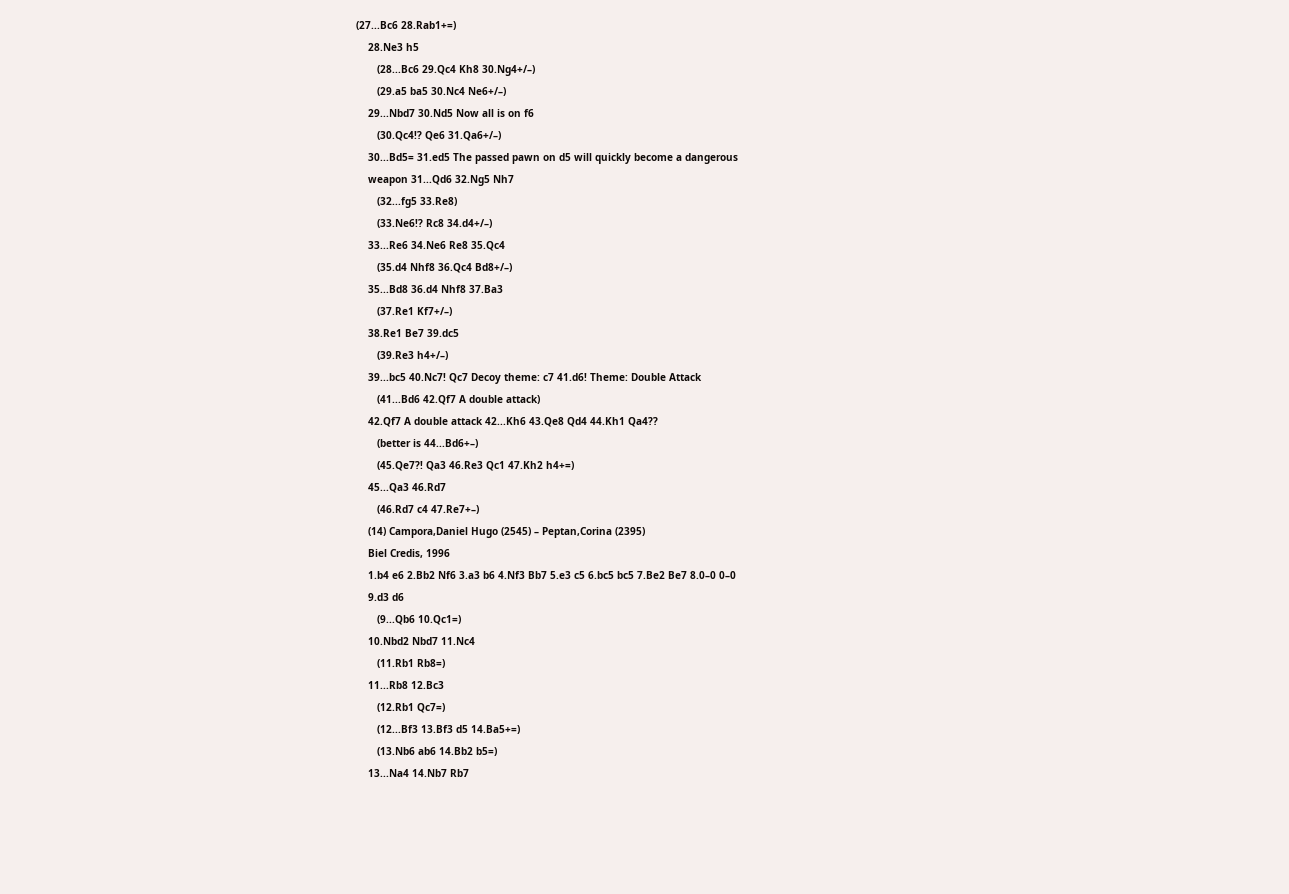(27...Bc6 28.Rab1+=)
    28.Ne3 h5
       (28...Bc6 29.Qc4 Kh8 30.Ng4+/–)
       (29.a5 ba5 30.Nc4 Ne6+/–)
    29...Nbd7 30.Nd5 Now all is on f6
       (30.Qc4!? Qe6 31.Qa6+/–)
    30...Bd5= 31.ed5 The passed pawn on d5 will quickly become a dangerous
    weapon 31...Qd6 32.Ng5 Nh7
       (32...fg5 33.Re8)
       (33.Ne6!? Rc8 34.d4+/–)
    33...Re6 34.Ne6 Re8 35.Qc4
       (35.d4 Nhf8 36.Qc4 Bd8+/–)
    35...Bd8 36.d4 Nhf8 37.Ba3
       (37.Re1 Kf7+/–)
    38.Re1 Be7 39.dc5
       (39.Re3 h4+/–)
    39...bc5 40.Nc7! Qc7 Decoy theme: c7 41.d6! Theme: Double Attack
       (41...Bd6 42.Qf7 A double attack)
    42.Qf7 A double attack 42...Kh6 43.Qe8 Qd4 44.Kh1 Qa4??
       (better is 44...Bd6+–)
       (45.Qe7?! Qa3 46.Re3 Qc1 47.Kh2 h4+=)
    45...Qa3 46.Rd7
       (46.Rd7 c4 47.Re7+–)
    (14) Campora,Daniel Hugo (2545) – Peptan,Corina (2395)
    Biel Credis, 1996
    1.b4 e6 2.Bb2 Nf6 3.a3 b6 4.Nf3 Bb7 5.e3 c5 6.bc5 bc5 7.Be2 Be7 8.0–0 0–0
    9.d3 d6
       (9...Qb6 10.Qc1=)
    10.Nbd2 Nbd7 11.Nc4
       (11.Rb1 Rb8=)
    11...Rb8 12.Bc3
       (12.Rb1 Qc7=)
       (12...Bf3 13.Bf3 d5 14.Ba5+=)
       (13.Nb6 ab6 14.Bb2 b5=)
    13...Na4 14.Nb7 Rb7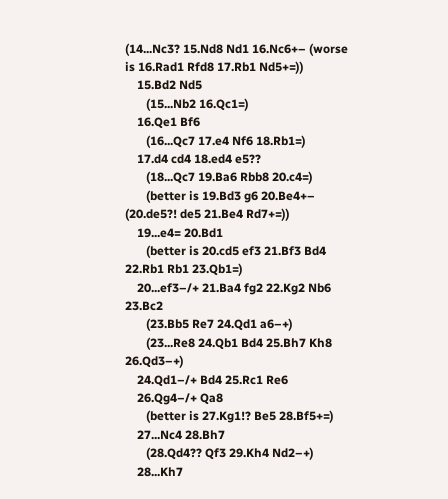(14...Nc3? 15.Nd8 Nd1 16.Nc6+– (worse is 16.Rad1 Rfd8 17.Rb1 Nd5+=))
    15.Bd2 Nd5
       (15...Nb2 16.Qc1=)
    16.Qe1 Bf6
       (16...Qc7 17.e4 Nf6 18.Rb1=)
    17.d4 cd4 18.ed4 e5??
       (18...Qc7 19.Ba6 Rbb8 20.c4=)
       (better is 19.Bd3 g6 20.Be4+– (20.de5?! de5 21.Be4 Rd7+=))
    19...e4= 20.Bd1
       (better is 20.cd5 ef3 21.Bf3 Bd4 22.Rb1 Rb1 23.Qb1=)
    20...ef3–/+ 21.Ba4 fg2 22.Kg2 Nb6 23.Bc2
       (23.Bb5 Re7 24.Qd1 a6–+)
       (23...Re8 24.Qb1 Bd4 25.Bh7 Kh8 26.Qd3–+)
    24.Qd1–/+ Bd4 25.Rc1 Re6
    26.Qg4–/+ Qa8
       (better is 27.Kg1!? Be5 28.Bf5+=)
    27...Nc4 28.Bh7
       (28.Qd4?? Qf3 29.Kh4 Nd2–+)
    28...Kh7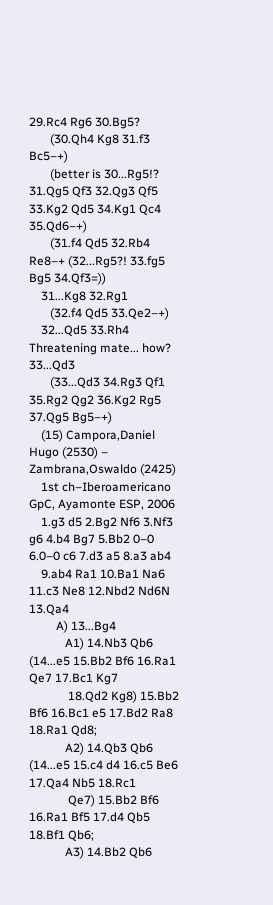29.Rc4 Rg6 30.Bg5?
       (30.Qh4 Kg8 31.f3 Bc5–+)
       (better is 30...Rg5!? 31.Qg5 Qf3 32.Qg3 Qf5 33.Kg2 Qd5 34.Kg1 Qc4 35.Qd6–+)
       (31.f4 Qd5 32.Rb4 Re8–+ (32...Rg5?! 33.fg5 Bg5 34.Qf3=))
    31...Kg8 32.Rg1
       (32.f4 Qd5 33.Qe2–+)
    32...Qd5 33.Rh4 Threatening mate... how? 33...Qd3
       (33...Qd3 34.Rg3 Qf1 35.Rg2 Qg2 36.Kg2 Rg5 37.Qg5 Bg5–+)
    (15) Campora,Daniel Hugo (2530) – Zambrana,Oswaldo (2425)
    1st ch–Iberoamericano GpC, Ayamonte ESP, 2006
    1.g3 d5 2.Bg2 Nf6 3.Nf3 g6 4.b4 Bg7 5.Bb2 0–0 6.0–0 c6 7.d3 a5 8.a3 ab4
    9.ab4 Ra1 10.Ba1 Na6 11.c3 Ne8 12.Nbd2 Nd6N 13.Qa4
         A) 13...Bg4
            A1) 14.Nb3 Qb6 (14...e5 15.Bb2 Bf6 16.Ra1 Qe7 17.Bc1 Kg7
             18.Qd2 Kg8) 15.Bb2 Bf6 16.Bc1 e5 17.Bd2 Ra8 18.Ra1 Qd8;
            A2) 14.Qb3 Qb6 (14...e5 15.c4 d4 16.c5 Be6 17.Qa4 Nb5 18.Rc1
             Qe7) 15.Bb2 Bf6 16.Ra1 Bf5 17.d4 Qb5 18.Bf1 Qb6;
            A3) 14.Bb2 Qb6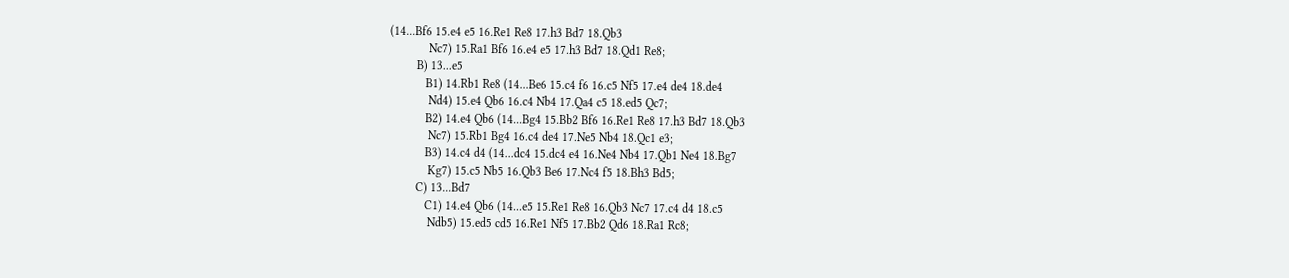(14...Bf6 15.e4 e5 16.Re1 Re8 17.h3 Bd7 18.Qb3
             Nc7) 15.Ra1 Bf6 16.e4 e5 17.h3 Bd7 18.Qd1 Re8;
         B) 13...e5
            B1) 14.Rb1 Re8 (14...Be6 15.c4 f6 16.c5 Nf5 17.e4 de4 18.de4
             Nd4) 15.e4 Qb6 16.c4 Nb4 17.Qa4 c5 18.ed5 Qc7;
            B2) 14.e4 Qb6 (14...Bg4 15.Bb2 Bf6 16.Re1 Re8 17.h3 Bd7 18.Qb3
             Nc7) 15.Rb1 Bg4 16.c4 de4 17.Ne5 Nb4 18.Qc1 e3;
            B3) 14.c4 d4 (14...dc4 15.dc4 e4 16.Ne4 Nb4 17.Qb1 Ne4 18.Bg7
             Kg7) 15.c5 Nb5 16.Qb3 Be6 17.Nc4 f5 18.Bh3 Bd5;
         C) 13...Bd7
            C1) 14.e4 Qb6 (14...e5 15.Re1 Re8 16.Qb3 Nc7 17.c4 d4 18.c5
             Ndb5) 15.ed5 cd5 16.Re1 Nf5 17.Bb2 Qd6 18.Ra1 Rc8;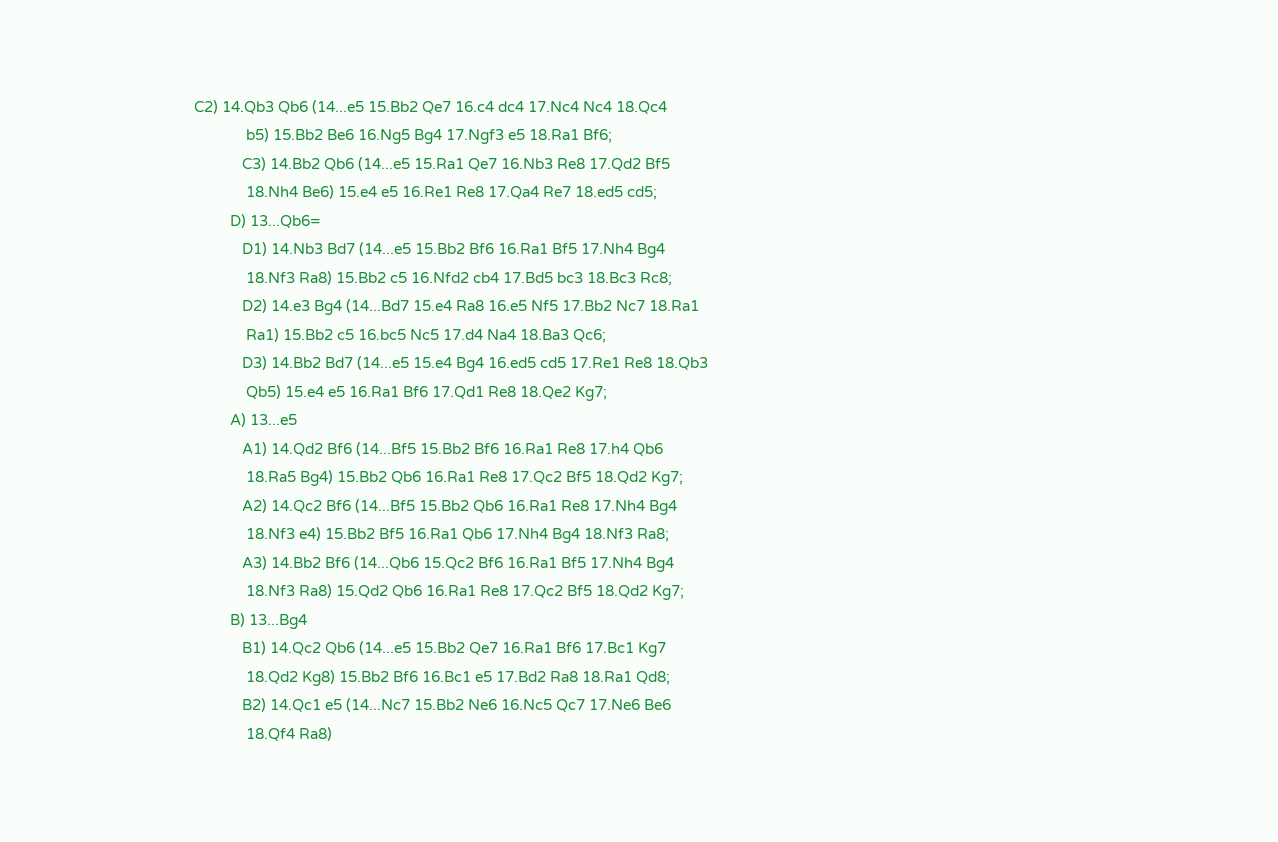C2) 14.Qb3 Qb6 (14...e5 15.Bb2 Qe7 16.c4 dc4 17.Nc4 Nc4 18.Qc4
             b5) 15.Bb2 Be6 16.Ng5 Bg4 17.Ngf3 e5 18.Ra1 Bf6;
            C3) 14.Bb2 Qb6 (14...e5 15.Ra1 Qe7 16.Nb3 Re8 17.Qd2 Bf5
             18.Nh4 Be6) 15.e4 e5 16.Re1 Re8 17.Qa4 Re7 18.ed5 cd5;
         D) 13...Qb6=
            D1) 14.Nb3 Bd7 (14...e5 15.Bb2 Bf6 16.Ra1 Bf5 17.Nh4 Bg4
             18.Nf3 Ra8) 15.Bb2 c5 16.Nfd2 cb4 17.Bd5 bc3 18.Bc3 Rc8;
            D2) 14.e3 Bg4 (14...Bd7 15.e4 Ra8 16.e5 Nf5 17.Bb2 Nc7 18.Ra1
             Ra1) 15.Bb2 c5 16.bc5 Nc5 17.d4 Na4 18.Ba3 Qc6;
            D3) 14.Bb2 Bd7 (14...e5 15.e4 Bg4 16.ed5 cd5 17.Re1 Re8 18.Qb3
             Qb5) 15.e4 e5 16.Ra1 Bf6 17.Qd1 Re8 18.Qe2 Kg7;
         A) 13...e5
            A1) 14.Qd2 Bf6 (14...Bf5 15.Bb2 Bf6 16.Ra1 Re8 17.h4 Qb6
             18.Ra5 Bg4) 15.Bb2 Qb6 16.Ra1 Re8 17.Qc2 Bf5 18.Qd2 Kg7;
            A2) 14.Qc2 Bf6 (14...Bf5 15.Bb2 Qb6 16.Ra1 Re8 17.Nh4 Bg4
             18.Nf3 e4) 15.Bb2 Bf5 16.Ra1 Qb6 17.Nh4 Bg4 18.Nf3 Ra8;
            A3) 14.Bb2 Bf6 (14...Qb6 15.Qc2 Bf6 16.Ra1 Bf5 17.Nh4 Bg4
             18.Nf3 Ra8) 15.Qd2 Qb6 16.Ra1 Re8 17.Qc2 Bf5 18.Qd2 Kg7;
         B) 13...Bg4
            B1) 14.Qc2 Qb6 (14...e5 15.Bb2 Qe7 16.Ra1 Bf6 17.Bc1 Kg7
             18.Qd2 Kg8) 15.Bb2 Bf6 16.Bc1 e5 17.Bd2 Ra8 18.Ra1 Qd8;
            B2) 14.Qc1 e5 (14...Nc7 15.Bb2 Ne6 16.Nc5 Qc7 17.Ne6 Be6
             18.Qf4 Ra8)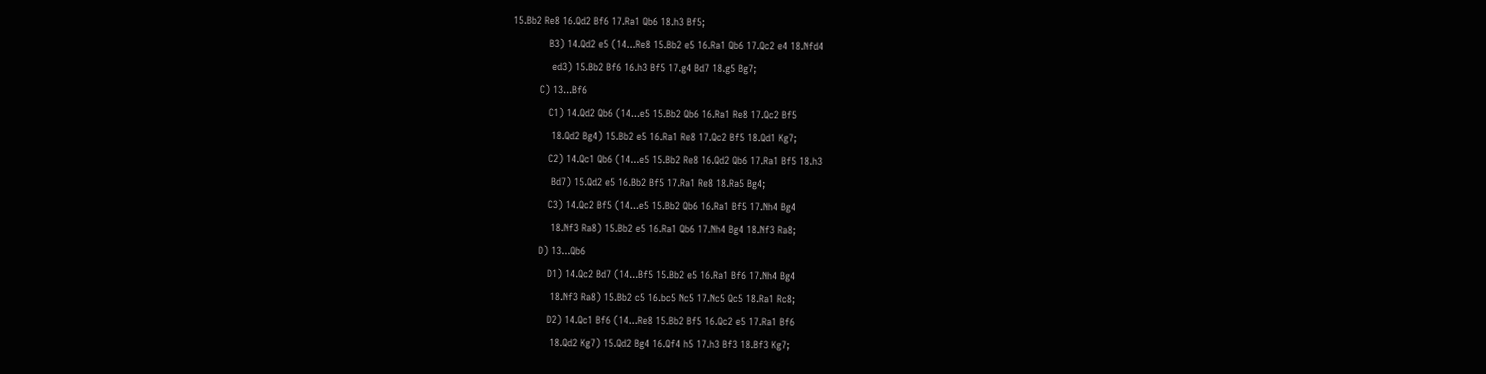15.Bb2 Re8 16.Qd2 Bf6 17.Ra1 Qb6 18.h3 Bf5;
            B3) 14.Qd2 e5 (14...Re8 15.Bb2 e5 16.Ra1 Qb6 17.Qc2 e4 18.Nfd4
             ed3) 15.Bb2 Bf6 16.h3 Bf5 17.g4 Bd7 18.g5 Bg7;
         C) 13...Bf6
            C1) 14.Qd2 Qb6 (14...e5 15.Bb2 Qb6 16.Ra1 Re8 17.Qc2 Bf5
             18.Qd2 Bg4) 15.Bb2 e5 16.Ra1 Re8 17.Qc2 Bf5 18.Qd1 Kg7;
            C2) 14.Qc1 Qb6 (14...e5 15.Bb2 Re8 16.Qd2 Qb6 17.Ra1 Bf5 18.h3
             Bd7) 15.Qd2 e5 16.Bb2 Bf5 17.Ra1 Re8 18.Ra5 Bg4;
            C3) 14.Qc2 Bf5 (14...e5 15.Bb2 Qb6 16.Ra1 Bf5 17.Nh4 Bg4
             18.Nf3 Ra8) 15.Bb2 e5 16.Ra1 Qb6 17.Nh4 Bg4 18.Nf3 Ra8;
         D) 13...Qb6
            D1) 14.Qc2 Bd7 (14...Bf5 15.Bb2 e5 16.Ra1 Bf6 17.Nh4 Bg4
             18.Nf3 Ra8) 15.Bb2 c5 16.bc5 Nc5 17.Nc5 Qc5 18.Ra1 Rc8;
            D2) 14.Qc1 Bf6 (14...Re8 15.Bb2 Bf5 16.Qc2 e5 17.Ra1 Bf6
             18.Qd2 Kg7) 15.Qd2 Bg4 16.Qf4 h5 17.h3 Bf3 18.Bf3 Kg7;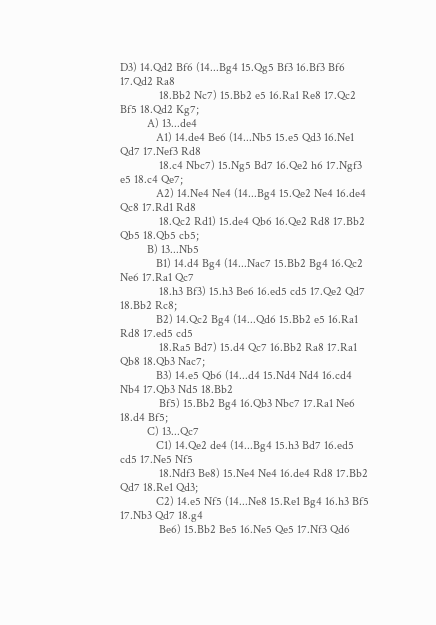D3) 14.Qd2 Bf6 (14...Bg4 15.Qg5 Bf3 16.Bf3 Bf6 17.Qd2 Ra8
             18.Bb2 Nc7) 15.Bb2 e5 16.Ra1 Re8 17.Qc2 Bf5 18.Qd2 Kg7;
         A) 13...de4
            A1) 14.de4 Be6 (14...Nb5 15.e5 Qd3 16.Ne1 Qd7 17.Nef3 Rd8
             18.c4 Nbc7) 15.Ng5 Bd7 16.Qe2 h6 17.Ngf3 e5 18.c4 Qe7;
            A2) 14.Ne4 Ne4 (14...Bg4 15.Qe2 Ne4 16.de4 Qc8 17.Rd1 Rd8
             18.Qc2 Rd1) 15.de4 Qb6 16.Qe2 Rd8 17.Bb2 Qb5 18.Qb5 cb5;
         B) 13...Nb5
            B1) 14.d4 Bg4 (14...Nac7 15.Bb2 Bg4 16.Qc2 Ne6 17.Ra1 Qc7
             18.h3 Bf3) 15.h3 Be6 16.ed5 cd5 17.Qe2 Qd7 18.Bb2 Rc8;
            B2) 14.Qc2 Bg4 (14...Qd6 15.Bb2 e5 16.Ra1 Rd8 17.ed5 cd5
             18.Ra5 Bd7) 15.d4 Qc7 16.Bb2 Ra8 17.Ra1 Qb8 18.Qb3 Nac7;
            B3) 14.e5 Qb6 (14...d4 15.Nd4 Nd4 16.cd4 Nb4 17.Qb3 Nd5 18.Bb2
             Bf5) 15.Bb2 Bg4 16.Qb3 Nbc7 17.Ra1 Ne6 18.d4 Bf5;
         C) 13...Qc7
            C1) 14.Qe2 de4 (14...Bg4 15.h3 Bd7 16.ed5 cd5 17.Ne5 Nf5
             18.Ndf3 Be8) 15.Ne4 Ne4 16.de4 Rd8 17.Bb2 Qd7 18.Re1 Qd3;
            C2) 14.e5 Nf5 (14...Ne8 15.Re1 Bg4 16.h3 Bf5 17.Nb3 Qd7 18.g4
             Be6) 15.Bb2 Be5 16.Ne5 Qe5 17.Nf3 Qd6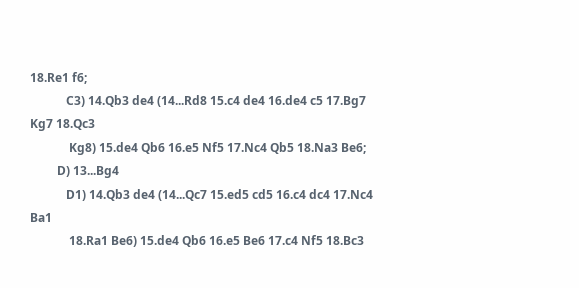18.Re1 f6;
            C3) 14.Qb3 de4 (14...Rd8 15.c4 de4 16.de4 c5 17.Bg7 Kg7 18.Qc3
             Kg8) 15.de4 Qb6 16.e5 Nf5 17.Nc4 Qb5 18.Na3 Be6;
         D) 13...Bg4
            D1) 14.Qb3 de4 (14...Qc7 15.ed5 cd5 16.c4 dc4 17.Nc4 Ba1
             18.Ra1 Be6) 15.de4 Qb6 16.e5 Be6 17.c4 Nf5 18.Bc3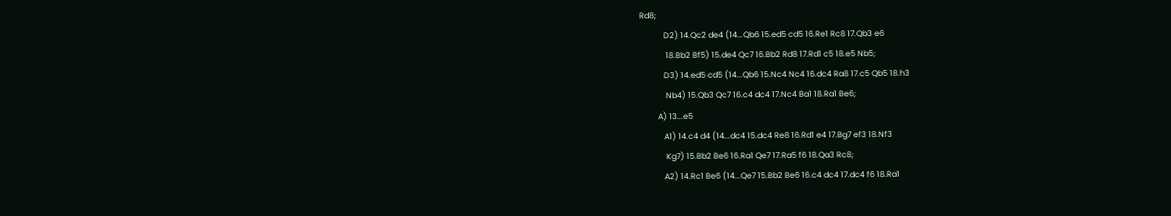Rd8;
            D2) 14.Qc2 de4 (14...Qb6 15.ed5 cd5 16.Re1 Rc8 17.Qb3 e6
             18.Bb2 Bf5) 15.de4 Qc7 16.Bb2 Rd8 17.Rd1 c5 18.e5 Nb5;
            D3) 14.ed5 cd5 (14...Qb6 15.Nc4 Nc4 16.dc4 Ra8 17.c5 Qb5 18.h3
             Nb4) 15.Qb3 Qc7 16.c4 dc4 17.Nc4 Ba1 18.Ra1 Be6;
         A) 13...e5
            A1) 14.c4 d4 (14...dc4 15.dc4 Re8 16.Rd1 e4 17.Bg7 ef3 18.Nf3
             Kg7) 15.Bb2 Be6 16.Ra1 Qe7 17.Ra5 f6 18.Qa3 Rc8;
            A2) 14.Rc1 Be6 (14...Qe7 15.Bb2 Be6 16.c4 dc4 17.dc4 f6 18.Ra1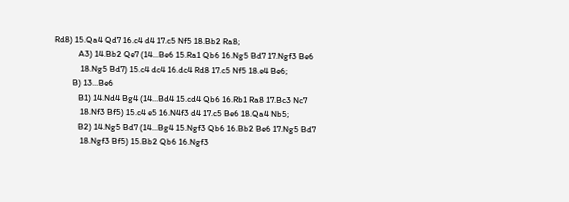Rd8) 15.Qa4 Qd7 16.c4 d4 17.c5 Nf5 18.Bb2 Ra8;
            A3) 14.Bb2 Qe7 (14...Be6 15.Ra1 Qb6 16.Ng5 Bd7 17.Ngf3 Be6
             18.Ng5 Bd7) 15.c4 dc4 16.dc4 Rd8 17.c5 Nf5 18.e4 Be6;
         B) 13...Be6
            B1) 14.Nd4 Bg4 (14...Bd4 15.cd4 Qb6 16.Rb1 Ra8 17.Bc3 Nc7
             18.Nf3 Bf5) 15.c4 e5 16.N4f3 d4 17.c5 Be6 18.Qa4 Nb5;
            B2) 14.Ng5 Bd7 (14...Bg4 15.Ngf3 Qb6 16.Bb2 Be6 17.Ng5 Bd7
             18.Ngf3 Bf5) 15.Bb2 Qb6 16.Ngf3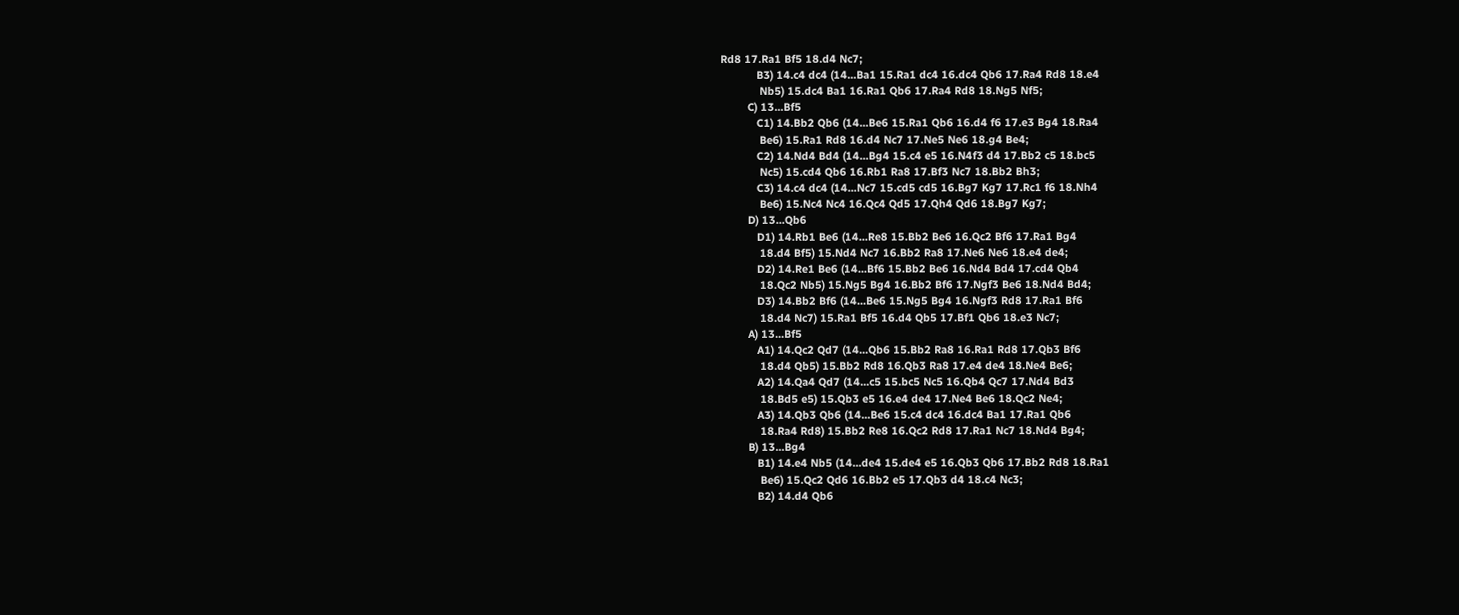Rd8 17.Ra1 Bf5 18.d4 Nc7;
            B3) 14.c4 dc4 (14...Ba1 15.Ra1 dc4 16.dc4 Qb6 17.Ra4 Rd8 18.e4
             Nb5) 15.dc4 Ba1 16.Ra1 Qb6 17.Ra4 Rd8 18.Ng5 Nf5;
         C) 13...Bf5
            C1) 14.Bb2 Qb6 (14...Be6 15.Ra1 Qb6 16.d4 f6 17.e3 Bg4 18.Ra4
             Be6) 15.Ra1 Rd8 16.d4 Nc7 17.Ne5 Ne6 18.g4 Be4;
            C2) 14.Nd4 Bd4 (14...Bg4 15.c4 e5 16.N4f3 d4 17.Bb2 c5 18.bc5
             Nc5) 15.cd4 Qb6 16.Rb1 Ra8 17.Bf3 Nc7 18.Bb2 Bh3;
            C3) 14.c4 dc4 (14...Nc7 15.cd5 cd5 16.Bg7 Kg7 17.Rc1 f6 18.Nh4
             Be6) 15.Nc4 Nc4 16.Qc4 Qd5 17.Qh4 Qd6 18.Bg7 Kg7;
         D) 13...Qb6
            D1) 14.Rb1 Be6 (14...Re8 15.Bb2 Be6 16.Qc2 Bf6 17.Ra1 Bg4
             18.d4 Bf5) 15.Nd4 Nc7 16.Bb2 Ra8 17.Ne6 Ne6 18.e4 de4;
            D2) 14.Re1 Be6 (14...Bf6 15.Bb2 Be6 16.Nd4 Bd4 17.cd4 Qb4
             18.Qc2 Nb5) 15.Ng5 Bg4 16.Bb2 Bf6 17.Ngf3 Be6 18.Nd4 Bd4;
            D3) 14.Bb2 Bf6 (14...Be6 15.Ng5 Bg4 16.Ngf3 Rd8 17.Ra1 Bf6
             18.d4 Nc7) 15.Ra1 Bf5 16.d4 Qb5 17.Bf1 Qb6 18.e3 Nc7;
         A) 13...Bf5
            A1) 14.Qc2 Qd7 (14...Qb6 15.Bb2 Ra8 16.Ra1 Rd8 17.Qb3 Bf6
             18.d4 Qb5) 15.Bb2 Rd8 16.Qb3 Ra8 17.e4 de4 18.Ne4 Be6;
            A2) 14.Qa4 Qd7 (14...c5 15.bc5 Nc5 16.Qb4 Qc7 17.Nd4 Bd3
             18.Bd5 e5) 15.Qb3 e5 16.e4 de4 17.Ne4 Be6 18.Qc2 Ne4;
            A3) 14.Qb3 Qb6 (14...Be6 15.c4 dc4 16.dc4 Ba1 17.Ra1 Qb6
             18.Ra4 Rd8) 15.Bb2 Re8 16.Qc2 Rd8 17.Ra1 Nc7 18.Nd4 Bg4;
         B) 13...Bg4
            B1) 14.e4 Nb5 (14...de4 15.de4 e5 16.Qb3 Qb6 17.Bb2 Rd8 18.Ra1
             Be6) 15.Qc2 Qd6 16.Bb2 e5 17.Qb3 d4 18.c4 Nc3;
            B2) 14.d4 Qb6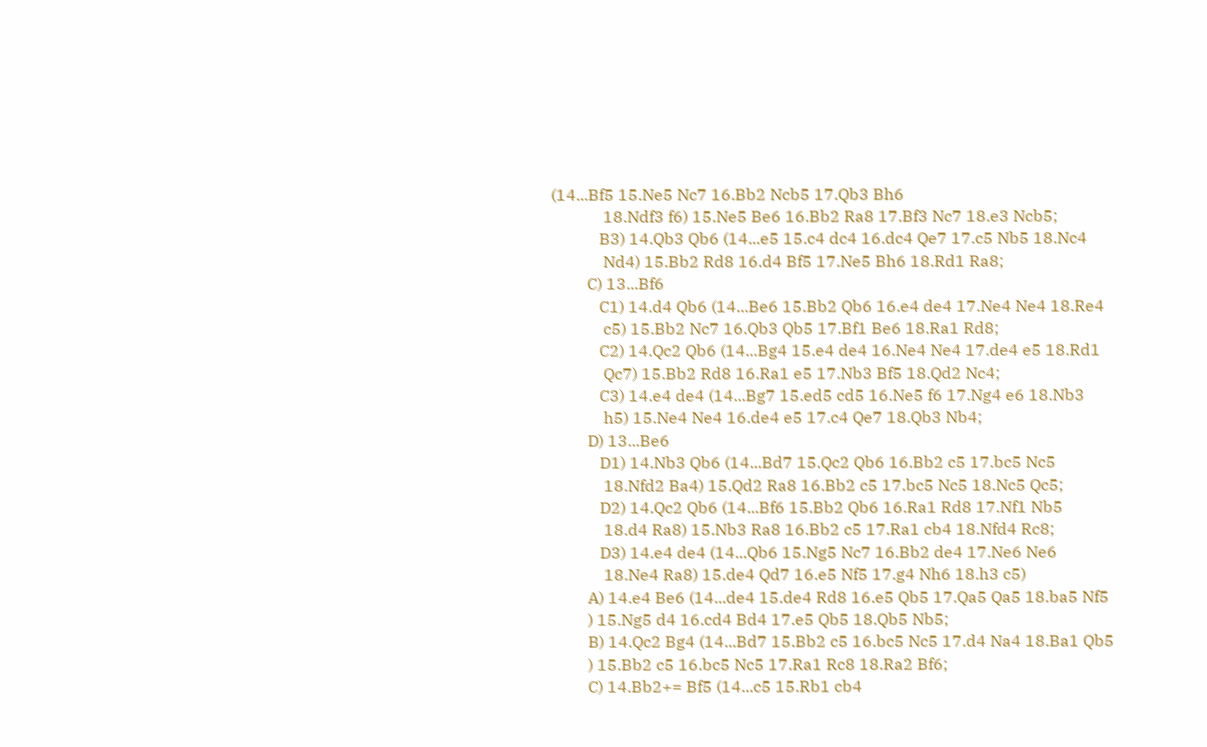(14...Bf5 15.Ne5 Nc7 16.Bb2 Ncb5 17.Qb3 Bh6
             18.Ndf3 f6) 15.Ne5 Be6 16.Bb2 Ra8 17.Bf3 Nc7 18.e3 Ncb5;
            B3) 14.Qb3 Qb6 (14...e5 15.c4 dc4 16.dc4 Qe7 17.c5 Nb5 18.Nc4
             Nd4) 15.Bb2 Rd8 16.d4 Bf5 17.Ne5 Bh6 18.Rd1 Ra8;
         C) 13...Bf6
            C1) 14.d4 Qb6 (14...Be6 15.Bb2 Qb6 16.e4 de4 17.Ne4 Ne4 18.Re4
             c5) 15.Bb2 Nc7 16.Qb3 Qb5 17.Bf1 Be6 18.Ra1 Rd8;
            C2) 14.Qc2 Qb6 (14...Bg4 15.e4 de4 16.Ne4 Ne4 17.de4 e5 18.Rd1
             Qc7) 15.Bb2 Rd8 16.Ra1 e5 17.Nb3 Bf5 18.Qd2 Nc4;
            C3) 14.e4 de4 (14...Bg7 15.ed5 cd5 16.Ne5 f6 17.Ng4 e6 18.Nb3
             h5) 15.Ne4 Ne4 16.de4 e5 17.c4 Qe7 18.Qb3 Nb4;
         D) 13...Be6
            D1) 14.Nb3 Qb6 (14...Bd7 15.Qc2 Qb6 16.Bb2 c5 17.bc5 Nc5
             18.Nfd2 Ba4) 15.Qd2 Ra8 16.Bb2 c5 17.bc5 Nc5 18.Nc5 Qc5;
            D2) 14.Qc2 Qb6 (14...Bf6 15.Bb2 Qb6 16.Ra1 Rd8 17.Nf1 Nb5
             18.d4 Ra8) 15.Nb3 Ra8 16.Bb2 c5 17.Ra1 cb4 18.Nfd4 Rc8;
            D3) 14.e4 de4 (14...Qb6 15.Ng5 Nc7 16.Bb2 de4 17.Ne6 Ne6
             18.Ne4 Ra8) 15.de4 Qd7 16.e5 Nf5 17.g4 Nh6 18.h3 c5)
         A) 14.e4 Be6 (14...de4 15.de4 Rd8 16.e5 Qb5 17.Qa5 Qa5 18.ba5 Nf5
         ) 15.Ng5 d4 16.cd4 Bd4 17.e5 Qb5 18.Qb5 Nb5;
         B) 14.Qc2 Bg4 (14...Bd7 15.Bb2 c5 16.bc5 Nc5 17.d4 Na4 18.Ba1 Qb5
         ) 15.Bb2 c5 16.bc5 Nc5 17.Ra1 Rc8 18.Ra2 Bf6;
         C) 14.Bb2+= Bf5 (14...c5 15.Rb1 cb4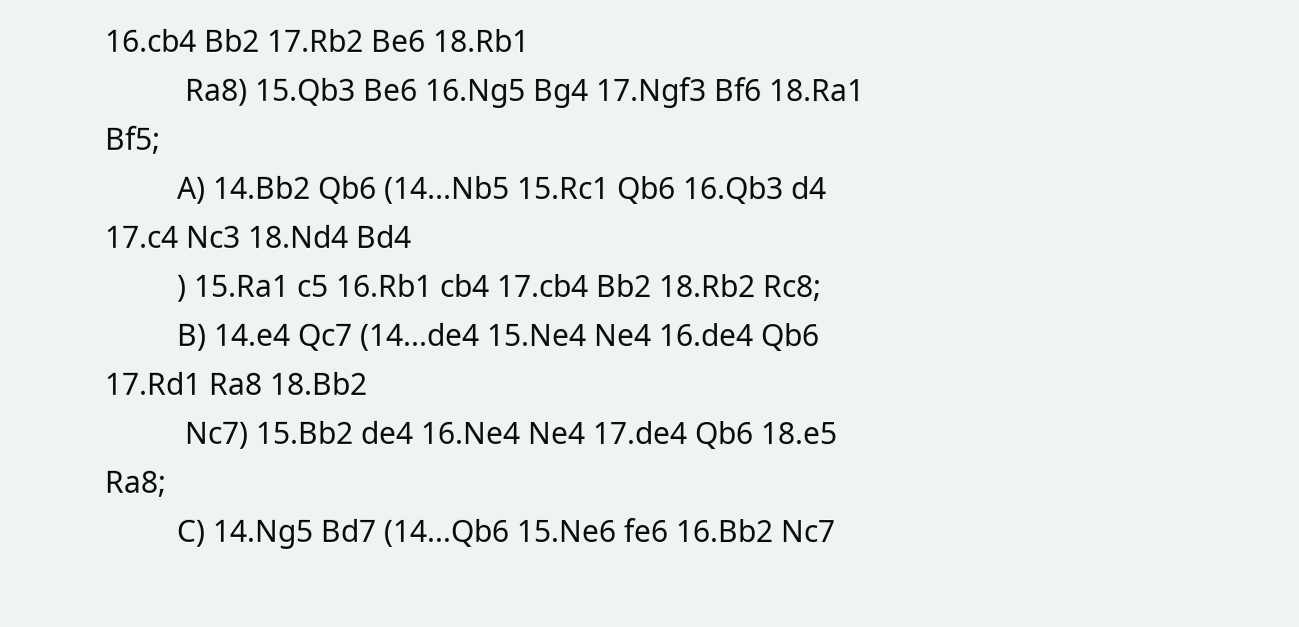16.cb4 Bb2 17.Rb2 Be6 18.Rb1
          Ra8) 15.Qb3 Be6 16.Ng5 Bg4 17.Ngf3 Bf6 18.Ra1 Bf5;
         A) 14.Bb2 Qb6 (14...Nb5 15.Rc1 Qb6 16.Qb3 d4 17.c4 Nc3 18.Nd4 Bd4
         ) 15.Ra1 c5 16.Rb1 cb4 17.cb4 Bb2 18.Rb2 Rc8;
         B) 14.e4 Qc7 (14...de4 15.Ne4 Ne4 16.de4 Qb6 17.Rd1 Ra8 18.Bb2
          Nc7) 15.Bb2 de4 16.Ne4 Ne4 17.de4 Qb6 18.e5 Ra8;
         C) 14.Ng5 Bd7 (14...Qb6 15.Ne6 fe6 16.Bb2 Nc7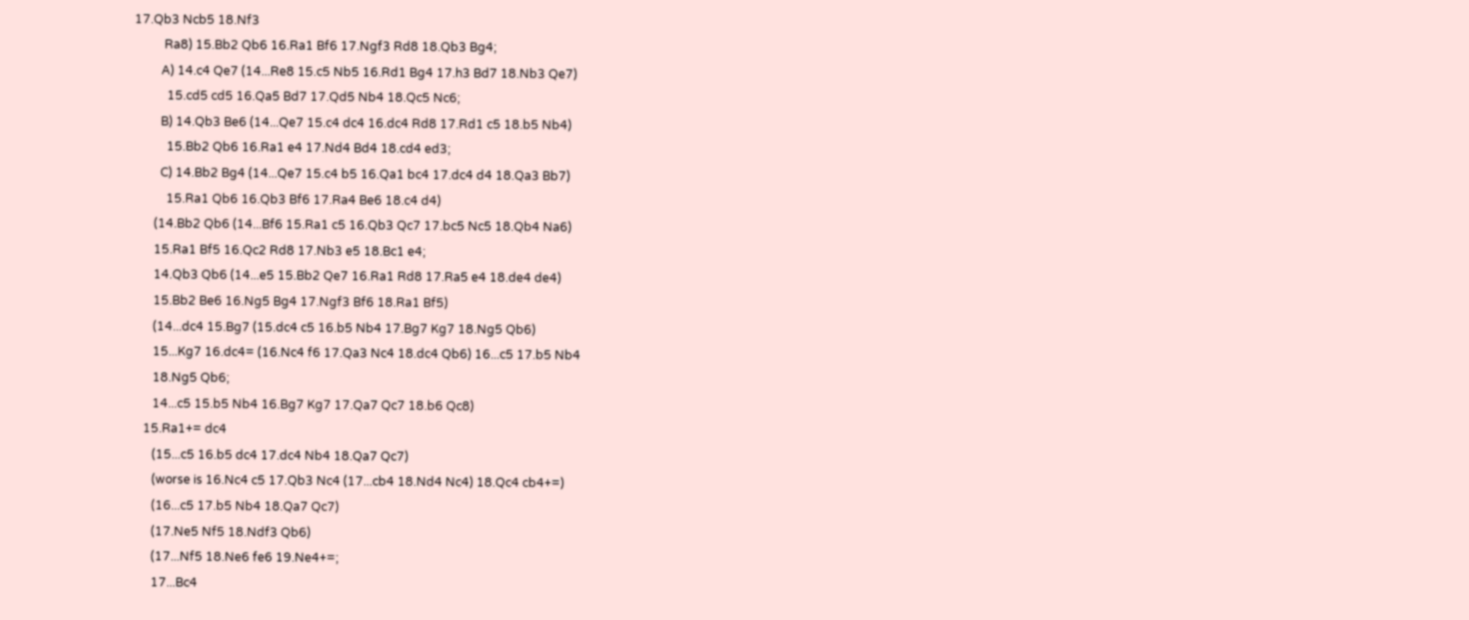17.Qb3 Ncb5 18.Nf3
          Ra8) 15.Bb2 Qb6 16.Ra1 Bf6 17.Ngf3 Rd8 18.Qb3 Bg4;
         A) 14.c4 Qe7 (14...Re8 15.c5 Nb5 16.Rd1 Bg4 17.h3 Bd7 18.Nb3 Qe7)
           15.cd5 cd5 16.Qa5 Bd7 17.Qd5 Nb4 18.Qc5 Nc6;
         B) 14.Qb3 Be6 (14...Qe7 15.c4 dc4 16.dc4 Rd8 17.Rd1 c5 18.b5 Nb4)
           15.Bb2 Qb6 16.Ra1 e4 17.Nd4 Bd4 18.cd4 ed3;
         C) 14.Bb2 Bg4 (14...Qe7 15.c4 b5 16.Qa1 bc4 17.dc4 d4 18.Qa3 Bb7)
           15.Ra1 Qb6 16.Qb3 Bf6 17.Ra4 Be6 18.c4 d4)
       (14.Bb2 Qb6 (14...Bf6 15.Ra1 c5 16.Qb3 Qc7 17.bc5 Nc5 18.Qb4 Na6)
       15.Ra1 Bf5 16.Qc2 Rd8 17.Nb3 e5 18.Bc1 e4;
       14.Qb3 Qb6 (14...e5 15.Bb2 Qe7 16.Ra1 Rd8 17.Ra5 e4 18.de4 de4)
       15.Bb2 Be6 16.Ng5 Bg4 17.Ngf3 Bf6 18.Ra1 Bf5)
       (14...dc4 15.Bg7 (15.dc4 c5 16.b5 Nb4 17.Bg7 Kg7 18.Ng5 Qb6)
       15...Kg7 16.dc4= (16.Nc4 f6 17.Qa3 Nc4 18.dc4 Qb6) 16...c5 17.b5 Nb4
       18.Ng5 Qb6;
       14...c5 15.b5 Nb4 16.Bg7 Kg7 17.Qa7 Qc7 18.b6 Qc8)
    15.Ra1+= dc4
       (15...c5 16.b5 dc4 17.dc4 Nb4 18.Qa7 Qc7)
       (worse is 16.Nc4 c5 17.Qb3 Nc4 (17...cb4 18.Nd4 Nc4) 18.Qc4 cb4+=)
       (16...c5 17.b5 Nb4 18.Qa7 Qc7)
       (17.Ne5 Nf5 18.Ndf3 Qb6)
       (17...Nf5 18.Ne6 fe6 19.Ne4+=;
       17...Bc4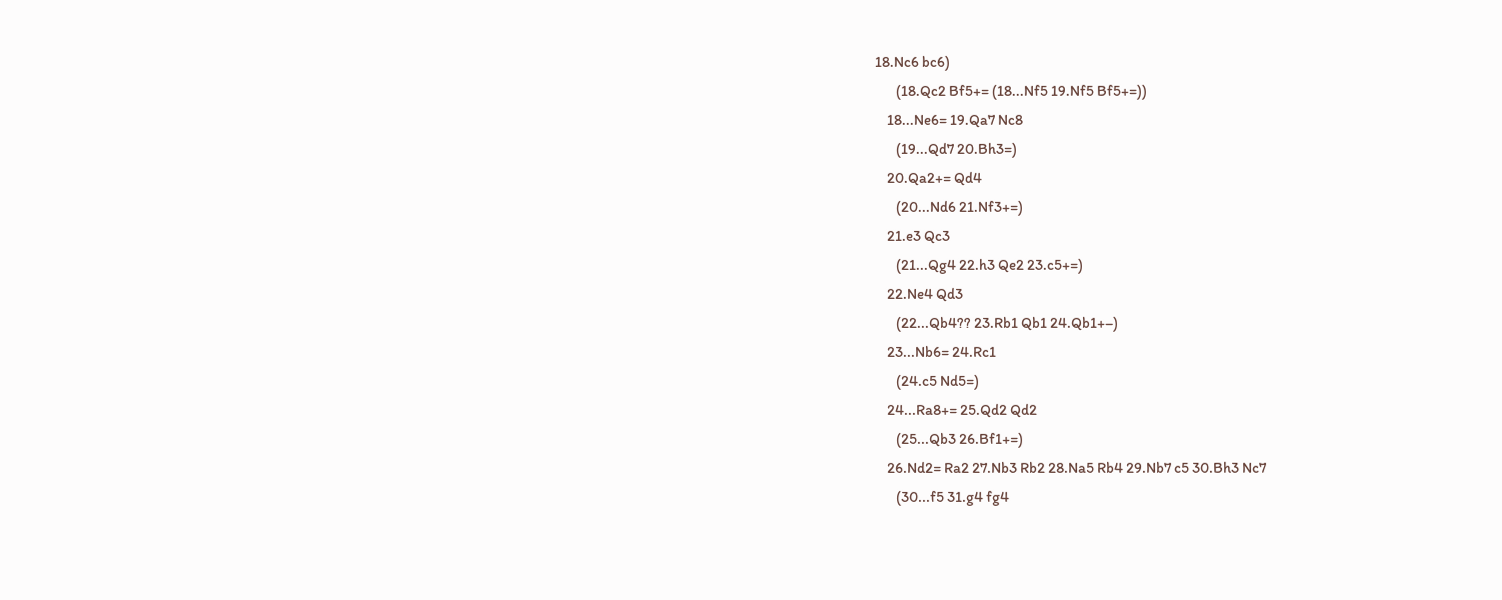18.Nc6 bc6)
       (18.Qc2 Bf5+= (18...Nf5 19.Nf5 Bf5+=))
    18...Ne6= 19.Qa7 Nc8
       (19...Qd7 20.Bh3=)
    20.Qa2+= Qd4
       (20...Nd6 21.Nf3+=)
    21.e3 Qc3
       (21...Qg4 22.h3 Qe2 23.c5+=)
    22.Ne4 Qd3
       (22...Qb4?? 23.Rb1 Qb1 24.Qb1+–)
    23...Nb6= 24.Rc1
       (24.c5 Nd5=)
    24...Ra8+= 25.Qd2 Qd2
       (25...Qb3 26.Bf1+=)
    26.Nd2= Ra2 27.Nb3 Rb2 28.Na5 Rb4 29.Nb7 c5 30.Bh3 Nc7
       (30...f5 31.g4 fg4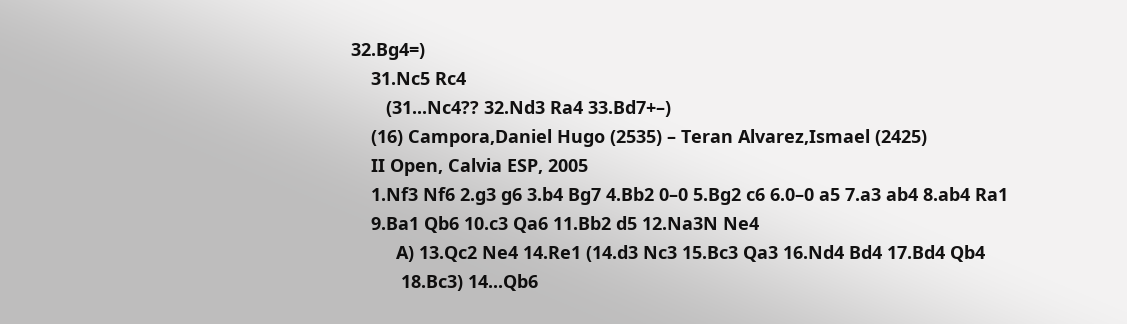32.Bg4=)
    31.Nc5 Rc4
       (31...Nc4?? 32.Nd3 Ra4 33.Bd7+–)
    (16) Campora,Daniel Hugo (2535) – Teran Alvarez,Ismael (2425)
    II Open, Calvia ESP, 2005
    1.Nf3 Nf6 2.g3 g6 3.b4 Bg7 4.Bb2 0–0 5.Bg2 c6 6.0–0 a5 7.a3 ab4 8.ab4 Ra1
    9.Ba1 Qb6 10.c3 Qa6 11.Bb2 d5 12.Na3N Ne4
         A) 13.Qc2 Ne4 14.Re1 (14.d3 Nc3 15.Bc3 Qa3 16.Nd4 Bd4 17.Bd4 Qb4
          18.Bc3) 14...Qb6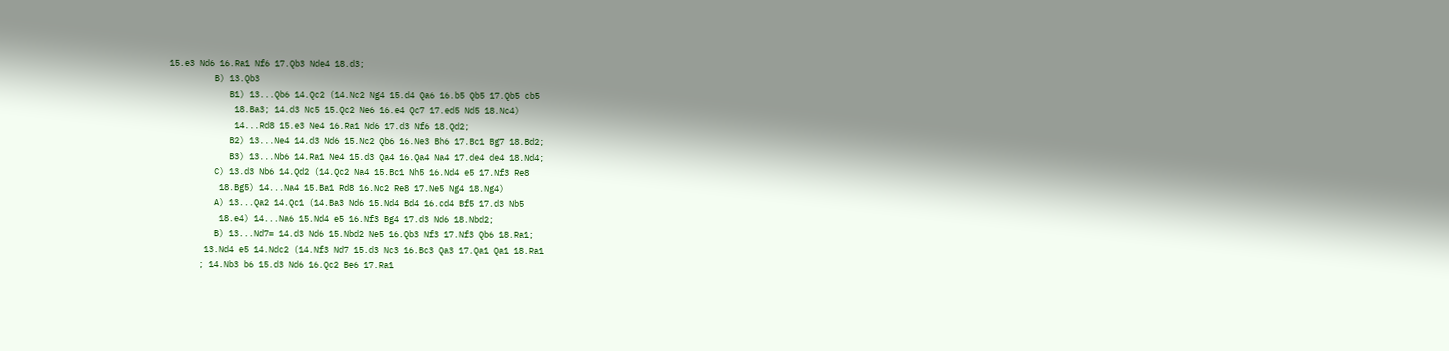15.e3 Nd6 16.Ra1 Nf6 17.Qb3 Nde4 18.d3;
         B) 13.Qb3
            B1) 13...Qb6 14.Qc2 (14.Nc2 Ng4 15.d4 Qa6 16.b5 Qb5 17.Qb5 cb5
             18.Ba3; 14.d3 Nc5 15.Qc2 Ne6 16.e4 Qc7 17.ed5 Nd5 18.Nc4)
             14...Rd8 15.e3 Ne4 16.Ra1 Nd6 17.d3 Nf6 18.Qd2;
            B2) 13...Ne4 14.d3 Nd6 15.Nc2 Qb6 16.Ne3 Bh6 17.Bc1 Bg7 18.Bd2;
            B3) 13...Nb6 14.Ra1 Ne4 15.d3 Qa4 16.Qa4 Na4 17.de4 de4 18.Nd4;
         C) 13.d3 Nb6 14.Qd2 (14.Qc2 Na4 15.Bc1 Nh5 16.Nd4 e5 17.Nf3 Re8
          18.Bg5) 14...Na4 15.Ba1 Rd8 16.Nc2 Re8 17.Ne5 Ng4 18.Ng4)
         A) 13...Qa2 14.Qc1 (14.Ba3 Nd6 15.Nd4 Bd4 16.cd4 Bf5 17.d3 Nb5
          18.e4) 14...Na6 15.Nd4 e5 16.Nf3 Bg4 17.d3 Nd6 18.Nbd2;
         B) 13...Nd7= 14.d3 Nd6 15.Nbd2 Ne5 16.Qb3 Nf3 17.Nf3 Qb6 18.Ra1;
       13.Nd4 e5 14.Ndc2 (14.Nf3 Nd7 15.d3 Nc3 16.Bc3 Qa3 17.Qa1 Qa1 18.Ra1
      ; 14.Nb3 b6 15.d3 Nd6 16.Qc2 Be6 17.Ra1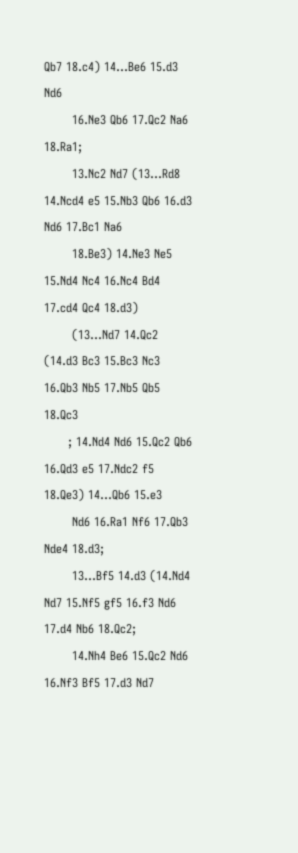Qb7 18.c4) 14...Be6 15.d3 Nd6
       16.Ne3 Qb6 17.Qc2 Na6 18.Ra1;
       13.Nc2 Nd7 (13...Rd8 14.Ncd4 e5 15.Nb3 Qb6 16.d3 Nd6 17.Bc1 Na6
       18.Be3) 14.Ne3 Ne5 15.Nd4 Nc4 16.Nc4 Bd4 17.cd4 Qc4 18.d3)
       (13...Nd7 14.Qc2 (14.d3 Bc3 15.Bc3 Nc3 16.Qb3 Nb5 17.Nb5 Qb5 18.Qc3
      ; 14.Nd4 Nd6 15.Qc2 Qb6 16.Qd3 e5 17.Ndc2 f5 18.Qe3) 14...Qb6 15.e3
       Nd6 16.Ra1 Nf6 17.Qb3 Nde4 18.d3;
       13...Bf5 14.d3 (14.Nd4 Nd7 15.Nf5 gf5 16.f3 Nd6 17.d4 Nb6 18.Qc2;
       14.Nh4 Be6 15.Qc2 Nd6 16.Nf3 Bf5 17.d3 Nd7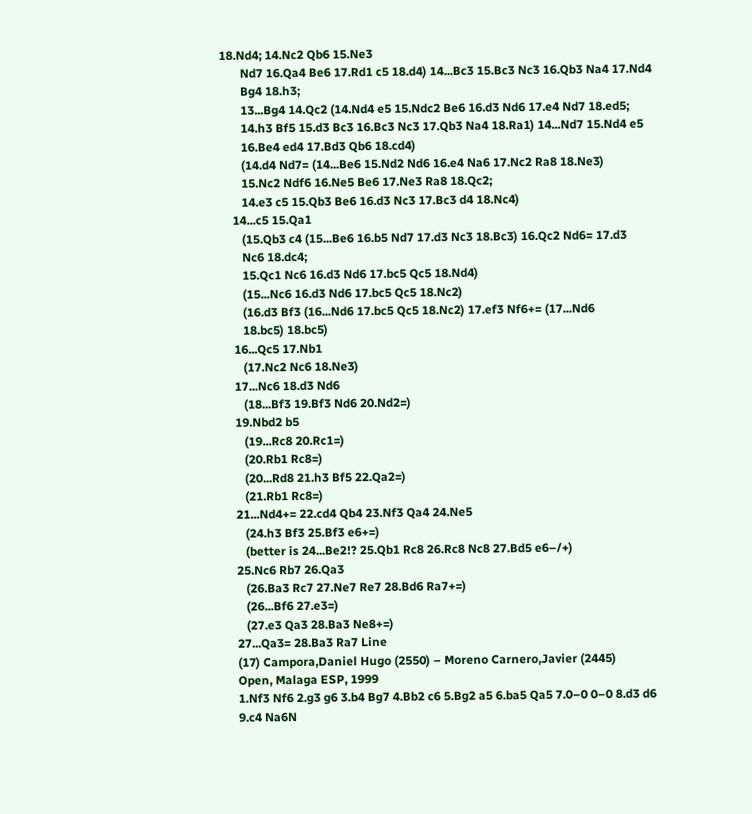18.Nd4; 14.Nc2 Qb6 15.Ne3
       Nd7 16.Qa4 Be6 17.Rd1 c5 18.d4) 14...Bc3 15.Bc3 Nc3 16.Qb3 Na4 17.Nd4
       Bg4 18.h3;
       13...Bg4 14.Qc2 (14.Nd4 e5 15.Ndc2 Be6 16.d3 Nd6 17.e4 Nd7 18.ed5;
       14.h3 Bf5 15.d3 Bc3 16.Bc3 Nc3 17.Qb3 Na4 18.Ra1) 14...Nd7 15.Nd4 e5
       16.Be4 ed4 17.Bd3 Qb6 18.cd4)
       (14.d4 Nd7= (14...Be6 15.Nd2 Nd6 16.e4 Na6 17.Nc2 Ra8 18.Ne3)
       15.Nc2 Ndf6 16.Ne5 Be6 17.Ne3 Ra8 18.Qc2;
       14.e3 c5 15.Qb3 Be6 16.d3 Nc3 17.Bc3 d4 18.Nc4)
    14...c5 15.Qa1
       (15.Qb3 c4 (15...Be6 16.b5 Nd7 17.d3 Nc3 18.Bc3) 16.Qc2 Nd6= 17.d3
       Nc6 18.dc4;
       15.Qc1 Nc6 16.d3 Nd6 17.bc5 Qc5 18.Nd4)
       (15...Nc6 16.d3 Nd6 17.bc5 Qc5 18.Nc2)
       (16.d3 Bf3 (16...Nd6 17.bc5 Qc5 18.Nc2) 17.ef3 Nf6+= (17...Nd6
       18.bc5) 18.bc5)
    16...Qc5 17.Nb1
       (17.Nc2 Nc6 18.Ne3)
    17...Nc6 18.d3 Nd6
       (18...Bf3 19.Bf3 Nd6 20.Nd2=)
    19.Nbd2 b5
       (19...Rc8 20.Rc1=)
       (20.Rb1 Rc8=)
       (20...Rd8 21.h3 Bf5 22.Qa2=)
       (21.Rb1 Rc8=)
    21...Nd4+= 22.cd4 Qb4 23.Nf3 Qa4 24.Ne5
       (24.h3 Bf3 25.Bf3 e6+=)
       (better is 24...Be2!? 25.Qb1 Rc8 26.Rc8 Nc8 27.Bd5 e6–/+)
    25.Nc6 Rb7 26.Qa3
       (26.Ba3 Rc7 27.Ne7 Re7 28.Bd6 Ra7+=)
       (26...Bf6 27.e3=)
       (27.e3 Qa3 28.Ba3 Ne8+=)
    27...Qa3= 28.Ba3 Ra7 Line
    (17) Campora,Daniel Hugo (2550) – Moreno Carnero,Javier (2445)
    Open, Malaga ESP, 1999
    1.Nf3 Nf6 2.g3 g6 3.b4 Bg7 4.Bb2 c6 5.Bg2 a5 6.ba5 Qa5 7.0–0 0–0 8.d3 d6
    9.c4 Na6N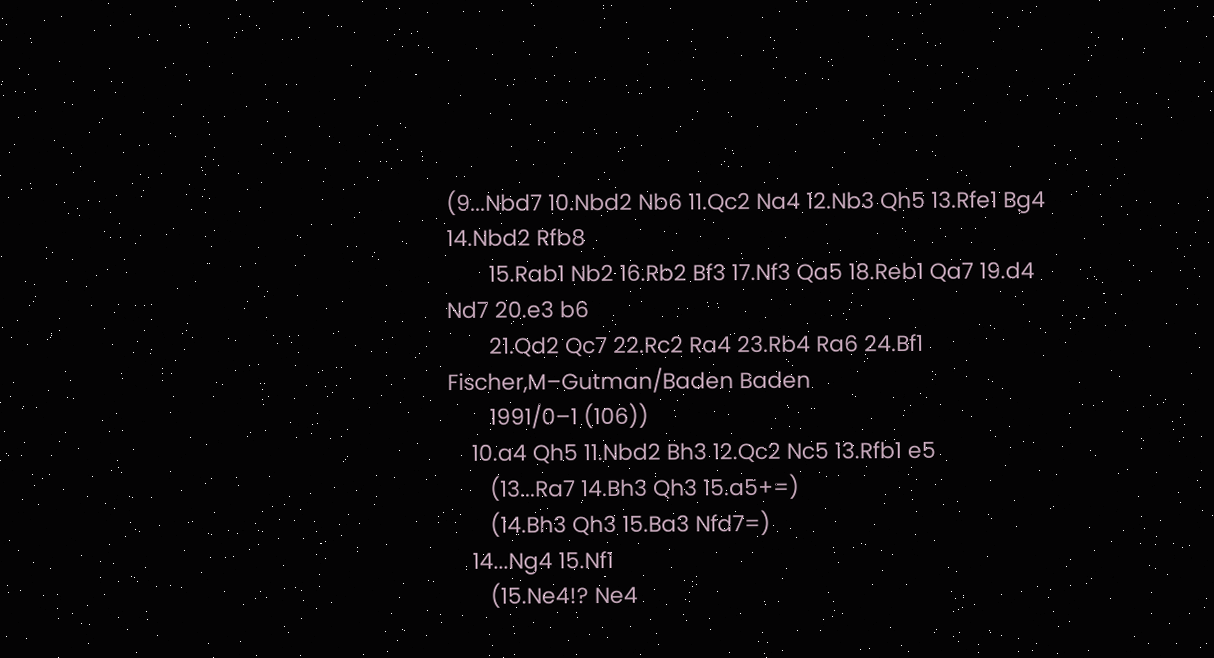(9...Nbd7 10.Nbd2 Nb6 11.Qc2 Na4 12.Nb3 Qh5 13.Rfe1 Bg4 14.Nbd2 Rfb8
       15.Rab1 Nb2 16.Rb2 Bf3 17.Nf3 Qa5 18.Reb1 Qa7 19.d4 Nd7 20.e3 b6
       21.Qd2 Qc7 22.Rc2 Ra4 23.Rb4 Ra6 24.Bf1 Fischer,M–Gutman/Baden Baden
       1991/0–1 (106))
    10.a4 Qh5 11.Nbd2 Bh3 12.Qc2 Nc5 13.Rfb1 e5
       (13...Ra7 14.Bh3 Qh3 15.a5+=)
       (14.Bh3 Qh3 15.Ba3 Nfd7=)
    14...Ng4 15.Nf1
       (15.Ne4!? Ne4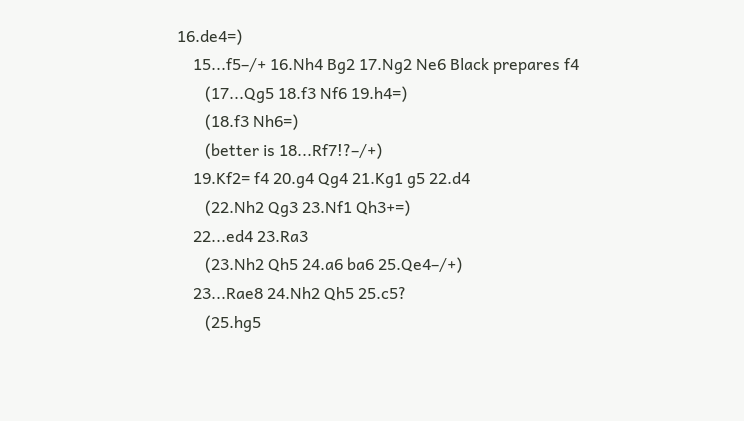16.de4=)
    15...f5–/+ 16.Nh4 Bg2 17.Ng2 Ne6 Black prepares f4
       (17...Qg5 18.f3 Nf6 19.h4=)
       (18.f3 Nh6=)
       (better is 18...Rf7!?–/+)
    19.Kf2= f4 20.g4 Qg4 21.Kg1 g5 22.d4
       (22.Nh2 Qg3 23.Nf1 Qh3+=)
    22...ed4 23.Ra3
       (23.Nh2 Qh5 24.a6 ba6 25.Qe4–/+)
    23...Rae8 24.Nh2 Qh5 25.c5?
       (25.hg5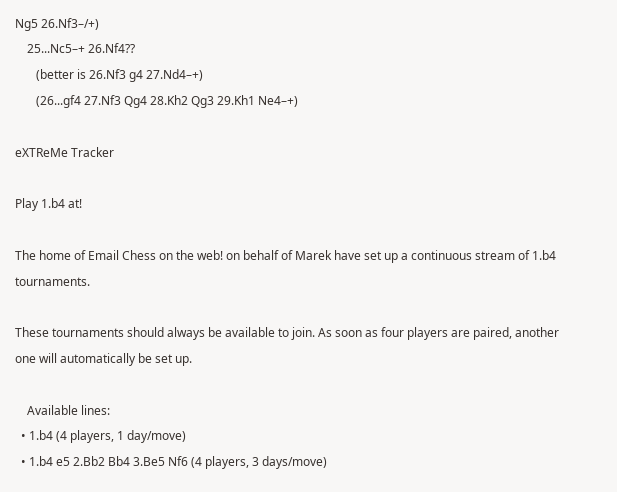Ng5 26.Nf3–/+)
    25...Nc5–+ 26.Nf4??
       (better is 26.Nf3 g4 27.Nd4–+)
       (26...gf4 27.Nf3 Qg4 28.Kh2 Qg3 29.Kh1 Ne4–+)

eXTReMe Tracker

Play 1.b4 at!

The home of Email Chess on the web! on behalf of Marek have set up a continuous stream of 1.b4 tournaments.

These tournaments should always be available to join. As soon as four players are paired, another one will automatically be set up.

    Available lines:
  • 1.b4 (4 players, 1 day/move)
  • 1.b4 e5 2.Bb2 Bb4 3.Be5 Nf6 (4 players, 3 days/move)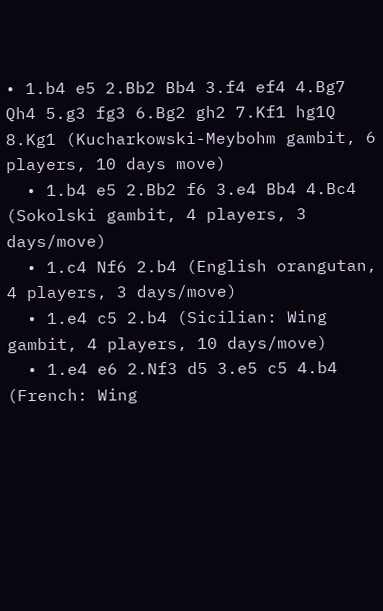• 1.b4 e5 2.Bb2 Bb4 3.f4 ef4 4.Bg7 Qh4 5.g3 fg3 6.Bg2 gh2 7.Kf1 hg1Q 8.Kg1 (Kucharkowski-Meybohm gambit, 6 players, 10 days move)
  • 1.b4 e5 2.Bb2 f6 3.e4 Bb4 4.Bc4 (Sokolski gambit, 4 players, 3 days/move)
  • 1.c4 Nf6 2.b4 (English orangutan, 4 players, 3 days/move)
  • 1.e4 c5 2.b4 (Sicilian: Wing gambit, 4 players, 10 days/move)
  • 1.e4 e6 2.Nf3 d5 3.e5 c5 4.b4 (French: Wing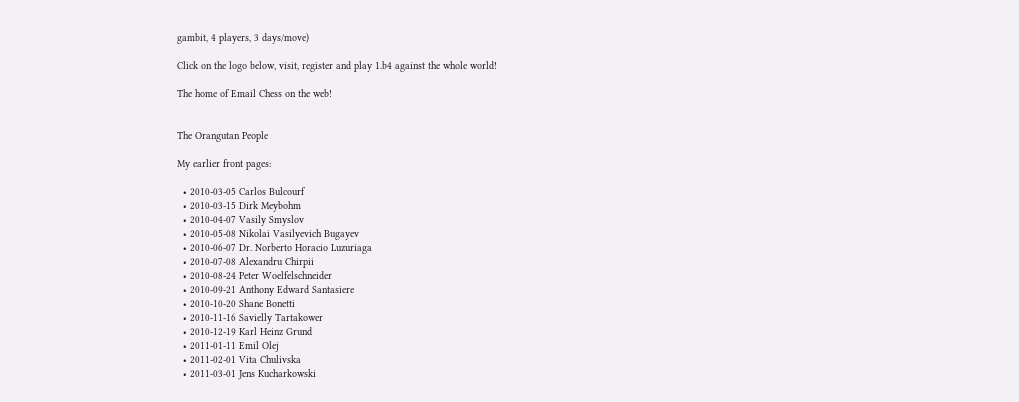gambit, 4 players, 3 days/move)

Click on the logo below, visit, register and play 1.b4 against the whole world!

The home of Email Chess on the web!


The Orangutan People

My earlier front pages:

  • 2010-03-05 Carlos Bulcourf
  • 2010-03-15 Dirk Meybohm
  • 2010-04-07 Vasily Smyslov
  • 2010-05-08 Nikolai Vasilyevich Bugayev
  • 2010-06-07 Dr. Norberto Horacio Luzuriaga
  • 2010-07-08 Alexandru Chirpii
  • 2010-08-24 Peter Woelfelschneider
  • 2010-09-21 Anthony Edward Santasiere
  • 2010-10-20 Shane Bonetti
  • 2010-11-16 Savielly Tartakower
  • 2010-12-19 Karl Heinz Grund
  • 2011-01-11 Emil Olej
  • 2011-02-01 Vita Chulivska
  • 2011-03-01 Jens Kucharkowski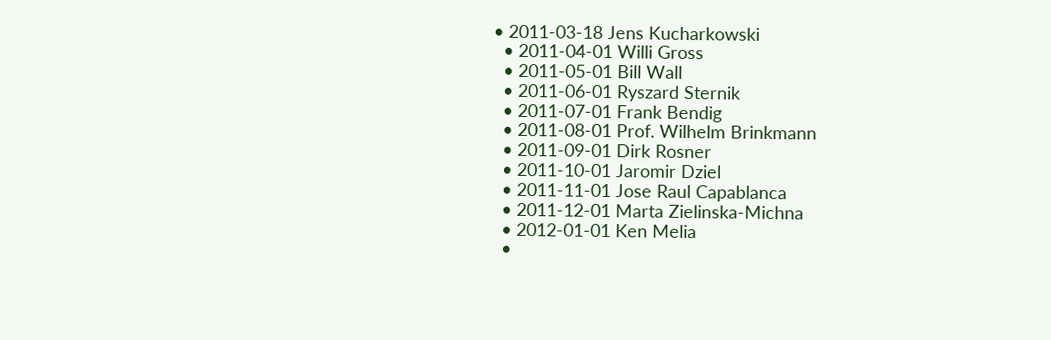• 2011-03-18 Jens Kucharkowski
  • 2011-04-01 Willi Gross
  • 2011-05-01 Bill Wall
  • 2011-06-01 Ryszard Sternik
  • 2011-07-01 Frank Bendig
  • 2011-08-01 Prof. Wilhelm Brinkmann
  • 2011-09-01 Dirk Rosner
  • 2011-10-01 Jaromir Dziel
  • 2011-11-01 Jose Raul Capablanca
  • 2011-12-01 Marta Zielinska-Michna
  • 2012-01-01 Ken Melia
  •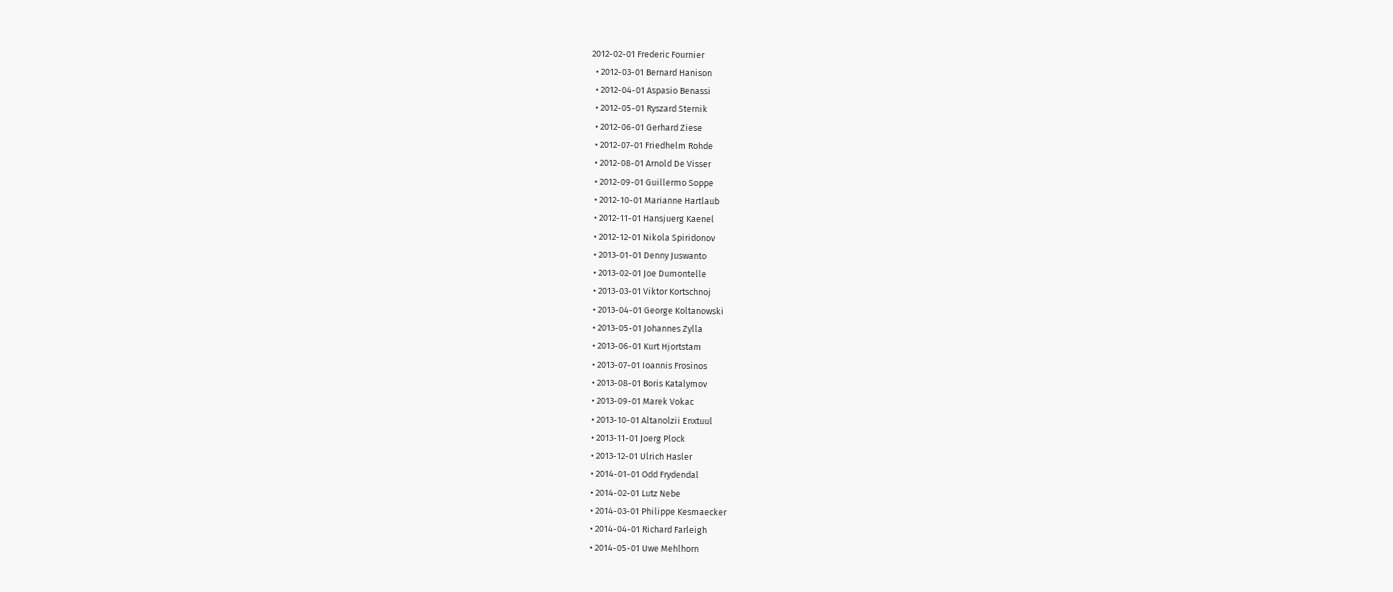2012-02-01 Frederic Fournier
  • 2012-03-01 Bernard Hanison
  • 2012-04-01 Aspasio Benassi
  • 2012-05-01 Ryszard Sternik
  • 2012-06-01 Gerhard Ziese
  • 2012-07-01 Friedhelm Rohde
  • 2012-08-01 Arnold De Visser
  • 2012-09-01 Guillermo Soppe
  • 2012-10-01 Marianne Hartlaub
  • 2012-11-01 Hansjuerg Kaenel
  • 2012-12-01 Nikola Spiridonov
  • 2013-01-01 Denny Juswanto
  • 2013-02-01 Joe Dumontelle
  • 2013-03-01 Viktor Kortschnoj
  • 2013-04-01 George Koltanowski
  • 2013-05-01 Johannes Zylla
  • 2013-06-01 Kurt Hjortstam
  • 2013-07-01 Ioannis Frosinos
  • 2013-08-01 Boris Katalymov
  • 2013-09-01 Marek Vokac
  • 2013-10-01 Altanolzii Enxtuul
  • 2013-11-01 Joerg Plock
  • 2013-12-01 Ulrich Hasler
  • 2014-01-01 Odd Frydendal
  • 2014-02-01 Lutz Nebe
  • 2014-03-01 Philippe Kesmaecker
  • 2014-04-01 Richard Farleigh
  • 2014-05-01 Uwe Mehlhorn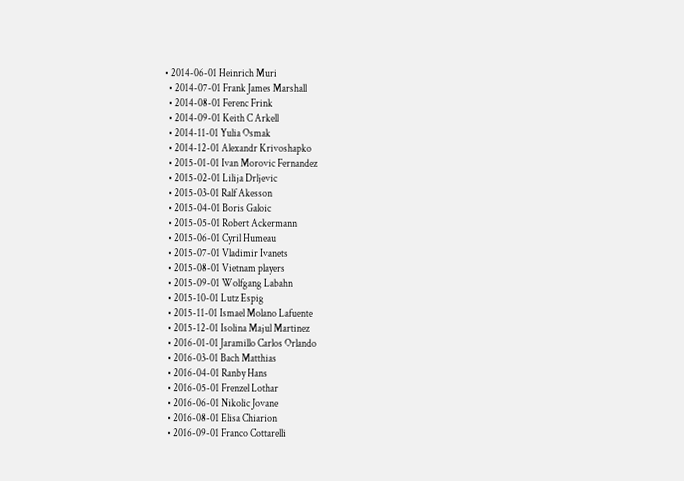• 2014-06-01 Heinrich Muri
  • 2014-07-01 Frank James Marshall
  • 2014-08-01 Ferenc Frink
  • 2014-09-01 Keith C Arkell
  • 2014-11-01 Yulia Osmak
  • 2014-12-01 Alexandr Krivoshapko
  • 2015-01-01 Ivan Morovic Fernandez
  • 2015-02-01 Lilija Drljevic
  • 2015-03-01 Ralf Akesson
  • 2015-04-01 Boris Galoic
  • 2015-05-01 Robert Ackermann
  • 2015-06-01 Cyril Humeau
  • 2015-07-01 Vladimir Ivanets
  • 2015-08-01 Vietnam players
  • 2015-09-01 Wolfgang Labahn
  • 2015-10-01 Lutz Espig
  • 2015-11-01 Ismael Molano Lafuente
  • 2015-12-01 Isolina Majul Martinez
  • 2016-01-01 Jaramillo Carlos Orlando
  • 2016-03-01 Bach Matthias
  • 2016-04-01 Ranby Hans
  • 2016-05-01 Frenzel Lothar
  • 2016-06-01 Nikolic Jovane
  • 2016-08-01 Elisa Chiarion
  • 2016-09-01 Franco Cottarelli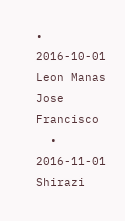• 2016-10-01 Leon Manas Jose Francisco
  • 2016-11-01 Shirazi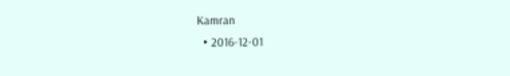Kamran
  • 2016-12-01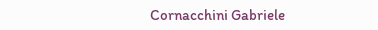Cornacchini Gabriele